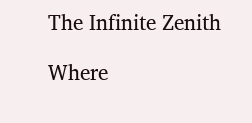The Infinite Zenith

Where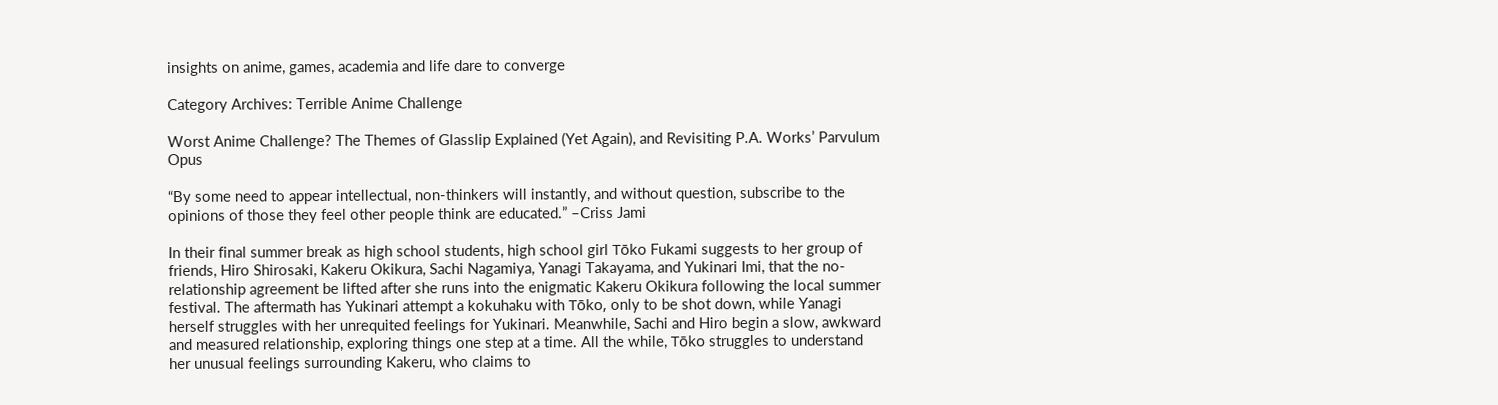insights on anime, games, academia and life dare to converge

Category Archives: Terrible Anime Challenge

Worst Anime Challenge? The Themes of Glasslip Explained (Yet Again), and Revisiting P.A. Works’ Parvulum Opus

“By some need to appear intellectual, non-thinkers will instantly, and without question, subscribe to the opinions of those they feel other people think are educated.” –Criss Jami

In their final summer break as high school students, high school girl Tōko Fukami suggests to her group of friends, Hiro Shirosaki, Kakeru Okikura, Sachi Nagamiya, Yanagi Takayama, and Yukinari Imi, that the no-relationship agreement be lifted after she runs into the enigmatic Kakeru Okikura following the local summer festival. The aftermath has Yukinari attempt a kokuhaku with Tōko, only to be shot down, while Yanagi herself struggles with her unrequited feelings for Yukinari. Meanwhile, Sachi and Hiro begin a slow, awkward and measured relationship, exploring things one step at a time. All the while, Tōko struggles to understand her unusual feelings surrounding Kakeru, who claims to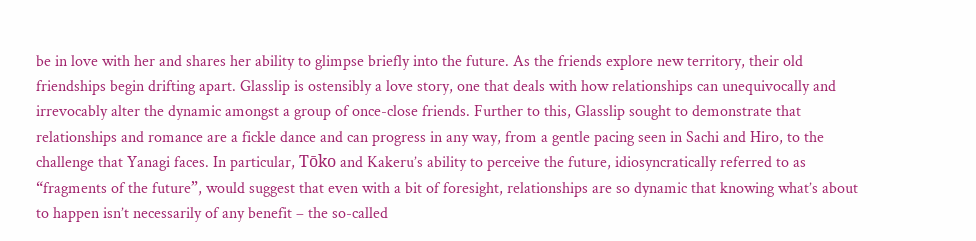be in love with her and shares her ability to glimpse briefly into the future. As the friends explore new territory, their old friendships begin drifting apart. Glasslip is ostensibly a love story, one that deals with how relationships can unequivocally and irrevocably alter the dynamic amongst a group of once-close friends. Further to this, Glasslip sought to demonstrate that relationships and romance are a fickle dance and can progress in any way, from a gentle pacing seen in Sachi and Hiro, to the challenge that Yanagi faces. In particular, Tōko and Kakeru’s ability to perceive the future, idiosyncratically referred to as “fragments of the future”, would suggest that even with a bit of foresight, relationships are so dynamic that knowing what’s about to happen isn’t necessarily of any benefit – the so-called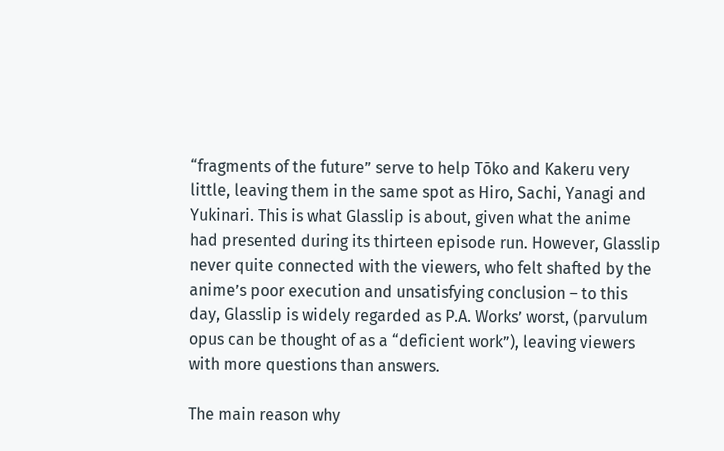“fragments of the future” serve to help Tōko and Kakeru very little, leaving them in the same spot as Hiro, Sachi, Yanagi and Yukinari. This is what Glasslip is about, given what the anime had presented during its thirteen episode run. However, Glasslip never quite connected with the viewers, who felt shafted by the anime’s poor execution and unsatisfying conclusion – to this day, Glasslip is widely regarded as P.A. Works’ worst, (parvulum opus can be thought of as a “deficient work”), leaving viewers with more questions than answers.

The main reason why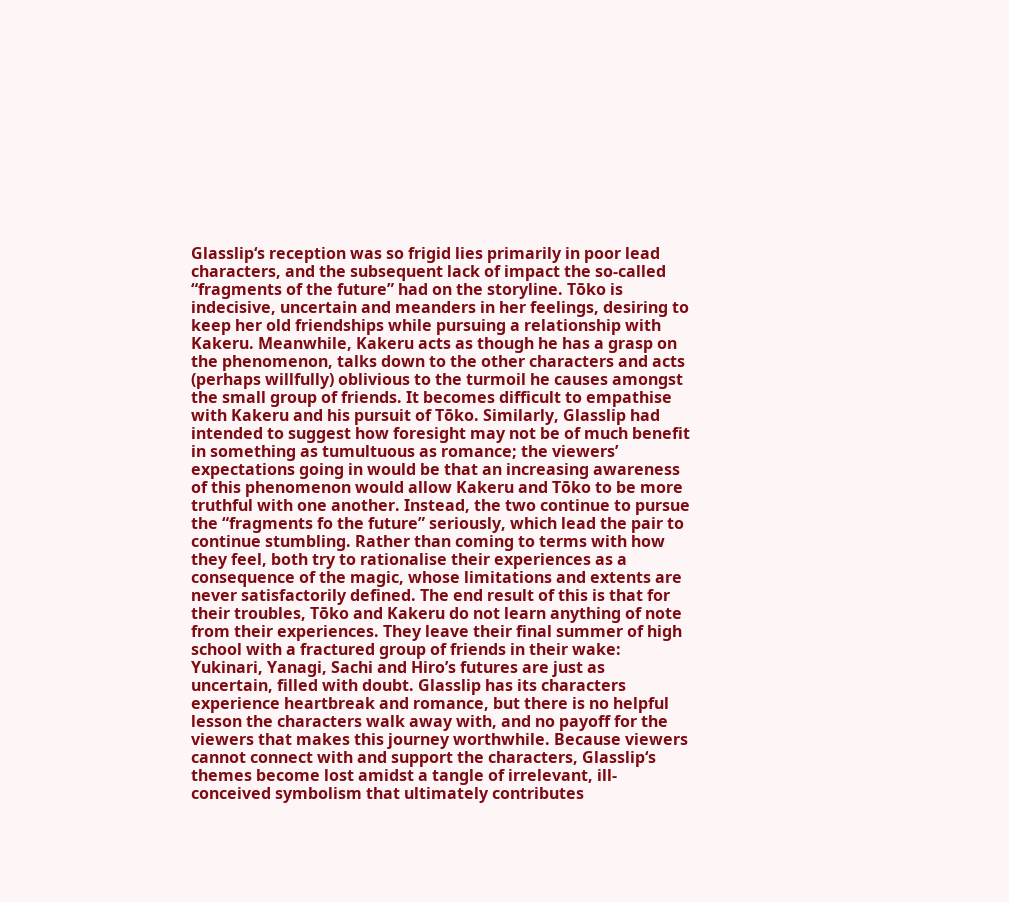Glasslip‘s reception was so frigid lies primarily in poor lead characters, and the subsequent lack of impact the so-called “fragments of the future” had on the storyline. Tōko is indecisive, uncertain and meanders in her feelings, desiring to keep her old friendships while pursuing a relationship with Kakeru. Meanwhile, Kakeru acts as though he has a grasp on the phenomenon, talks down to the other characters and acts (perhaps willfully) oblivious to the turmoil he causes amongst the small group of friends. It becomes difficult to empathise with Kakeru and his pursuit of Tōko. Similarly, Glasslip had intended to suggest how foresight may not be of much benefit in something as tumultuous as romance; the viewers’ expectations going in would be that an increasing awareness of this phenomenon would allow Kakeru and Tōko to be more truthful with one another. Instead, the two continue to pursue the “fragments fo the future” seriously, which lead the pair to continue stumbling. Rather than coming to terms with how they feel, both try to rationalise their experiences as a consequence of the magic, whose limitations and extents are never satisfactorily defined. The end result of this is that for their troubles, Tōko and Kakeru do not learn anything of note from their experiences. They leave their final summer of high school with a fractured group of friends in their wake: Yukinari, Yanagi, Sachi and Hiro’s futures are just as uncertain, filled with doubt. Glasslip has its characters experience heartbreak and romance, but there is no helpful lesson the characters walk away with, and no payoff for the viewers that makes this journey worthwhile. Because viewers cannot connect with and support the characters, Glasslip‘s themes become lost amidst a tangle of irrelevant, ill-conceived symbolism that ultimately contributes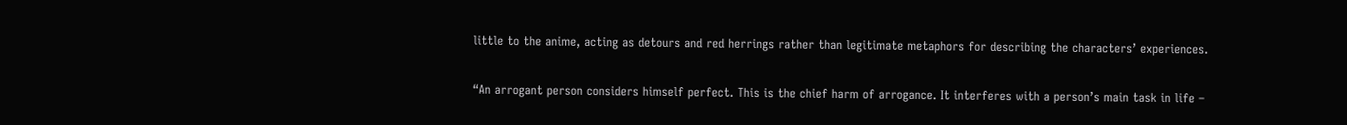little to the anime, acting as detours and red herrings rather than legitimate metaphors for describing the characters’ experiences.

“An arrogant person considers himself perfect. This is the chief harm of arrogance. It interferes with a person’s main task in life –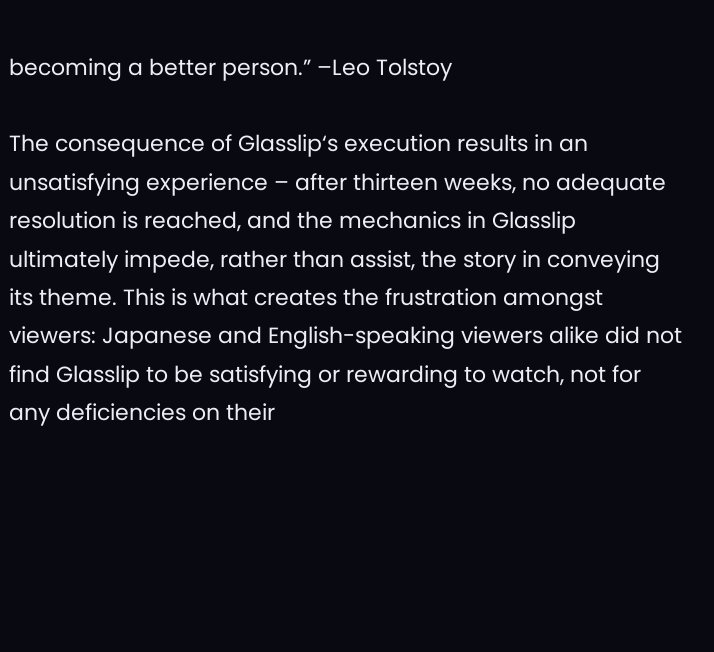becoming a better person.” –Leo Tolstoy

The consequence of Glasslip‘s execution results in an unsatisfying experience – after thirteen weeks, no adequate resolution is reached, and the mechanics in Glasslip ultimately impede, rather than assist, the story in conveying its theme. This is what creates the frustration amongst viewers: Japanese and English-speaking viewers alike did not find Glasslip to be satisfying or rewarding to watch, not for any deficiencies on their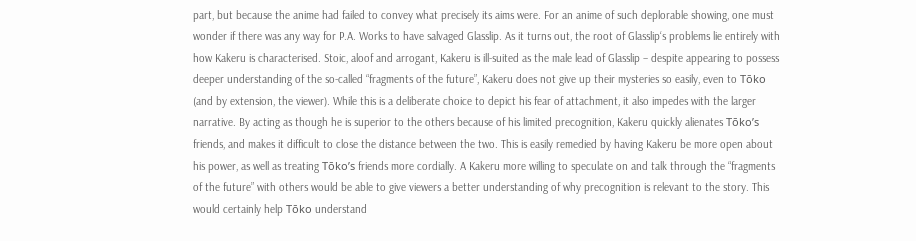part, but because the anime had failed to convey what precisely its aims were. For an anime of such deplorable showing, one must wonder if there was any way for P.A. Works to have salvaged Glasslip. As it turns out, the root of Glasslip‘s problems lie entirely with how Kakeru is characterised. Stoic, aloof and arrogant, Kakeru is ill-suited as the male lead of Glasslip – despite appearing to possess deeper understanding of the so-called “fragments of the future”, Kakeru does not give up their mysteries so easily, even to Tōko (and by extension, the viewer). While this is a deliberate choice to depict his fear of attachment, it also impedes with the larger narrative. By acting as though he is superior to the others because of his limited precognition, Kakeru quickly alienates Tōko’s friends, and makes it difficult to close the distance between the two. This is easily remedied by having Kakeru be more open about his power, as well as treating Tōko’s friends more cordially. A Kakeru more willing to speculate on and talk through the “fragments of the future” with others would be able to give viewers a better understanding of why precognition is relevant to the story. This would certainly help Tōko understand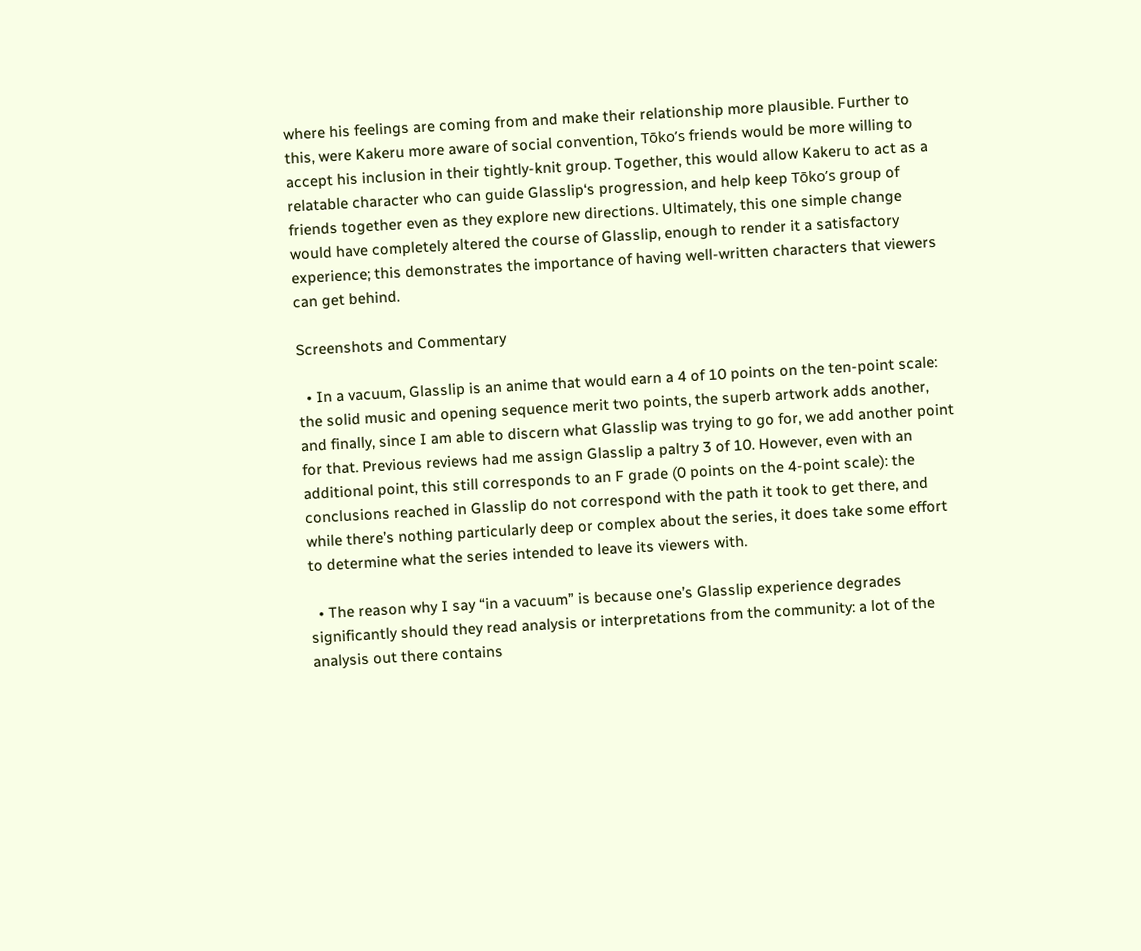where his feelings are coming from and make their relationship more plausible. Further to this, were Kakeru more aware of social convention, Tōko’s friends would be more willing to accept his inclusion in their tightly-knit group. Together, this would allow Kakeru to act as a relatable character who can guide Glasslip‘s progression, and help keep Tōko’s group of friends together even as they explore new directions. Ultimately, this one simple change would have completely altered the course of Glasslip, enough to render it a satisfactory experience; this demonstrates the importance of having well-written characters that viewers can get behind.

Screenshots and Commentary

  • In a vacuum, Glasslip is an anime that would earn a 4 of 10 points on the ten-point scale: the solid music and opening sequence merit two points, the superb artwork adds another, and finally, since I am able to discern what Glasslip was trying to go for, we add another point for that. Previous reviews had me assign Glasslip a paltry 3 of 10. However, even with an additional point, this still corresponds to an F grade (0 points on the 4-point scale): the conclusions reached in Glasslip do not correspond with the path it took to get there, and while there’s nothing particularly deep or complex about the series, it does take some effort to determine what the series intended to leave its viewers with.

  • The reason why I say “in a vacuum” is because one’s Glasslip experience degrades significantly should they read analysis or interpretations from the community: a lot of the analysis out there contains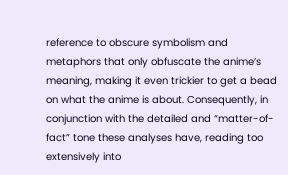reference to obscure symbolism and metaphors that only obfuscate the anime’s meaning, making it even trickier to get a bead on what the anime is about. Consequently, in conjunction with the detailed and “matter-of-fact” tone these analyses have, reading too extensively into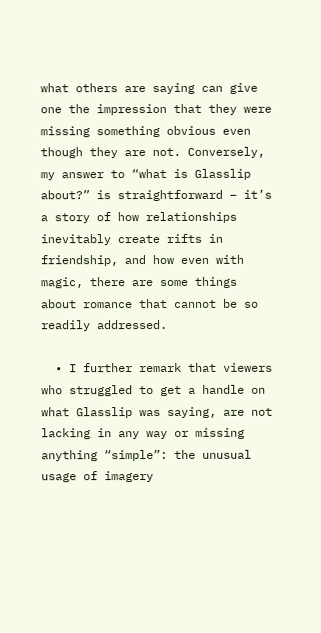what others are saying can give one the impression that they were missing something obvious even though they are not. Conversely, my answer to “what is Glasslip about?” is straightforward – it’s a story of how relationships inevitably create rifts in friendship, and how even with magic, there are some things about romance that cannot be so readily addressed.

  • I further remark that viewers who struggled to get a handle on what Glasslip was saying, are not lacking in any way or missing anything “simple”: the unusual usage of imagery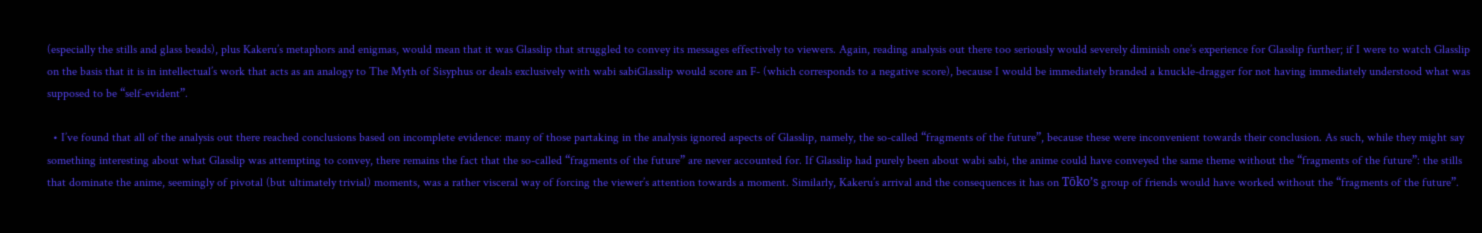(especially the stills and glass beads), plus Kakeru’s metaphors and enigmas, would mean that it was Glasslip that struggled to convey its messages effectively to viewers. Again, reading analysis out there too seriously would severely diminish one’s experience for Glasslip further; if I were to watch Glasslip on the basis that it is in intellectual’s work that acts as an analogy to The Myth of Sisyphus or deals exclusively with wabi sabiGlasslip would score an F- (which corresponds to a negative score), because I would be immediately branded a knuckle-dragger for not having immediately understood what was supposed to be “self-evident”.

  • I’ve found that all of the analysis out there reached conclusions based on incomplete evidence: many of those partaking in the analysis ignored aspects of Glasslip, namely, the so-called “fragments of the future”, because these were inconvenient towards their conclusion. As such, while they might say something interesting about what Glasslip was attempting to convey, there remains the fact that the so-called “fragments of the future” are never accounted for. If Glasslip had purely been about wabi sabi, the anime could have conveyed the same theme without the “fragments of the future”: the stills that dominate the anime, seemingly of pivotal (but ultimately trivial) moments, was a rather visceral way of forcing the viewer’s attention towards a moment. Similarly, Kakeru’s arrival and the consequences it has on Tōko’s group of friends would have worked without the “fragments of the future”.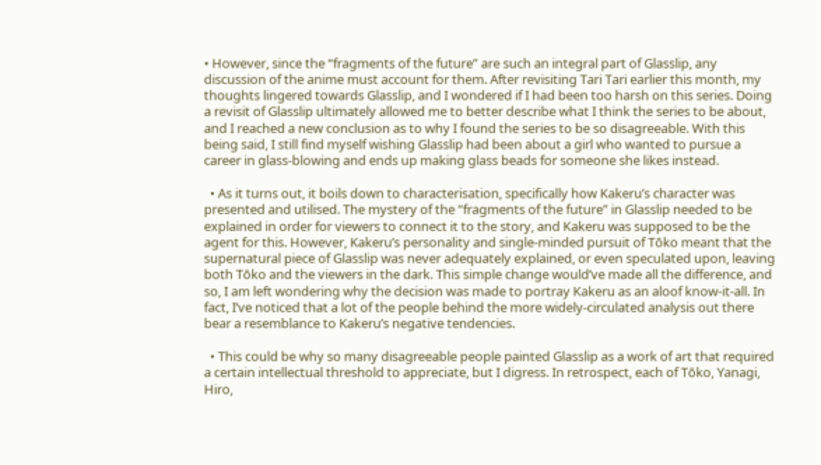• However, since the “fragments of the future” are such an integral part of Glasslip, any discussion of the anime must account for them. After revisiting Tari Tari earlier this month, my thoughts lingered towards Glasslip, and I wondered if I had been too harsh on this series. Doing a revisit of Glasslip ultimately allowed me to better describe what I think the series to be about, and I reached a new conclusion as to why I found the series to be so disagreeable. With this being said, I still find myself wishing Glasslip had been about a girl who wanted to pursue a career in glass-blowing and ends up making glass beads for someone she likes instead.

  • As it turns out, it boils down to characterisation, specifically how Kakeru’s character was presented and utilised. The mystery of the “fragments of the future” in Glasslip needed to be explained in order for viewers to connect it to the story, and Kakeru was supposed to be the agent for this. However, Kakeru’s personality and single-minded pursuit of Tōko meant that the supernatural piece of Glasslip was never adequately explained, or even speculated upon, leaving both Tōko and the viewers in the dark. This simple change would’ve made all the difference, and so, I am left wondering why the decision was made to portray Kakeru as an aloof know-it-all. In fact, I’ve noticed that a lot of the people behind the more widely-circulated analysis out there bear a resemblance to Kakeru’s negative tendencies.

  • This could be why so many disagreeable people painted Glasslip as a work of art that required a certain intellectual threshold to appreciate, but I digress. In retrospect, each of Tōko, Yanagi, Hiro,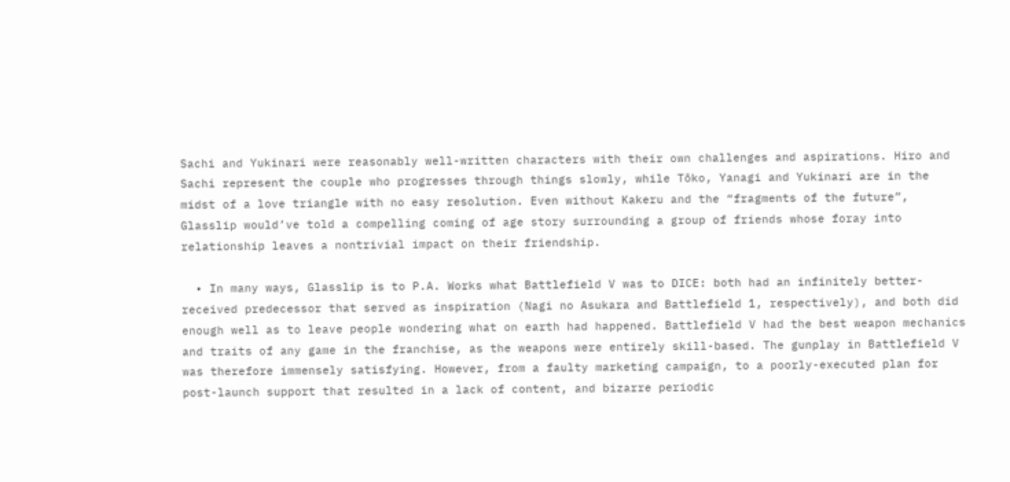Sachi and Yukinari were reasonably well-written characters with their own challenges and aspirations. Hiro and Sachi represent the couple who progresses through things slowly, while Tōko, Yanagi and Yukinari are in the midst of a love triangle with no easy resolution. Even without Kakeru and the “fragments of the future”, Glasslip would’ve told a compelling coming of age story surrounding a group of friends whose foray into relationship leaves a nontrivial impact on their friendship.

  • In many ways, Glasslip is to P.A. Works what Battlefield V was to DICE: both had an infinitely better-received predecessor that served as inspiration (Nagi no Asukara and Battlefield 1, respectively), and both did enough well as to leave people wondering what on earth had happened. Battlefield V had the best weapon mechanics and traits of any game in the franchise, as the weapons were entirely skill-based. The gunplay in Battlefield V was therefore immensely satisfying. However, from a faulty marketing campaign, to a poorly-executed plan for post-launch support that resulted in a lack of content, and bizarre periodic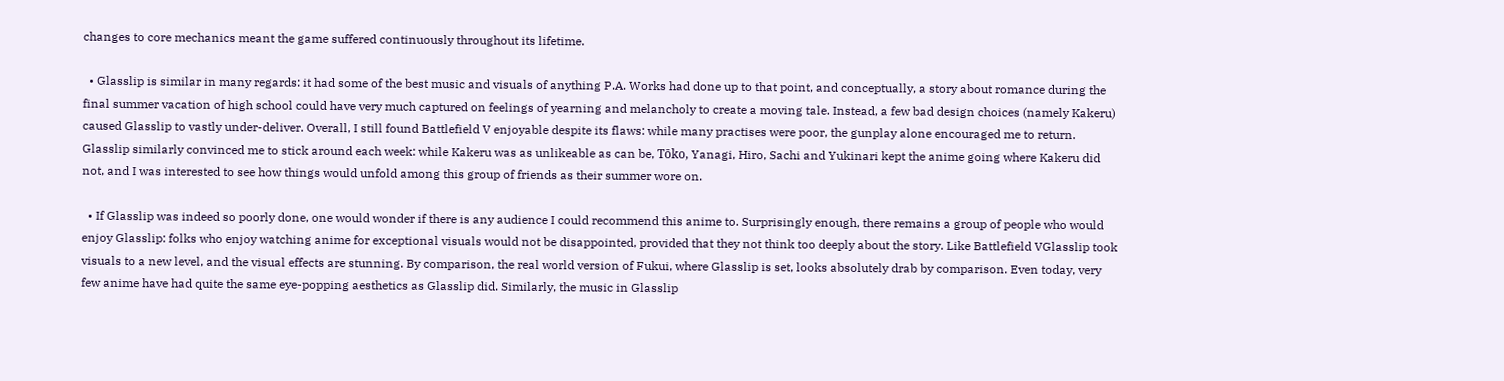changes to core mechanics meant the game suffered continuously throughout its lifetime.

  • Glasslip is similar in many regards: it had some of the best music and visuals of anything P.A. Works had done up to that point, and conceptually, a story about romance during the final summer vacation of high school could have very much captured on feelings of yearning and melancholy to create a moving tale. Instead, a few bad design choices (namely Kakeru) caused Glasslip to vastly under-deliver. Overall, I still found Battlefield V enjoyable despite its flaws: while many practises were poor, the gunplay alone encouraged me to return. Glasslip similarly convinced me to stick around each week: while Kakeru was as unlikeable as can be, Tōko, Yanagi, Hiro, Sachi and Yukinari kept the anime going where Kakeru did not, and I was interested to see how things would unfold among this group of friends as their summer wore on.

  • If Glasslip was indeed so poorly done, one would wonder if there is any audience I could recommend this anime to. Surprisingly enough, there remains a group of people who would enjoy Glasslip: folks who enjoy watching anime for exceptional visuals would not be disappointed, provided that they not think too deeply about the story. Like Battlefield VGlasslip took visuals to a new level, and the visual effects are stunning. By comparison, the real world version of Fukui, where Glasslip is set, looks absolutely drab by comparison. Even today, very few anime have had quite the same eye-popping aesthetics as Glasslip did. Similarly, the music in Glasslip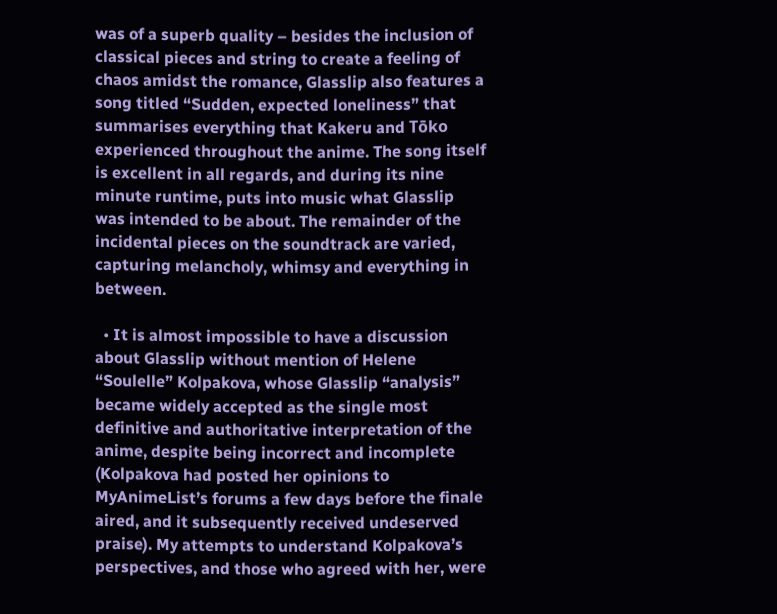was of a superb quality – besides the inclusion of classical pieces and string to create a feeling of chaos amidst the romance, Glasslip also features a song titled “Sudden, expected loneliness” that summarises everything that Kakeru and Tōko experienced throughout the anime. The song itself is excellent in all regards, and during its nine minute runtime, puts into music what Glasslip was intended to be about. The remainder of the incidental pieces on the soundtrack are varied, capturing melancholy, whimsy and everything in between.

  • It is almost impossible to have a discussion about Glasslip without mention of Helene “Soulelle” Kolpakova, whose Glasslip “analysis” became widely accepted as the single most definitive and authoritative interpretation of the anime, despite being incorrect and incomplete (Kolpakova had posted her opinions to MyAnimeList’s forums a few days before the finale aired, and it subsequently received undeserved praise). My attempts to understand Kolpakova’s perspectives, and those who agreed with her, were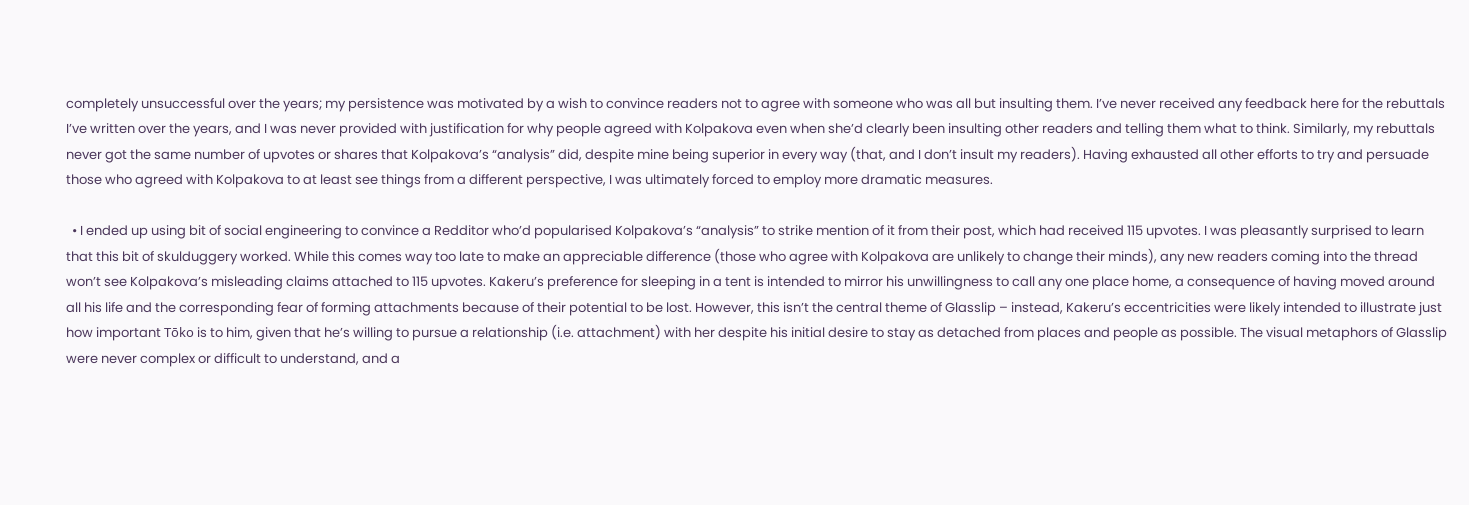completely unsuccessful over the years; my persistence was motivated by a wish to convince readers not to agree with someone who was all but insulting them. I’ve never received any feedback here for the rebuttals I’ve written over the years, and I was never provided with justification for why people agreed with Kolpakova even when she’d clearly been insulting other readers and telling them what to think. Similarly, my rebuttals never got the same number of upvotes or shares that Kolpakova’s “analysis” did, despite mine being superior in every way (that, and I don’t insult my readers). Having exhausted all other efforts to try and persuade those who agreed with Kolpakova to at least see things from a different perspective, I was ultimately forced to employ more dramatic measures.

  • I ended up using bit of social engineering to convince a Redditor who’d popularised Kolpakova’s “analysis” to strike mention of it from their post, which had received 115 upvotes. I was pleasantly surprised to learn that this bit of skulduggery worked. While this comes way too late to make an appreciable difference (those who agree with Kolpakova are unlikely to change their minds), any new readers coming into the thread won’t see Kolpakova’s misleading claims attached to 115 upvotes. Kakeru’s preference for sleeping in a tent is intended to mirror his unwillingness to call any one place home, a consequence of having moved around all his life and the corresponding fear of forming attachments because of their potential to be lost. However, this isn’t the central theme of Glasslip – instead, Kakeru’s eccentricities were likely intended to illustrate just how important Tōko is to him, given that he’s willing to pursue a relationship (i.e. attachment) with her despite his initial desire to stay as detached from places and people as possible. The visual metaphors of Glasslip were never complex or difficult to understand, and a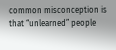common misconception is that “unlearned” people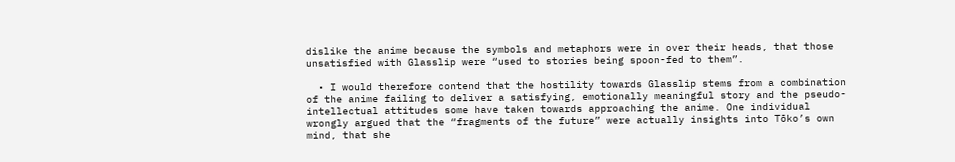dislike the anime because the symbols and metaphors were in over their heads, that those unsatisfied with Glasslip were “used to stories being spoon-fed to them”.

  • I would therefore contend that the hostility towards Glasslip stems from a combination of the anime failing to deliver a satisfying, emotionally meaningful story and the pseudo-intellectual attitudes some have taken towards approaching the anime. One individual wrongly argued that the “fragments of the future” were actually insights into Tōko’s own mind, that she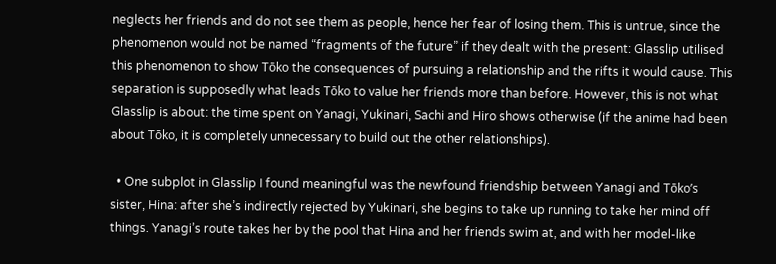neglects her friends and do not see them as people, hence her fear of losing them. This is untrue, since the phenomenon would not be named “fragments of the future” if they dealt with the present: Glasslip utilised this phenomenon to show Tōko the consequences of pursuing a relationship and the rifts it would cause. This separation is supposedly what leads Tōko to value her friends more than before. However, this is not what Glasslip is about: the time spent on Yanagi, Yukinari, Sachi and Hiro shows otherwise (if the anime had been about Tōko, it is completely unnecessary to build out the other relationships).

  • One subplot in Glasslip I found meaningful was the newfound friendship between Yanagi and Tōko’s sister, Hina: after she’s indirectly rejected by Yukinari, she begins to take up running to take her mind off things. Yanagi’s route takes her by the pool that Hina and her friends swim at, and with her model-like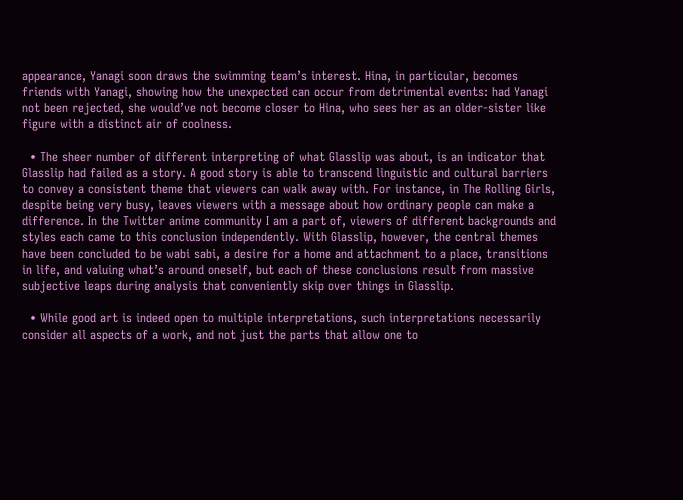appearance, Yanagi soon draws the swimming team’s interest. Hina, in particular, becomes friends with Yanagi, showing how the unexpected can occur from detrimental events: had Yanagi not been rejected, she would’ve not become closer to Hina, who sees her as an older-sister like figure with a distinct air of coolness.

  • The sheer number of different interpreting of what Glasslip was about, is an indicator that Glasslip had failed as a story. A good story is able to transcend linguistic and cultural barriers to convey a consistent theme that viewers can walk away with. For instance, in The Rolling Girls, despite being very busy, leaves viewers with a message about how ordinary people can make a difference. In the Twitter anime community I am a part of, viewers of different backgrounds and styles each came to this conclusion independently. With Glasslip, however, the central themes have been concluded to be wabi sabi, a desire for a home and attachment to a place, transitions in life, and valuing what’s around oneself, but each of these conclusions result from massive subjective leaps during analysis that conveniently skip over things in Glasslip.

  • While good art is indeed open to multiple interpretations, such interpretations necessarily consider all aspects of a work, and not just the parts that allow one to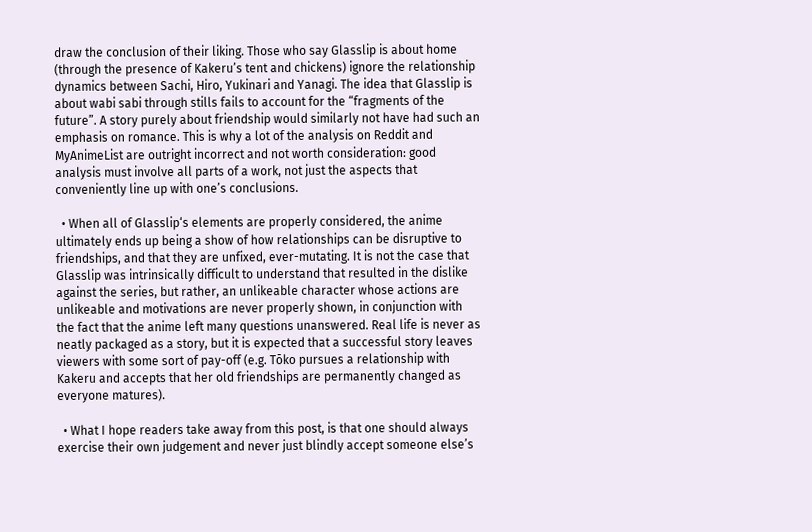draw the conclusion of their liking. Those who say Glasslip is about home (through the presence of Kakeru’s tent and chickens) ignore the relationship dynamics between Sachi, Hiro, Yukinari and Yanagi. The idea that Glasslip is about wabi sabi through stills fails to account for the “fragments of the future”. A story purely about friendship would similarly not have had such an emphasis on romance. This is why a lot of the analysis on Reddit and MyAnimeList are outright incorrect and not worth consideration: good analysis must involve all parts of a work, not just the aspects that conveniently line up with one’s conclusions.

  • When all of Glasslip‘s elements are properly considered, the anime ultimately ends up being a show of how relationships can be disruptive to friendships, and that they are unfixed, ever-mutating. It is not the case that Glasslip was intrinsically difficult to understand that resulted in the dislike against the series, but rather, an unlikeable character whose actions are unlikeable and motivations are never properly shown, in conjunction with the fact that the anime left many questions unanswered. Real life is never as neatly packaged as a story, but it is expected that a successful story leaves viewers with some sort of pay-off (e.g. Tōko pursues a relationship with Kakeru and accepts that her old friendships are permanently changed as everyone matures).

  • What I hope readers take away from this post, is that one should always exercise their own judgement and never just blindly accept someone else’s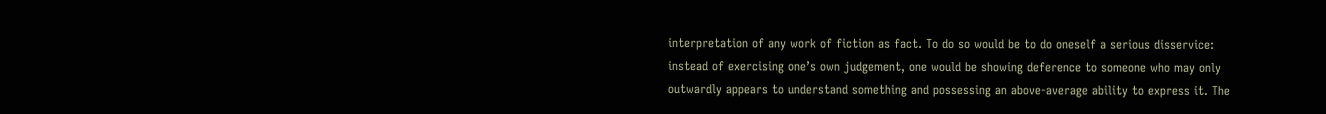interpretation of any work of fiction as fact. To do so would be to do oneself a serious disservice: instead of exercising one’s own judgement, one would be showing deference to someone who may only outwardly appears to understand something and possessing an above-average ability to express it. The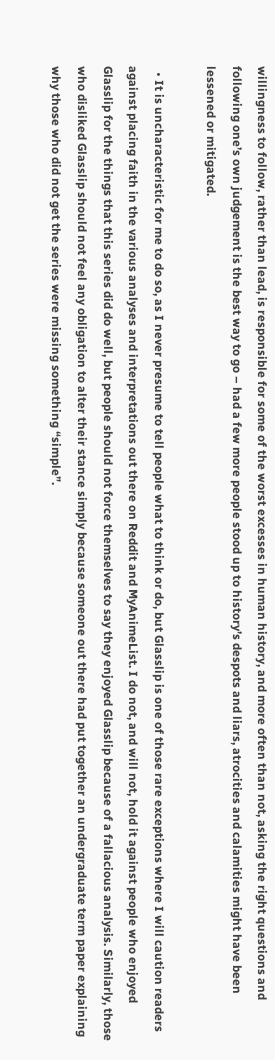willingness to follow, rather than lead, is responsible for some of the worst excesses in human history, and more often than not, asking the right questions and following one’s own judgement is the best way to go – had a few more people stood up to history’s despots and liars, atrocities and calamities might have been lessened or mitigated.

  • It is uncharacteristic for me to do so, as I never presume to tell people what to think or do, but Glasslip is one of those rare exceptions where I will caution readers against placing faith in the various analyses and interpretations out there on Reddit and MyAnimeList. I do not, and will not, hold it against people who enjoyed Glasslip for the things that this series did do well, but people should not force themselves to say they enjoyed Glasslip because of a fallacious analysis. Similarly, those who disliked Glasslip should not feel any obligation to alter their stance simply because someone out there had put together an undergraduate term paper explaining why those who did not get the series were missing something “simple”.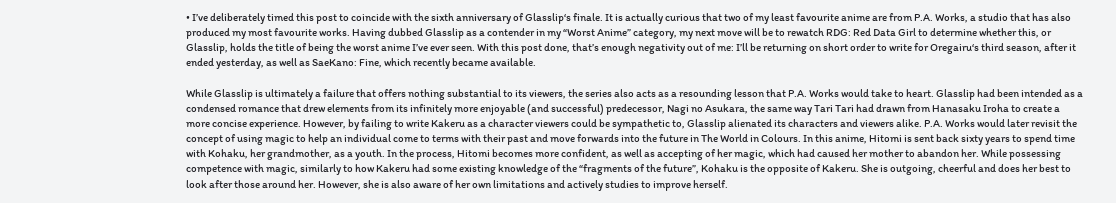• I’ve deliberately timed this post to coincide with the sixth anniversary of Glasslip‘s finale. It is actually curious that two of my least favourite anime are from P.A. Works, a studio that has also produced my most favourite works. Having dubbed Glasslip as a contender in my “Worst Anime” category, my next move will be to rewatch RDG: Red Data Girl to determine whether this, or Glasslip, holds the title of being the worst anime I’ve ever seen. With this post done, that’s enough negativity out of me: I’ll be returning on short order to write for Oregairu‘s third season, after it ended yesterday, as well as SaeKano: Fine, which recently became available.

While Glasslip is ultimately a failure that offers nothing substantial to its viewers, the series also acts as a resounding lesson that P.A. Works would take to heart. Glasslip had been intended as a condensed romance that drew elements from its infinitely more enjoyable (and successful) predecessor, Nagi no Asukara, the same way Tari Tari had drawn from Hanasaku Iroha to create a more concise experience. However, by failing to write Kakeru as a character viewers could be sympathetic to, Glasslip alienated its characters and viewers alike. P.A. Works would later revisit the concept of using magic to help an individual come to terms with their past and move forwards into the future in The World in Colours. In this anime, Hitomi is sent back sixty years to spend time with Kohaku, her grandmother, as a youth. In the process, Hitomi becomes more confident, as well as accepting of her magic, which had caused her mother to abandon her. While possessing competence with magic, similarly to how Kakeru had some existing knowledge of the “fragments of the future”, Kohaku is the opposite of Kakeru. She is outgoing, cheerful and does her best to look after those around her. However, she is also aware of her own limitations and actively studies to improve herself.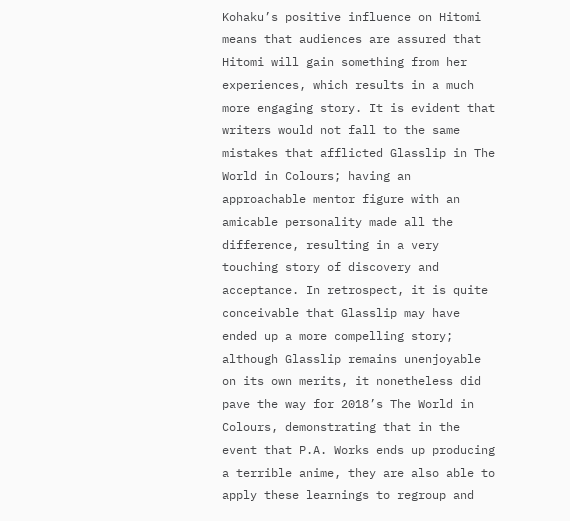Kohaku’s positive influence on Hitomi means that audiences are assured that Hitomi will gain something from her experiences, which results in a much more engaging story. It is evident that writers would not fall to the same mistakes that afflicted Glasslip in The World in Colours; having an approachable mentor figure with an amicable personality made all the difference, resulting in a very touching story of discovery and acceptance. In retrospect, it is quite conceivable that Glasslip may have ended up a more compelling story; although Glasslip remains unenjoyable on its own merits, it nonetheless did pave the way for 2018’s The World in Colours, demonstrating that in the event that P.A. Works ends up producing a terrible anime, they are also able to apply these learnings to regroup and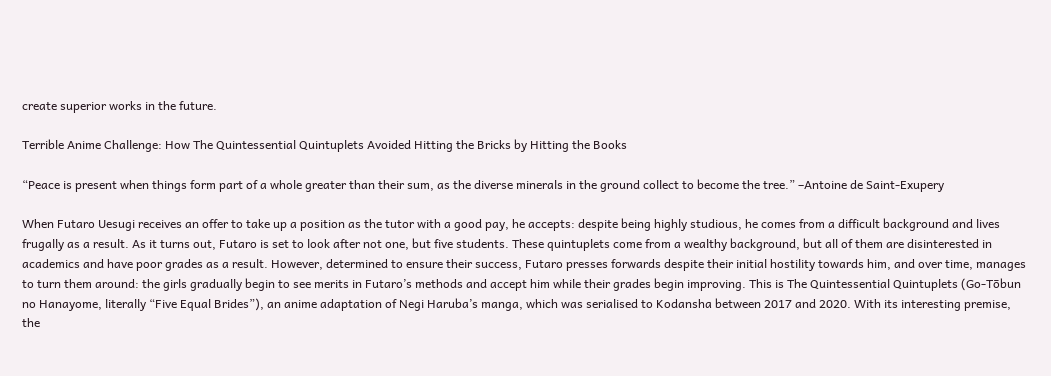create superior works in the future.

Terrible Anime Challenge: How The Quintessential Quintuplets Avoided Hitting the Bricks by Hitting the Books

“Peace is present when things form part of a whole greater than their sum, as the diverse minerals in the ground collect to become the tree.” –Antoine de Saint-Exupery

When Futaro Uesugi receives an offer to take up a position as the tutor with a good pay, he accepts: despite being highly studious, he comes from a difficult background and lives frugally as a result. As it turns out, Futaro is set to look after not one, but five students. These quintuplets come from a wealthy background, but all of them are disinterested in academics and have poor grades as a result. However, determined to ensure their success, Futaro presses forwards despite their initial hostility towards him, and over time, manages to turn them around: the girls gradually begin to see merits in Futaro’s methods and accept him while their grades begin improving. This is The Quintessential Quintuplets (Go-Tōbun no Hanayome, literally “Five Equal Brides”), an anime adaptation of Negi Haruba’s manga, which was serialised to Kodansha between 2017 and 2020. With its interesting premise, the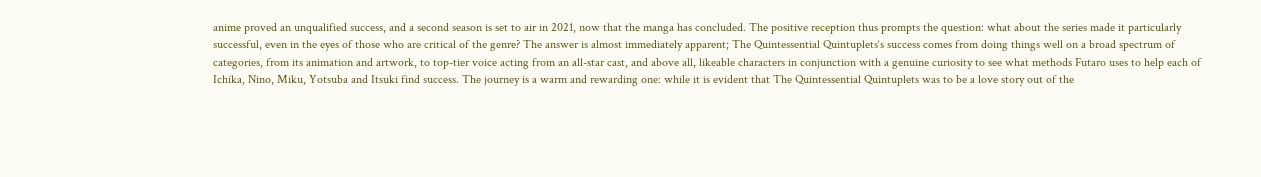anime proved an unqualified success, and a second season is set to air in 2021, now that the manga has concluded. The positive reception thus prompts the question: what about the series made it particularly successful, even in the eyes of those who are critical of the genre? The answer is almost immediately apparent; The Quintessential Quintuplets‘s success comes from doing things well on a broad spectrum of categories, from its animation and artwork, to top-tier voice acting from an all-star cast, and above all, likeable characters in conjunction with a genuine curiosity to see what methods Futaro uses to help each of Ichika, Nino, Miku, Yotsuba and Itsuki find success. The journey is a warm and rewarding one: while it is evident that The Quintessential Quintuplets was to be a love story out of the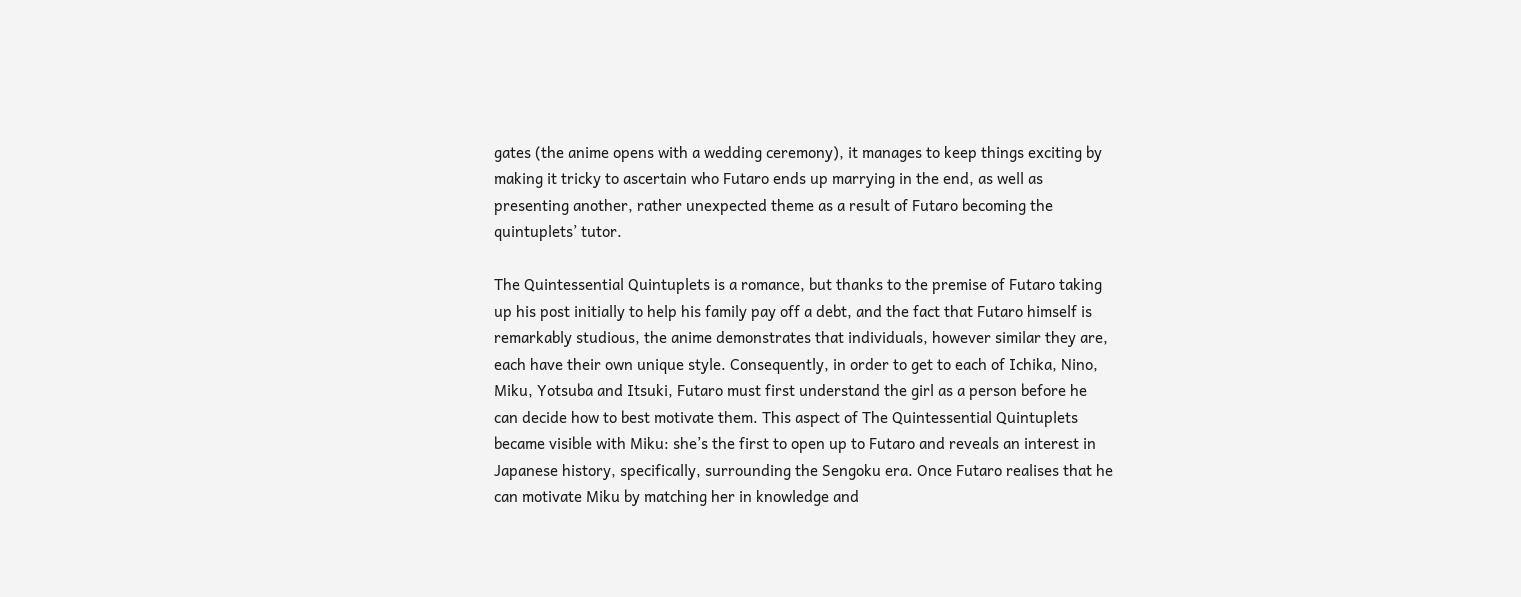gates (the anime opens with a wedding ceremony), it manages to keep things exciting by making it tricky to ascertain who Futaro ends up marrying in the end, as well as presenting another, rather unexpected theme as a result of Futaro becoming the quintuplets’ tutor.

The Quintessential Quintuplets is a romance, but thanks to the premise of Futaro taking up his post initially to help his family pay off a debt, and the fact that Futaro himself is remarkably studious, the anime demonstrates that individuals, however similar they are, each have their own unique style. Consequently, in order to get to each of Ichika, Nino, Miku, Yotsuba and Itsuki, Futaro must first understand the girl as a person before he can decide how to best motivate them. This aspect of The Quintessential Quintuplets became visible with Miku: she’s the first to open up to Futaro and reveals an interest in Japanese history, specifically, surrounding the Sengoku era. Once Futaro realises that he can motivate Miku by matching her in knowledge and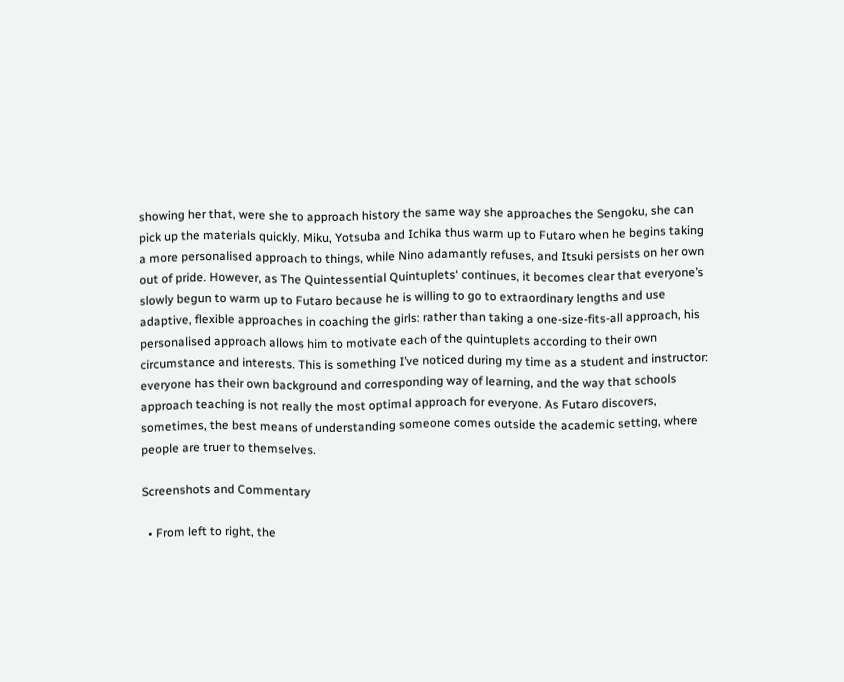showing her that, were she to approach history the same way she approaches the Sengoku, she can pick up the materials quickly. Miku, Yotsuba and Ichika thus warm up to Futaro when he begins taking a more personalised approach to things, while Nino adamantly refuses, and Itsuki persists on her own out of pride. However, as The Quintessential Quintuplets‘ continues, it becomes clear that everyone’s slowly begun to warm up to Futaro because he is willing to go to extraordinary lengths and use adaptive, flexible approaches in coaching the girls: rather than taking a one-size-fits-all approach, his personalised approach allows him to motivate each of the quintuplets according to their own circumstance and interests. This is something I’ve noticed during my time as a student and instructor: everyone has their own background and corresponding way of learning, and the way that schools approach teaching is not really the most optimal approach for everyone. As Futaro discovers, sometimes, the best means of understanding someone comes outside the academic setting, where people are truer to themselves.

Screenshots and Commentary

  • From left to right, the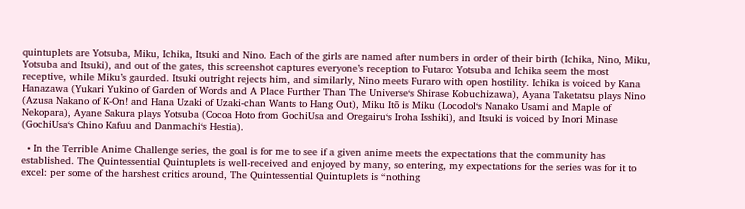quintuplets are Yotsuba, Miku, Ichika, Itsuki and Nino. Each of the girls are named after numbers in order of their birth (Ichika, Nino, Miku, Yotsuba and Itsuki), and out of the gates, this screenshot captures everyone’s reception to Futaro: Yotsuba and Ichika seem the most receptive, while Miku’s gaurded. Itsuki outright rejects him, and similarly, Nino meets Furaro with open hostility. Ichika is voiced by Kana Hanazawa (Yukari Yukino of Garden of Words and A Place Further Than The Universe‘s Shirase Kobuchizawa), Ayana Taketatsu plays Nino (Azusa Nakano of K-On! and Hana Uzaki of Uzaki-chan Wants to Hang Out), Miku Itō is Miku (Locodol‘s Nanako Usami and Maple of Nekopara), Ayane Sakura plays Yotsuba (Cocoa Hoto from GochiUsa and Oregairu‘s Iroha Isshiki), and Itsuki is voiced by Inori Minase (GochiUsa‘s Chino Kafuu and Danmachi‘s Hestia).

  • In the Terrible Anime Challenge series, the goal is for me to see if a given anime meets the expectations that the community has established. The Quintessential Quintuplets is well-received and enjoyed by many, so entering, my expectations for the series was for it to excel: per some of the harshest critics around, The Quintessential Quintuplets is “nothing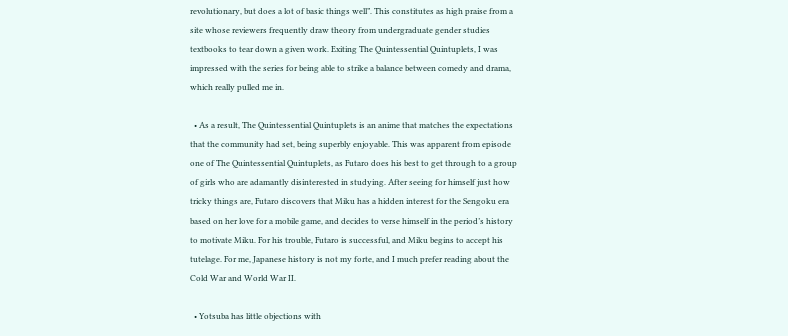revolutionary, but does a lot of basic things well”. This constitutes as high praise from a site whose reviewers frequently draw theory from undergraduate gender studies textbooks to tear down a given work. Exiting The Quintessential Quintuplets, I was impressed with the series for being able to strike a balance between comedy and drama, which really pulled me in.

  • As a result, The Quintessential Quintuplets is an anime that matches the expectations that the community had set, being superbly enjoyable. This was apparent from episode one of The Quintessential Quintuplets, as Futaro does his best to get through to a group of girls who are adamantly disinterested in studying. After seeing for himself just how tricky things are, Futaro discovers that Miku has a hidden interest for the Sengoku era based on her love for a mobile game, and decides to verse himself in the period’s history to motivate Miku. For his trouble, Futaro is successful, and Miku begins to accept his tutelage. For me, Japanese history is not my forte, and I much prefer reading about the Cold War and World War II.

  • Yotsuba has little objections with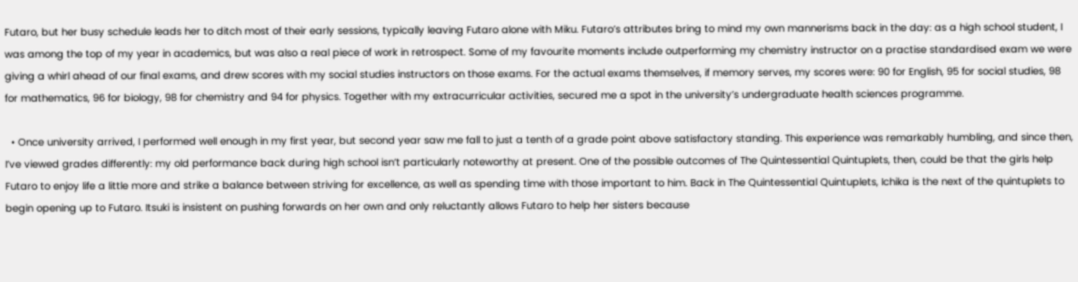Futaro, but her busy schedule leads her to ditch most of their early sessions, typically leaving Futaro alone with Miku. Futaro’s attributes bring to mind my own mannerisms back in the day: as a high school student, I was among the top of my year in academics, but was also a real piece of work in retrospect. Some of my favourite moments include outperforming my chemistry instructor on a practise standardised exam we were giving a whirl ahead of our final exams, and drew scores with my social studies instructors on those exams. For the actual exams themselves, if memory serves, my scores were: 90 for English, 95 for social studies, 98 for mathematics, 96 for biology, 98 for chemistry and 94 for physics. Together with my extracurricular activities, secured me a spot in the university’s undergraduate health sciences programme.

  • Once university arrived, I performed well enough in my first year, but second year saw me fall to just a tenth of a grade point above satisfactory standing. This experience was remarkably humbling, and since then, I’ve viewed grades differently: my old performance back during high school isn’t particularly noteworthy at present. One of the possible outcomes of The Quintessential Quintuplets, then, could be that the girls help Futaro to enjoy life a little more and strike a balance between striving for excellence, as well as spending time with those important to him. Back in The Quintessential Quintuplets, Ichika is the next of the quintuplets to begin opening up to Futaro. Itsuki is insistent on pushing forwards on her own and only reluctantly allows Futaro to help her sisters because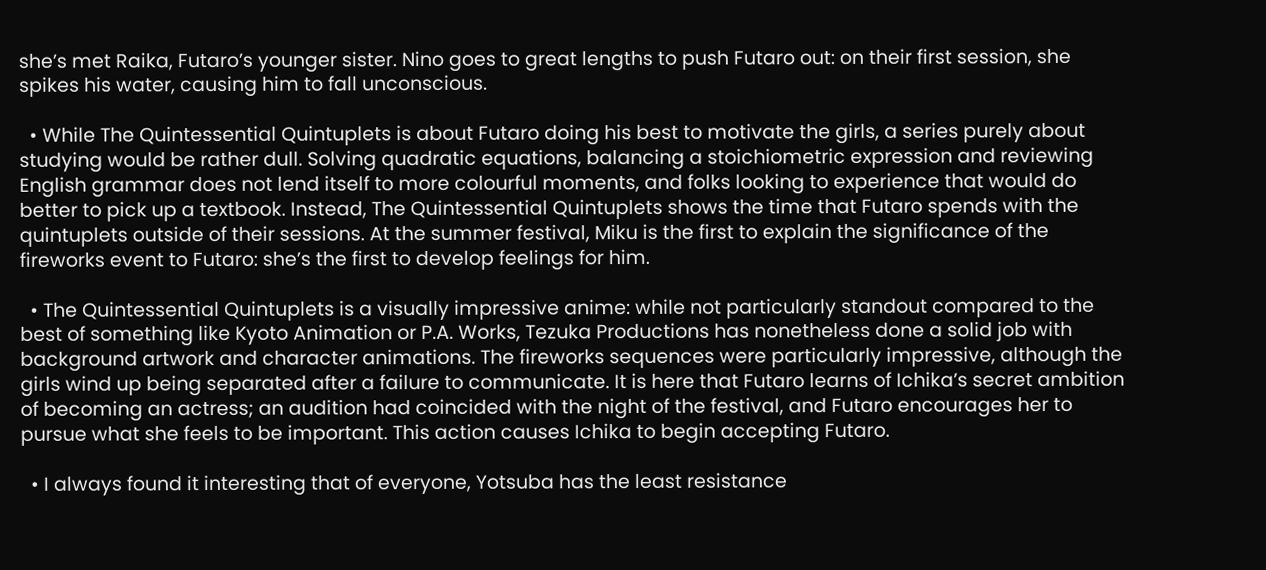she’s met Raika, Futaro’s younger sister. Nino goes to great lengths to push Futaro out: on their first session, she spikes his water, causing him to fall unconscious.

  • While The Quintessential Quintuplets is about Futaro doing his best to motivate the girls, a series purely about studying would be rather dull. Solving quadratic equations, balancing a stoichiometric expression and reviewing English grammar does not lend itself to more colourful moments, and folks looking to experience that would do better to pick up a textbook. Instead, The Quintessential Quintuplets shows the time that Futaro spends with the quintuplets outside of their sessions. At the summer festival, Miku is the first to explain the significance of the fireworks event to Futaro: she’s the first to develop feelings for him.

  • The Quintessential Quintuplets is a visually impressive anime: while not particularly standout compared to the best of something like Kyoto Animation or P.A. Works, Tezuka Productions has nonetheless done a solid job with background artwork and character animations. The fireworks sequences were particularly impressive, although the girls wind up being separated after a failure to communicate. It is here that Futaro learns of Ichika’s secret ambition of becoming an actress; an audition had coincided with the night of the festival, and Futaro encourages her to pursue what she feels to be important. This action causes Ichika to begin accepting Futaro.

  • I always found it interesting that of everyone, Yotsuba has the least resistance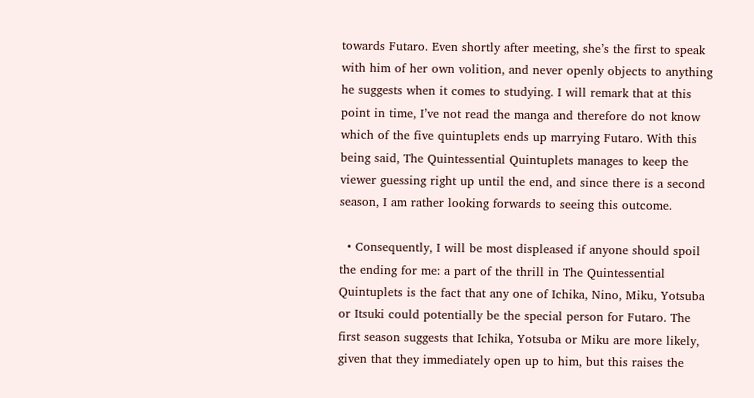towards Futaro. Even shortly after meeting, she’s the first to speak with him of her own volition, and never openly objects to anything he suggests when it comes to studying. I will remark that at this point in time, I’ve not read the manga and therefore do not know which of the five quintuplets ends up marrying Futaro. With this being said, The Quintessential Quintuplets manages to keep the viewer guessing right up until the end, and since there is a second season, I am rather looking forwards to seeing this outcome.

  • Consequently, I will be most displeased if anyone should spoil the ending for me: a part of the thrill in The Quintessential Quintuplets is the fact that any one of Ichika, Nino, Miku, Yotsuba or Itsuki could potentially be the special person for Futaro. The first season suggests that Ichika, Yotsuba or Miku are more likely, given that they immediately open up to him, but this raises the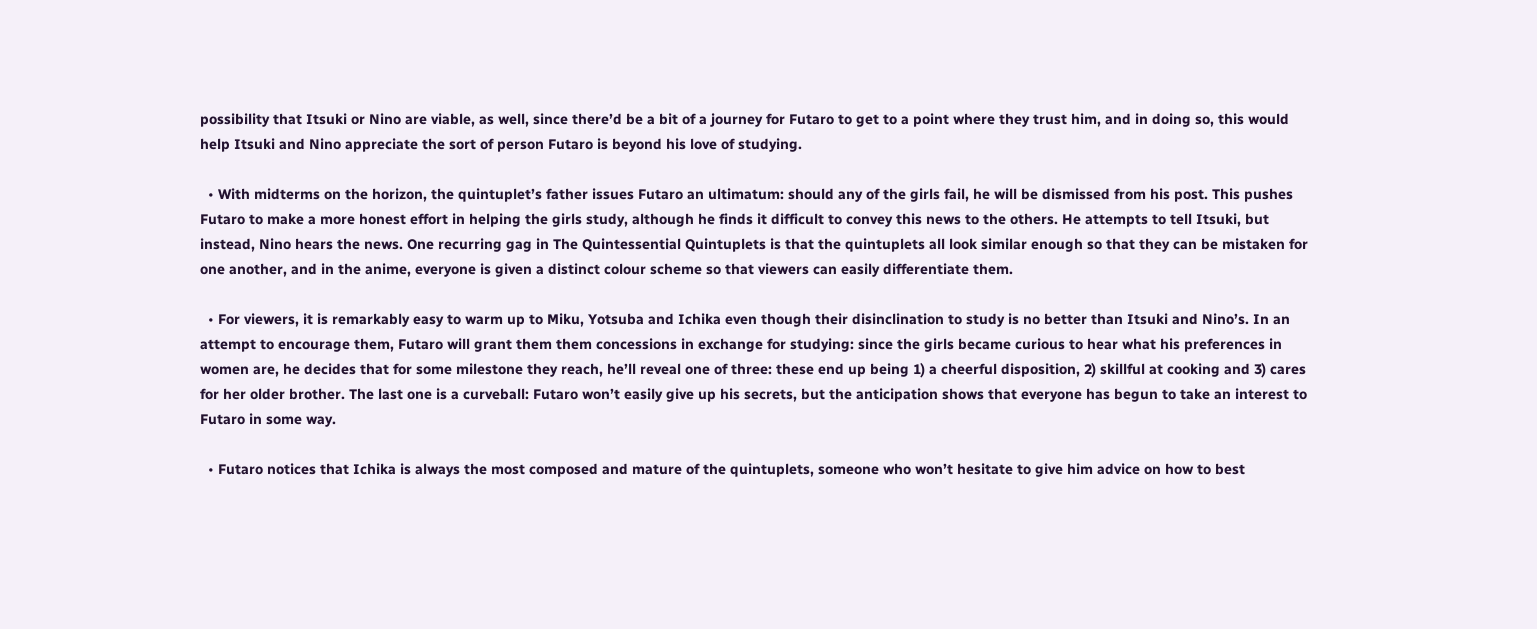possibility that Itsuki or Nino are viable, as well, since there’d be a bit of a journey for Futaro to get to a point where they trust him, and in doing so, this would help Itsuki and Nino appreciate the sort of person Futaro is beyond his love of studying.

  • With midterms on the horizon, the quintuplet’s father issues Futaro an ultimatum: should any of the girls fail, he will be dismissed from his post. This pushes Futaro to make a more honest effort in helping the girls study, although he finds it difficult to convey this news to the others. He attempts to tell Itsuki, but instead, Nino hears the news. One recurring gag in The Quintessential Quintuplets is that the quintuplets all look similar enough so that they can be mistaken for one another, and in the anime, everyone is given a distinct colour scheme so that viewers can easily differentiate them.

  • For viewers, it is remarkably easy to warm up to Miku, Yotsuba and Ichika even though their disinclination to study is no better than Itsuki and Nino’s. In an attempt to encourage them, Futaro will grant them them concessions in exchange for studying: since the girls became curious to hear what his preferences in women are, he decides that for some milestone they reach, he’ll reveal one of three: these end up being 1) a cheerful disposition, 2) skillful at cooking and 3) cares for her older brother. The last one is a curveball: Futaro won’t easily give up his secrets, but the anticipation shows that everyone has begun to take an interest to Futaro in some way.

  • Futaro notices that Ichika is always the most composed and mature of the quintuplets, someone who won’t hesitate to give him advice on how to best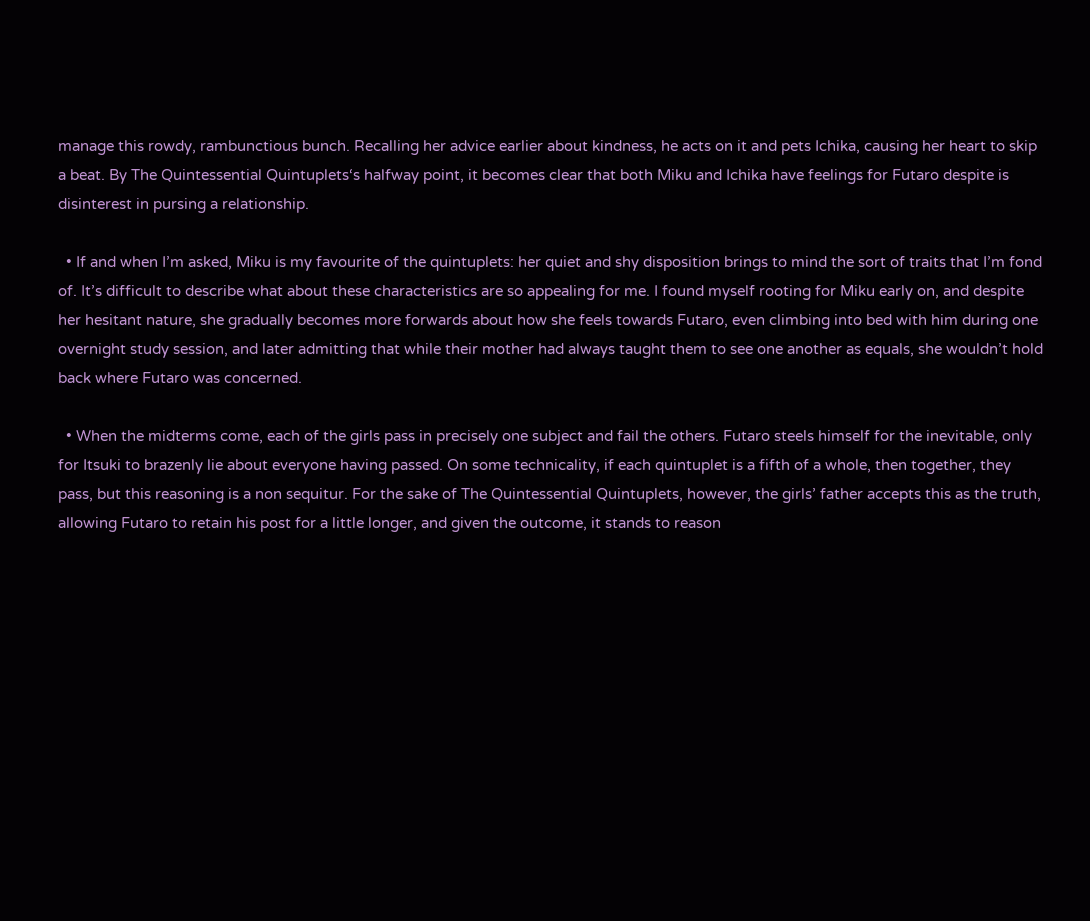manage this rowdy, rambunctious bunch. Recalling her advice earlier about kindness, he acts on it and pets Ichika, causing her heart to skip a beat. By The Quintessential Quintuplets‘s halfway point, it becomes clear that both Miku and Ichika have feelings for Futaro despite is disinterest in pursing a relationship.

  • If and when I’m asked, Miku is my favourite of the quintuplets: her quiet and shy disposition brings to mind the sort of traits that I’m fond of. It’s difficult to describe what about these characteristics are so appealing for me. I found myself rooting for Miku early on, and despite her hesitant nature, she gradually becomes more forwards about how she feels towards Futaro, even climbing into bed with him during one overnight study session, and later admitting that while their mother had always taught them to see one another as equals, she wouldn’t hold back where Futaro was concerned.

  • When the midterms come, each of the girls pass in precisely one subject and fail the others. Futaro steels himself for the inevitable, only for Itsuki to brazenly lie about everyone having passed. On some technicality, if each quintuplet is a fifth of a whole, then together, they pass, but this reasoning is a non sequitur. For the sake of The Quintessential Quintuplets, however, the girls’ father accepts this as the truth, allowing Futaro to retain his post for a little longer, and given the outcome, it stands to reason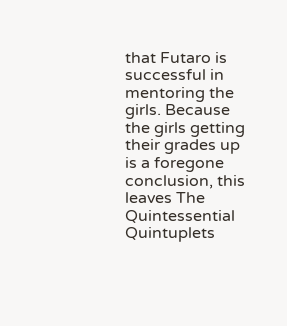that Futaro is successful in mentoring the girls. Because the girls getting their grades up is a foregone conclusion, this leaves The Quintessential Quintuplets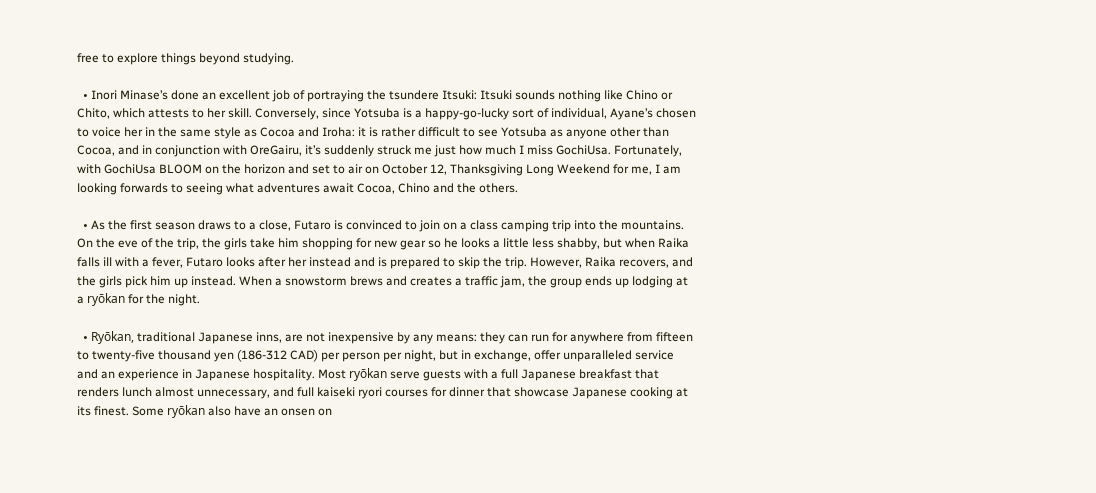free to explore things beyond studying.

  • Inori Minase’s done an excellent job of portraying the tsundere Itsuki: Itsuki sounds nothing like Chino or Chito, which attests to her skill. Conversely, since Yotsuba is a happy-go-lucky sort of individual, Ayane’s chosen to voice her in the same style as Cocoa and Iroha: it is rather difficult to see Yotsuba as anyone other than Cocoa, and in conjunction with OreGairu, it’s suddenly struck me just how much I miss GochiUsa. Fortunately, with GochiUsa BLOOM on the horizon and set to air on October 12, Thanksgiving Long Weekend for me, I am looking forwards to seeing what adventures await Cocoa, Chino and the others.

  • As the first season draws to a close, Futaro is convinced to join on a class camping trip into the mountains. On the eve of the trip, the girls take him shopping for new gear so he looks a little less shabby, but when Raika falls ill with a fever, Futaro looks after her instead and is prepared to skip the trip. However, Raika recovers, and the girls pick him up instead. When a snowstorm brews and creates a traffic jam, the group ends up lodging at a ryōkan for the night.

  • Ryōkan, traditional Japanese inns, are not inexpensive by any means: they can run for anywhere from fifteen to twenty-five thousand yen (186-312 CAD) per person per night, but in exchange, offer unparalleled service and an experience in Japanese hospitality. Most ryōkan serve guests with a full Japanese breakfast that renders lunch almost unnecessary, and full kaiseki ryori courses for dinner that showcase Japanese cooking at its finest. Some ryōkan also have an onsen on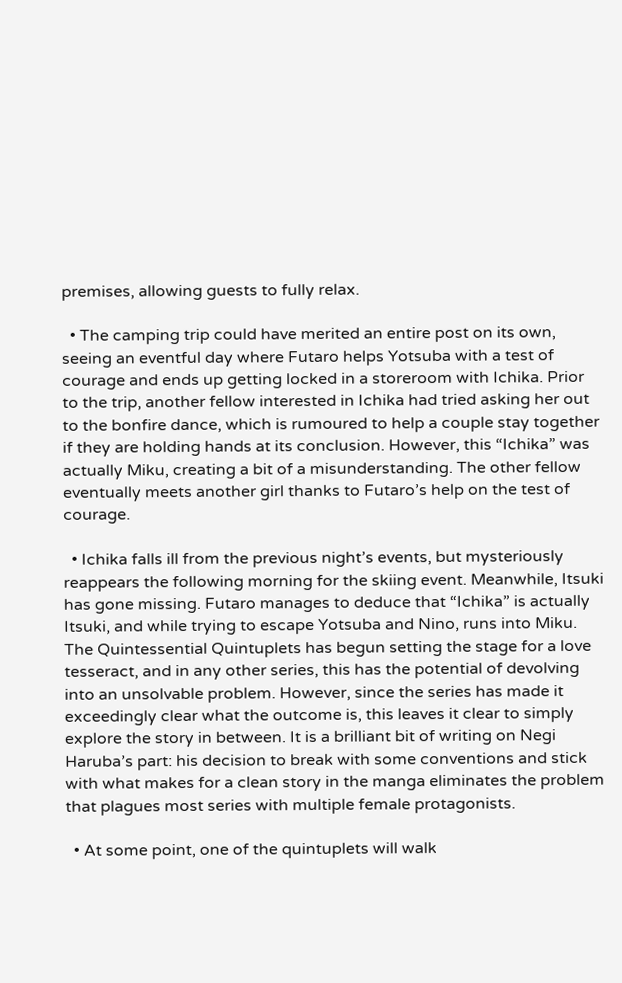premises, allowing guests to fully relax.

  • The camping trip could have merited an entire post on its own, seeing an eventful day where Futaro helps Yotsuba with a test of courage and ends up getting locked in a storeroom with Ichika. Prior to the trip, another fellow interested in Ichika had tried asking her out to the bonfire dance, which is rumoured to help a couple stay together if they are holding hands at its conclusion. However, this “Ichika” was actually Miku, creating a bit of a misunderstanding. The other fellow eventually meets another girl thanks to Futaro’s help on the test of courage.

  • Ichika falls ill from the previous night’s events, but mysteriously reappears the following morning for the skiing event. Meanwhile, Itsuki has gone missing. Futaro manages to deduce that “Ichika” is actually Itsuki, and while trying to escape Yotsuba and Nino, runs into Miku. The Quintessential Quintuplets has begun setting the stage for a love tesseract, and in any other series, this has the potential of devolving into an unsolvable problem. However, since the series has made it exceedingly clear what the outcome is, this leaves it clear to simply explore the story in between. It is a brilliant bit of writing on Negi Haruba’s part: his decision to break with some conventions and stick with what makes for a clean story in the manga eliminates the problem that plagues most series with multiple female protagonists.

  • At some point, one of the quintuplets will walk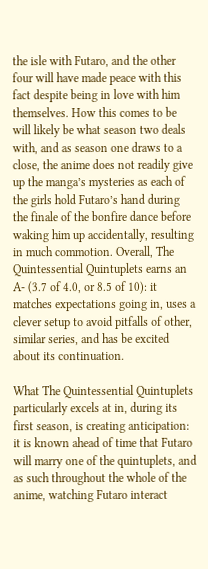the isle with Futaro, and the other four will have made peace with this fact despite being in love with him themselves. How this comes to be will likely be what season two deals with, and as season one draws to a close, the anime does not readily give up the manga’s mysteries as each of the girls hold Futaro’s hand during the finale of the bonfire dance before waking him up accidentally, resulting in much commotion. Overall, The Quintessential Quintuplets earns an A- (3.7 of 4.0, or 8.5 of 10): it matches expectations going in, uses a clever setup to avoid pitfalls of other, similar series, and has be excited about its continuation.

What The Quintessential Quintuplets particularly excels at in, during its first season, is creating anticipation: it is known ahead of time that Futaro will marry one of the quintuplets, and as such throughout the whole of the anime, watching Futaro interact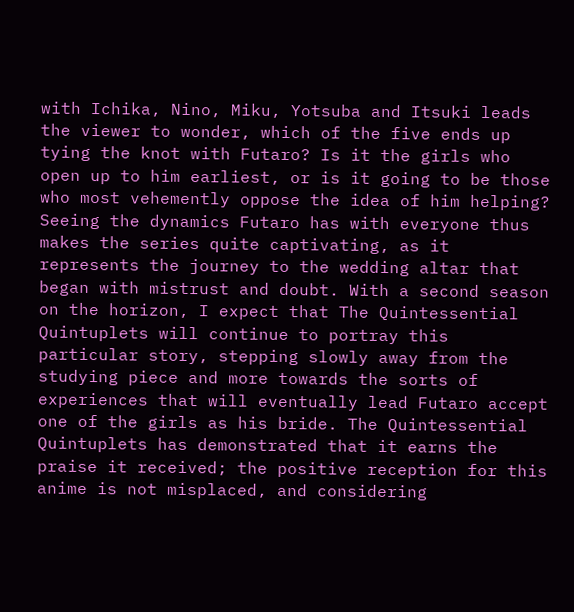with Ichika, Nino, Miku, Yotsuba and Itsuki leads the viewer to wonder, which of the five ends up tying the knot with Futaro? Is it the girls who open up to him earliest, or is it going to be those who most vehemently oppose the idea of him helping? Seeing the dynamics Futaro has with everyone thus makes the series quite captivating, as it represents the journey to the wedding altar that began with mistrust and doubt. With a second season on the horizon, I expect that The Quintessential Quintuplets will continue to portray this particular story, stepping slowly away from the studying piece and more towards the sorts of experiences that will eventually lead Futaro accept one of the girls as his bride. The Quintessential Quintuplets has demonstrated that it earns the praise it received; the positive reception for this anime is not misplaced, and considering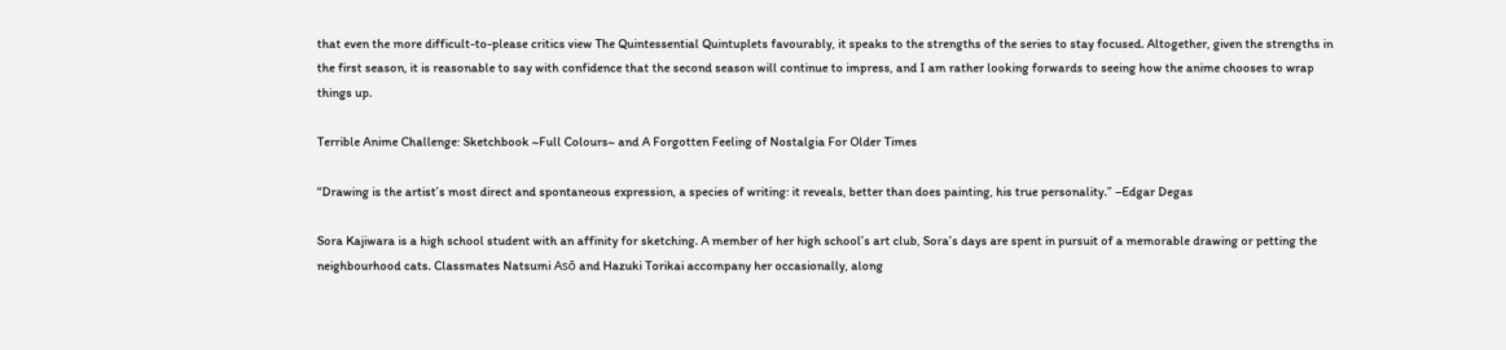that even the more difficult-to-please critics view The Quintessential Quintuplets favourably, it speaks to the strengths of the series to stay focused. Altogether, given the strengths in the first season, it is reasonable to say with confidence that the second season will continue to impress, and I am rather looking forwards to seeing how the anime chooses to wrap things up.

Terrible Anime Challenge: Sketchbook ~Full Colours~ and A Forgotten Feeling of Nostalgia For Older Times

“Drawing is the artist’s most direct and spontaneous expression, a species of writing: it reveals, better than does painting, his true personality.” –Edgar Degas

Sora Kajiwara is a high school student with an affinity for sketching. A member of her high school’s art club, Sora’s days are spent in pursuit of a memorable drawing or petting the neighbourhood cats. Classmates Natsumi Asō and Hazuki Torikai accompany her occasionally, along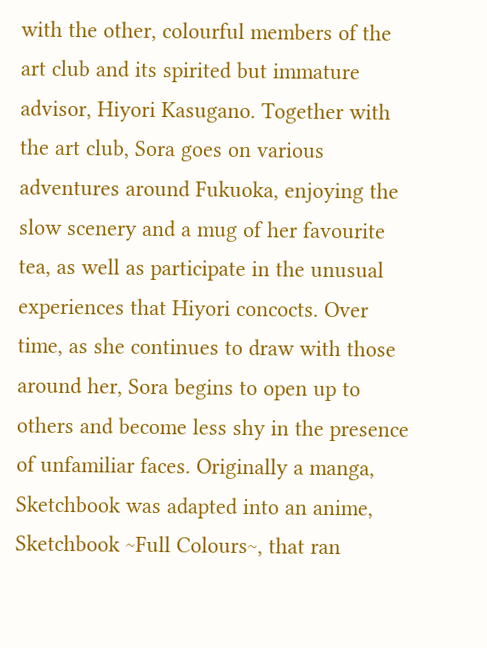with the other, colourful members of the art club and its spirited but immature advisor, Hiyori Kasugano. Together with the art club, Sora goes on various adventures around Fukuoka, enjoying the slow scenery and a mug of her favourite tea, as well as participate in the unusual experiences that Hiyori concocts. Over time, as she continues to draw with those around her, Sora begins to open up to others and become less shy in the presence of unfamiliar faces. Originally a manga, Sketchbook was adapted into an anime, Sketchbook ~Full Colours~, that ran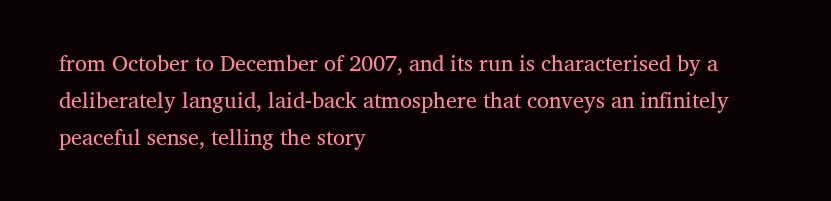from October to December of 2007, and its run is characterised by a deliberately languid, laid-back atmosphere that conveys an infinitely peaceful sense, telling the story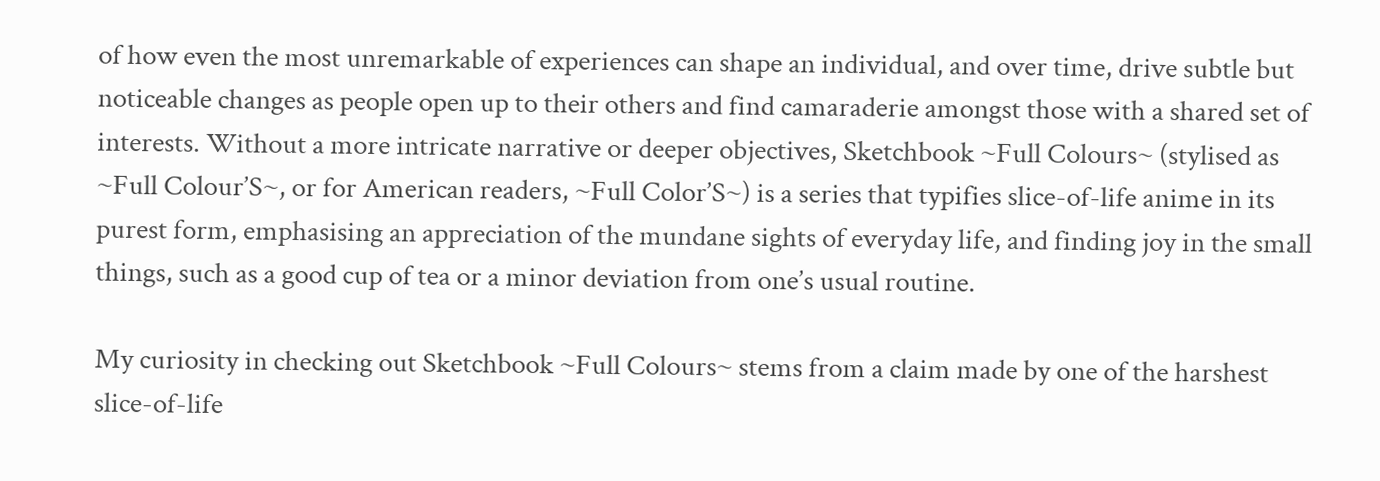of how even the most unremarkable of experiences can shape an individual, and over time, drive subtle but noticeable changes as people open up to their others and find camaraderie amongst those with a shared set of interests. Without a more intricate narrative or deeper objectives, Sketchbook ~Full Colours~ (stylised as ~Full Colour’S~, or for American readers, ~Full Color’S~) is a series that typifies slice-of-life anime in its purest form, emphasising an appreciation of the mundane sights of everyday life, and finding joy in the small things, such as a good cup of tea or a minor deviation from one’s usual routine.

My curiosity in checking out Sketchbook ~Full Colours~ stems from a claim made by one of the harshest slice-of-life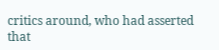critics around, who had asserted that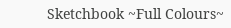Sketchbook ~Full Colours~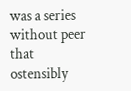was a series without peer that ostensibly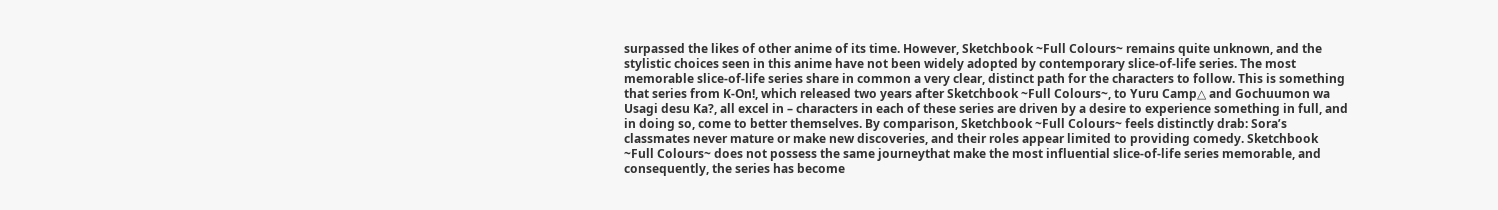surpassed the likes of other anime of its time. However, Sketchbook ~Full Colours~ remains quite unknown, and the stylistic choices seen in this anime have not been widely adopted by contemporary slice-of-life series. The most memorable slice-of-life series share in common a very clear, distinct path for the characters to follow. This is something that series from K-On!, which released two years after Sketchbook ~Full Colours~, to Yuru Camp△ and Gochuumon wa Usagi desu Ka?, all excel in – characters in each of these series are driven by a desire to experience something in full, and in doing so, come to better themselves. By comparison, Sketchbook ~Full Colours~ feels distinctly drab: Sora’s classmates never mature or make new discoveries, and their roles appear limited to providing comedy. Sketchbook ~Full Colours~ does not possess the same journeythat make the most influential slice-of-life series memorable, and consequently, the series has become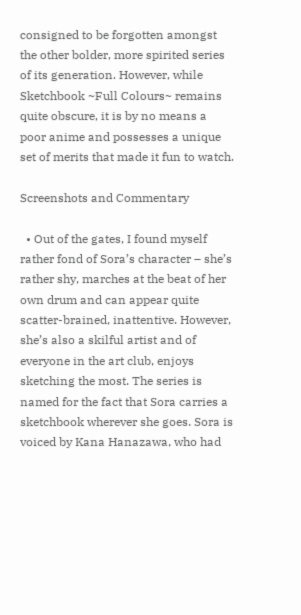consigned to be forgotten amongst the other bolder, more spirited series of its generation. However, while Sketchbook ~Full Colours~ remains quite obscure, it is by no means a poor anime and possesses a unique set of merits that made it fun to watch.

Screenshots and Commentary

  • Out of the gates, I found myself rather fond of Sora’s character – she’s rather shy, marches at the beat of her own drum and can appear quite scatter-brained, inattentive. However, she’s also a skilful artist and of everyone in the art club, enjoys sketching the most. The series is named for the fact that Sora carries a sketchbook wherever she goes. Sora is voiced by Kana Hanazawa, who had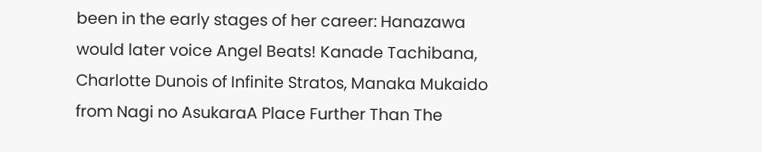been in the early stages of her career: Hanazawa would later voice Angel Beats! Kanade Tachibana, Charlotte Dunois of Infinite Stratos, Manaka Mukaido from Nagi no AsukaraA Place Further Than The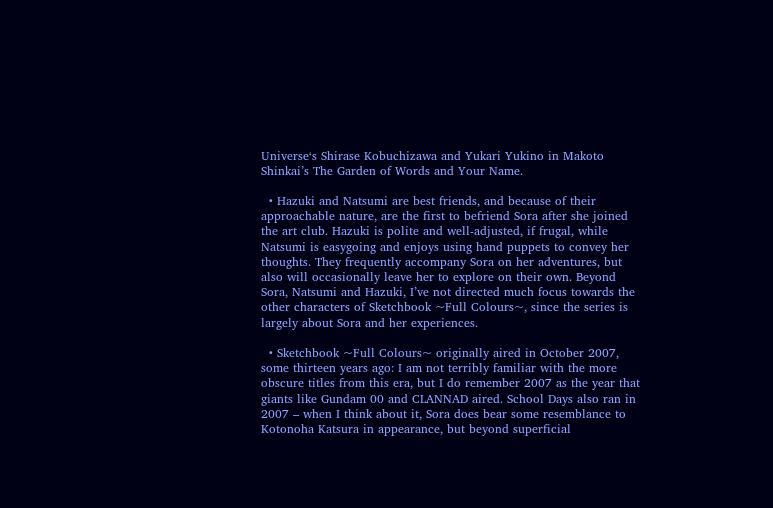Universe‘s Shirase Kobuchizawa and Yukari Yukino in Makoto Shinkai’s The Garden of Words and Your Name.

  • Hazuki and Natsumi are best friends, and because of their approachable nature, are the first to befriend Sora after she joined the art club. Hazuki is polite and well-adjusted, if frugal, while Natsumi is easygoing and enjoys using hand puppets to convey her thoughts. They frequently accompany Sora on her adventures, but also will occasionally leave her to explore on their own. Beyond Sora, Natsumi and Hazuki, I’ve not directed much focus towards the other characters of Sketchbook ~Full Colours~, since the series is largely about Sora and her experiences.

  • Sketchbook ~Full Colours~ originally aired in October 2007, some thirteen years ago: I am not terribly familiar with the more obscure titles from this era, but I do remember 2007 as the year that giants like Gundam 00 and CLANNAD aired. School Days also ran in 2007 – when I think about it, Sora does bear some resemblance to Kotonoha Katsura in appearance, but beyond superficial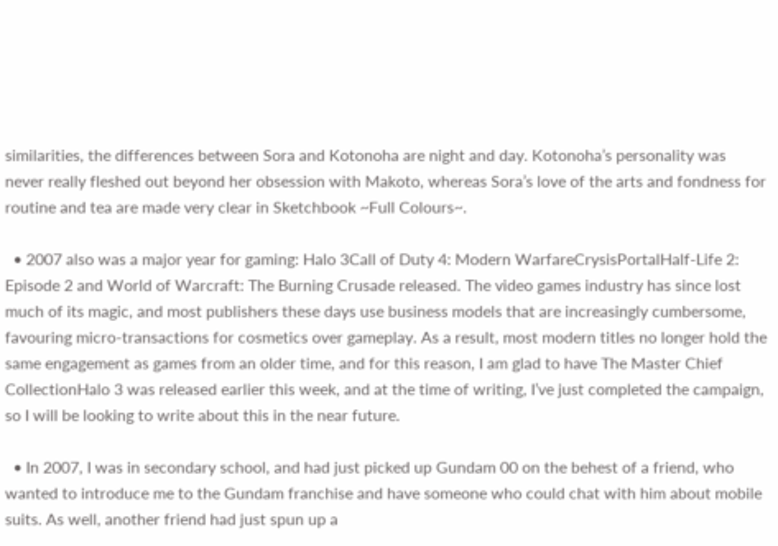similarities, the differences between Sora and Kotonoha are night and day. Kotonoha’s personality was never really fleshed out beyond her obsession with Makoto, whereas Sora’s love of the arts and fondness for routine and tea are made very clear in Sketchbook ~Full Colours~.

  • 2007 also was a major year for gaming: Halo 3Call of Duty 4: Modern WarfareCrysisPortalHalf-Life 2: Episode 2 and World of Warcraft: The Burning Crusade released. The video games industry has since lost much of its magic, and most publishers these days use business models that are increasingly cumbersome, favouring micro-transactions for cosmetics over gameplay. As a result, most modern titles no longer hold the same engagement as games from an older time, and for this reason, I am glad to have The Master Chief CollectionHalo 3 was released earlier this week, and at the time of writing, I’ve just completed the campaign, so I will be looking to write about this in the near future.

  • In 2007, I was in secondary school, and had just picked up Gundam 00 on the behest of a friend, who wanted to introduce me to the Gundam franchise and have someone who could chat with him about mobile suits. As well, another friend had just spun up a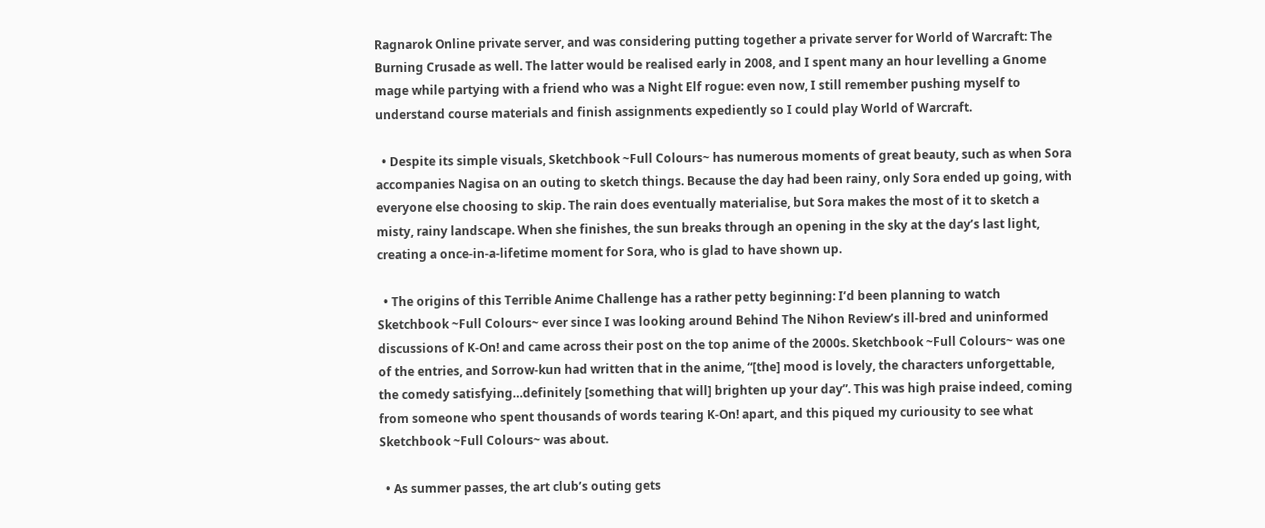Ragnarok Online private server, and was considering putting together a private server for World of Warcraft: The Burning Crusade as well. The latter would be realised early in 2008, and I spent many an hour levelling a Gnome mage while partying with a friend who was a Night Elf rogue: even now, I still remember pushing myself to understand course materials and finish assignments expediently so I could play World of Warcraft.

  • Despite its simple visuals, Sketchbook ~Full Colours~ has numerous moments of great beauty, such as when Sora accompanies Nagisa on an outing to sketch things. Because the day had been rainy, only Sora ended up going, with everyone else choosing to skip. The rain does eventually materialise, but Sora makes the most of it to sketch a misty, rainy landscape. When she finishes, the sun breaks through an opening in the sky at the day’s last light, creating a once-in-a-lifetime moment for Sora, who is glad to have shown up.

  • The origins of this Terrible Anime Challenge has a rather petty beginning: I’d been planning to watch Sketchbook ~Full Colours~ ever since I was looking around Behind The Nihon Review’s ill-bred and uninformed discussions of K-On! and came across their post on the top anime of the 2000s. Sketchbook ~Full Colours~ was one of the entries, and Sorrow-kun had written that in the anime, “[the] mood is lovely, the characters unforgettable, the comedy satisfying…definitely [something that will] brighten up your day”. This was high praise indeed, coming from someone who spent thousands of words tearing K-On! apart, and this piqued my curiousity to see what Sketchbook ~Full Colours~ was about.

  • As summer passes, the art club’s outing gets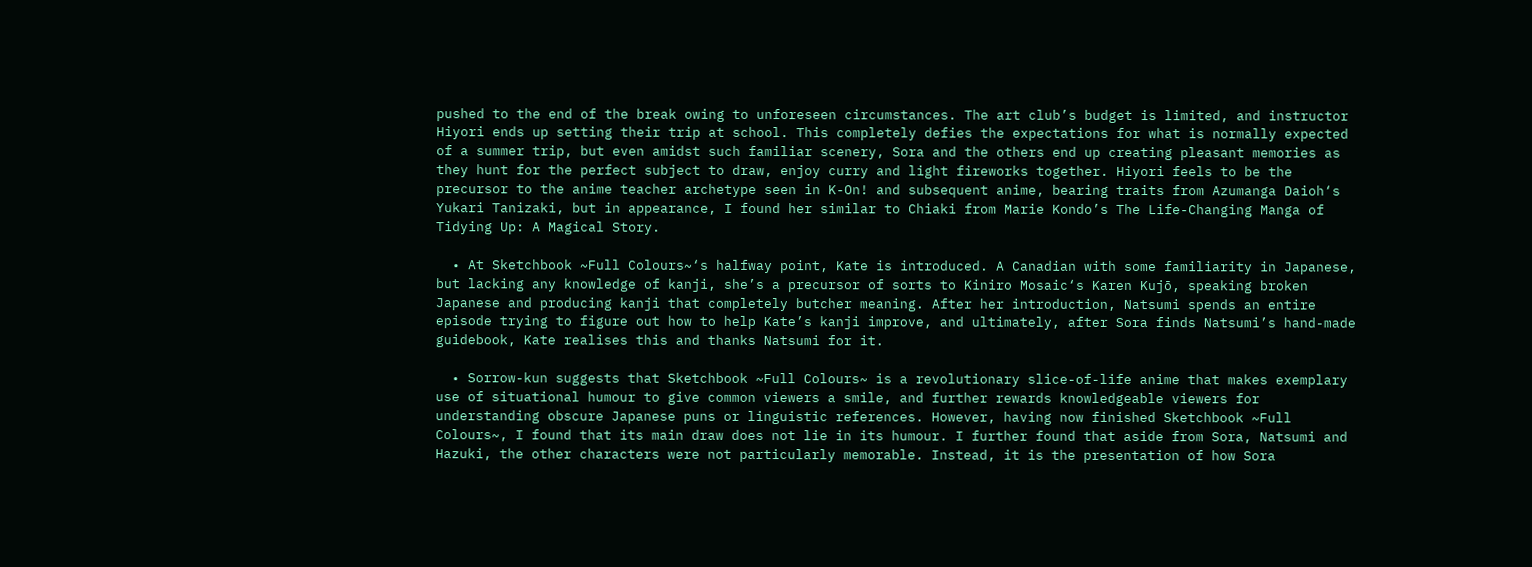pushed to the end of the break owing to unforeseen circumstances. The art club’s budget is limited, and instructor Hiyori ends up setting their trip at school. This completely defies the expectations for what is normally expected of a summer trip, but even amidst such familiar scenery, Sora and the others end up creating pleasant memories as they hunt for the perfect subject to draw, enjoy curry and light fireworks together. Hiyori feels to be the precursor to the anime teacher archetype seen in K-On! and subsequent anime, bearing traits from Azumanga Daioh‘s Yukari Tanizaki, but in appearance, I found her similar to Chiaki from Marie Kondo’s The Life-Changing Manga of Tidying Up: A Magical Story.

  • At Sketchbook ~Full Colours~‘s halfway point, Kate is introduced. A Canadian with some familiarity in Japanese, but lacking any knowledge of kanji, she’s a precursor of sorts to Kiniro Mosaic‘s Karen Kujō, speaking broken Japanese and producing kanji that completely butcher meaning. After her introduction, Natsumi spends an entire episode trying to figure out how to help Kate’s kanji improve, and ultimately, after Sora finds Natsumi’s hand-made guidebook, Kate realises this and thanks Natsumi for it.

  • Sorrow-kun suggests that Sketchbook ~Full Colours~ is a revolutionary slice-of-life anime that makes exemplary use of situational humour to give common viewers a smile, and further rewards knowledgeable viewers for understanding obscure Japanese puns or linguistic references. However, having now finished Sketchbook ~Full Colours~, I found that its main draw does not lie in its humour. I further found that aside from Sora, Natsumi and Hazuki, the other characters were not particularly memorable. Instead, it is the presentation of how Sora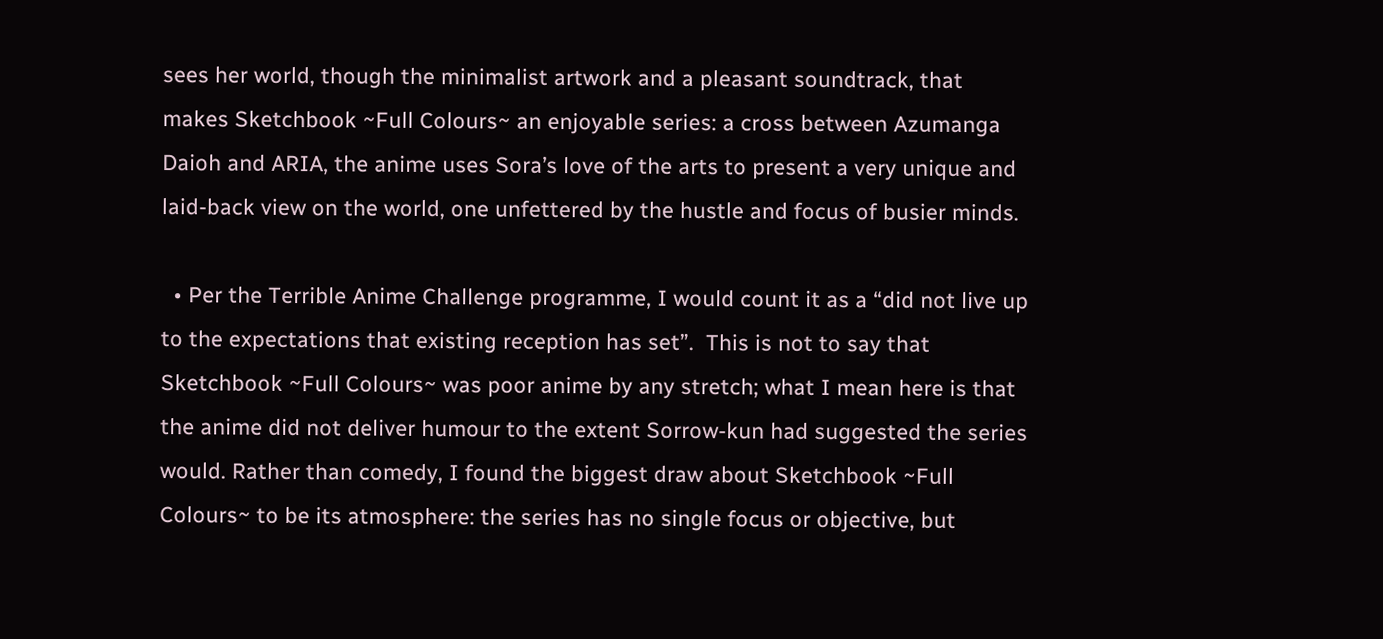sees her world, though the minimalist artwork and a pleasant soundtrack, that makes Sketchbook ~Full Colours~ an enjoyable series: a cross between Azumanga Daioh and ARIA, the anime uses Sora’s love of the arts to present a very unique and laid-back view on the world, one unfettered by the hustle and focus of busier minds.

  • Per the Terrible Anime Challenge programme, I would count it as a “did not live up to the expectations that existing reception has set”.  This is not to say that Sketchbook ~Full Colours~ was poor anime by any stretch; what I mean here is that the anime did not deliver humour to the extent Sorrow-kun had suggested the series would. Rather than comedy, I found the biggest draw about Sketchbook ~Full Colours~ to be its atmosphere: the series has no single focus or objective, but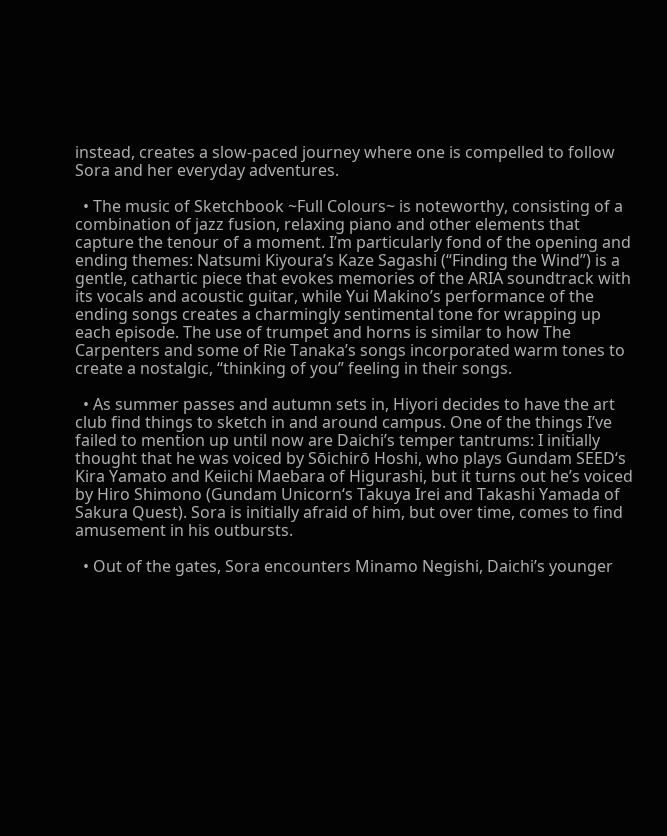instead, creates a slow-paced journey where one is compelled to follow Sora and her everyday adventures.

  • The music of Sketchbook ~Full Colours~ is noteworthy, consisting of a combination of jazz fusion, relaxing piano and other elements that capture the tenour of a moment. I’m particularly fond of the opening and ending themes: Natsumi Kiyoura’s Kaze Sagashi (“Finding the Wind”) is a gentle, cathartic piece that evokes memories of the ARIA soundtrack with its vocals and acoustic guitar, while Yui Makino’s performance of the ending songs creates a charmingly sentimental tone for wrapping up each episode. The use of trumpet and horns is similar to how The Carpenters and some of Rie Tanaka’s songs incorporated warm tones to create a nostalgic, “thinking of you” feeling in their songs.

  • As summer passes and autumn sets in, Hiyori decides to have the art club find things to sketch in and around campus. One of the things I’ve failed to mention up until now are Daichi’s temper tantrums: I initially thought that he was voiced by Sōichirō Hoshi, who plays Gundam SEED‘s Kira Yamato and Keiichi Maebara of Higurashi, but it turns out he’s voiced by Hiro Shimono (Gundam Unicorn‘s Takuya Irei and Takashi Yamada of Sakura Quest). Sora is initially afraid of him, but over time, comes to find amusement in his outbursts.

  • Out of the gates, Sora encounters Minamo Negishi, Daichi’s younger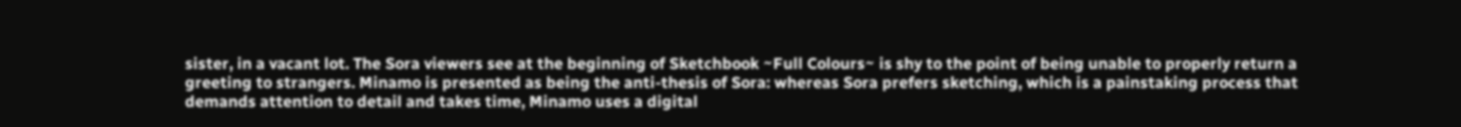sister, in a vacant lot. The Sora viewers see at the beginning of Sketchbook ~Full Colours~ is shy to the point of being unable to properly return a greeting to strangers. Minamo is presented as being the anti-thesis of Sora: whereas Sora prefers sketching, which is a painstaking process that demands attention to detail and takes time, Minamo uses a digital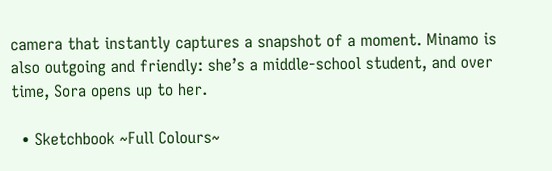camera that instantly captures a snapshot of a moment. Minamo is also outgoing and friendly: she’s a middle-school student, and over time, Sora opens up to her.

  • Sketchbook ~Full Colours~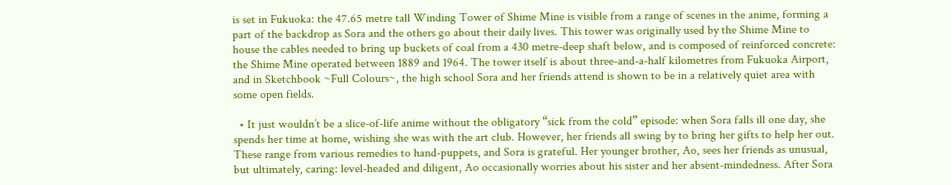is set in Fukuoka: the 47.65 metre tall Winding Tower of Shime Mine is visible from a range of scenes in the anime, forming a part of the backdrop as Sora and the others go about their daily lives. This tower was originally used by the Shime Mine to house the cables needed to bring up buckets of coal from a 430 metre-deep shaft below, and is composed of reinforced concrete: the Shime Mine operated between 1889 and 1964. The tower itself is about three-and-a-half kilometres from Fukuoka Airport, and in Sketchbook ~Full Colours~, the high school Sora and her friends attend is shown to be in a relatively quiet area with some open fields.

  • It just wouldn’t be a slice-of-life anime without the obligatory “sick from the cold” episode: when Sora falls ill one day, she spends her time at home, wishing she was with the art club. However, her friends all swing by to bring her gifts to help her out. These range from various remedies to hand-puppets, and Sora is grateful. Her younger brother, Ao, sees her friends as unusual, but ultimately, caring: level-headed and diligent, Ao occasionally worries about his sister and her absent-mindedness. After Sora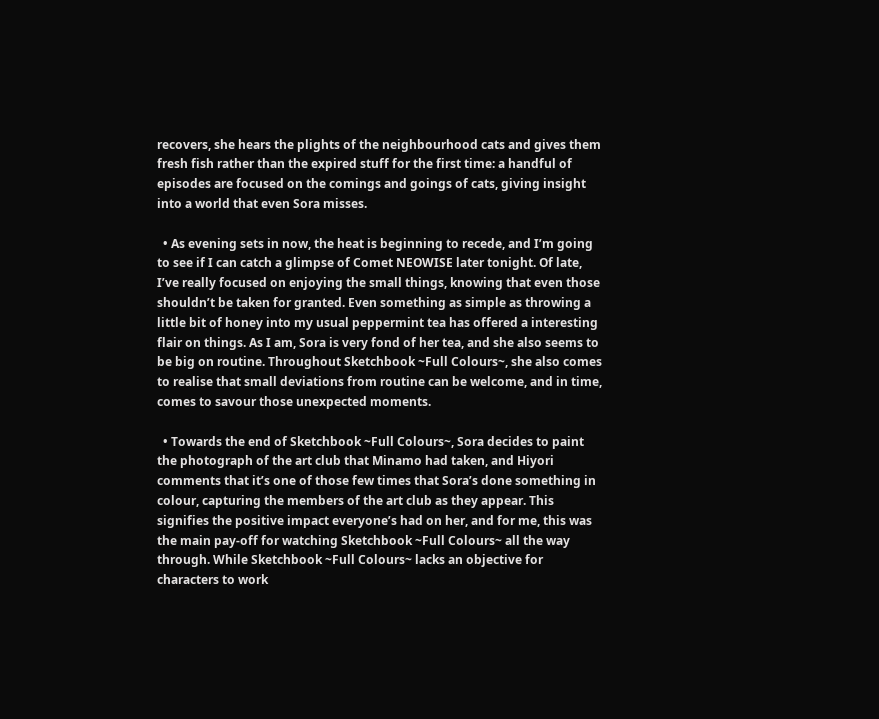recovers, she hears the plights of the neighbourhood cats and gives them fresh fish rather than the expired stuff for the first time: a handful of episodes are focused on the comings and goings of cats, giving insight into a world that even Sora misses.

  • As evening sets in now, the heat is beginning to recede, and I’m going to see if I can catch a glimpse of Comet NEOWISE later tonight. Of late, I’ve really focused on enjoying the small things, knowing that even those shouldn’t be taken for granted. Even something as simple as throwing a little bit of honey into my usual peppermint tea has offered a interesting flair on things. As I am, Sora is very fond of her tea, and she also seems to be big on routine. Throughout Sketchbook ~Full Colours~, she also comes to realise that small deviations from routine can be welcome, and in time, comes to savour those unexpected moments.

  • Towards the end of Sketchbook ~Full Colours~, Sora decides to paint the photograph of the art club that Minamo had taken, and Hiyori comments that it’s one of those few times that Sora’s done something in colour, capturing the members of the art club as they appear. This signifies the positive impact everyone’s had on her, and for me, this was the main pay-off for watching Sketchbook ~Full Colours~ all the way through. While Sketchbook ~Full Colours~ lacks an objective for characters to work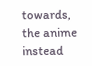towards, the anime instead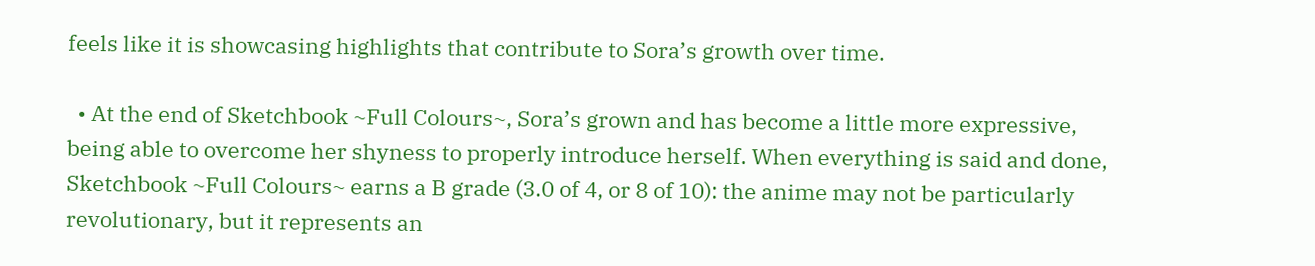feels like it is showcasing highlights that contribute to Sora’s growth over time.

  • At the end of Sketchbook ~Full Colours~, Sora’s grown and has become a little more expressive, being able to overcome her shyness to properly introduce herself. When everything is said and done, Sketchbook ~Full Colours~ earns a B grade (3.0 of 4, or 8 of 10): the anime may not be particularly revolutionary, but it represents an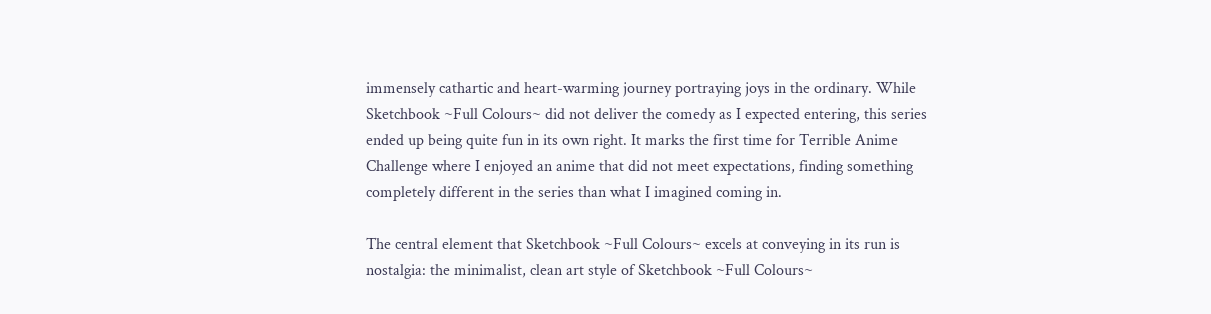immensely cathartic and heart-warming journey portraying joys in the ordinary. While Sketchbook ~Full Colours~ did not deliver the comedy as I expected entering, this series ended up being quite fun in its own right. It marks the first time for Terrible Anime Challenge where I enjoyed an anime that did not meet expectations, finding something completely different in the series than what I imagined coming in.

The central element that Sketchbook ~Full Colours~ excels at conveying in its run is nostalgia: the minimalist, clean art style of Sketchbook ~Full Colours~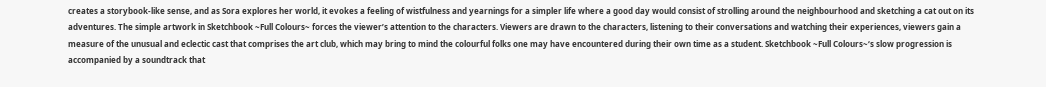creates a storybook-like sense, and as Sora explores her world, it evokes a feeling of wistfulness and yearnings for a simpler life where a good day would consist of strolling around the neighbourhood and sketching a cat out on its adventures. The simple artwork in Sketchbook ~Full Colours~ forces the viewer’s attention to the characters. Viewers are drawn to the characters, listening to their conversations and watching their experiences, viewers gain a measure of the unusual and eclectic cast that comprises the art club, which may bring to mind the colourful folks one may have encountered during their own time as a student. Sketchbook ~Full Colours~‘s slow progression is accompanied by a soundtrack that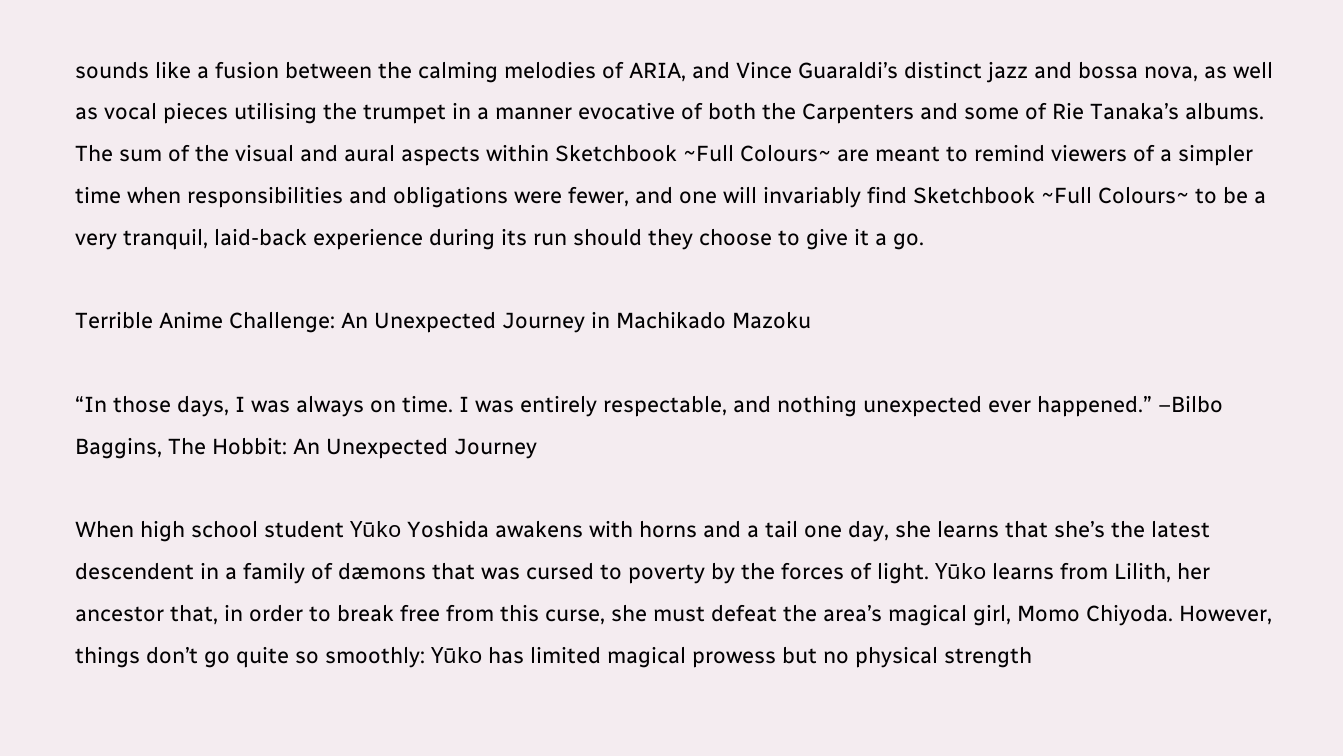sounds like a fusion between the calming melodies of ARIA, and Vince Guaraldi’s distinct jazz and bossa nova, as well as vocal pieces utilising the trumpet in a manner evocative of both the Carpenters and some of Rie Tanaka’s albums. The sum of the visual and aural aspects within Sketchbook ~Full Colours~ are meant to remind viewers of a simpler time when responsibilities and obligations were fewer, and one will invariably find Sketchbook ~Full Colours~ to be a very tranquil, laid-back experience during its run should they choose to give it a go.

Terrible Anime Challenge: An Unexpected Journey in Machikado Mazoku

“In those days, I was always on time. I was entirely respectable, and nothing unexpected ever happened.” –Bilbo Baggins, The Hobbit: An Unexpected Journey

When high school student Yūko Yoshida awakens with horns and a tail one day, she learns that she’s the latest descendent in a family of dæmons that was cursed to poverty by the forces of light. Yūko learns from Lilith, her ancestor that, in order to break free from this curse, she must defeat the area’s magical girl, Momo Chiyoda. However, things don’t go quite so smoothly: Yūko has limited magical prowess but no physical strength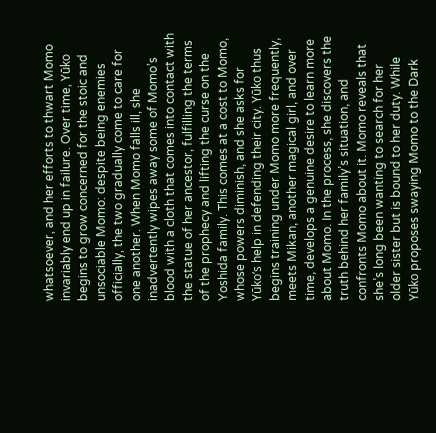whatsoever, and her efforts to thwart Momo invariably end up in failure. Over time, Yūko begins to grow concerned for the stoic and unsociable Momo: despite being enemies officially, the two gradually come to care for one another. When Momo falls ill, she inadvertently wipes away some of Momo’s blood with a cloth that comes into contact with the statue of her ancestor, fulfilling the terms of the prophecy and lifting the curse on the Yoshida family. This comes at a cost to Momo, whose powers diminish, and she asks for Yūko’s help in defending their city. Yūko thus begins training under Momo more frequently, meets Mikan, another magical girl, and over time, develops a genuine desire to learn more about Momo. In the process, she discovers the truth behind her family’s situation, and confronts Momo about it. Momo reveals that she’s long been wanting to search for her older sister but is bound to her duty. While Yūko proposes swaying Momo to the Dark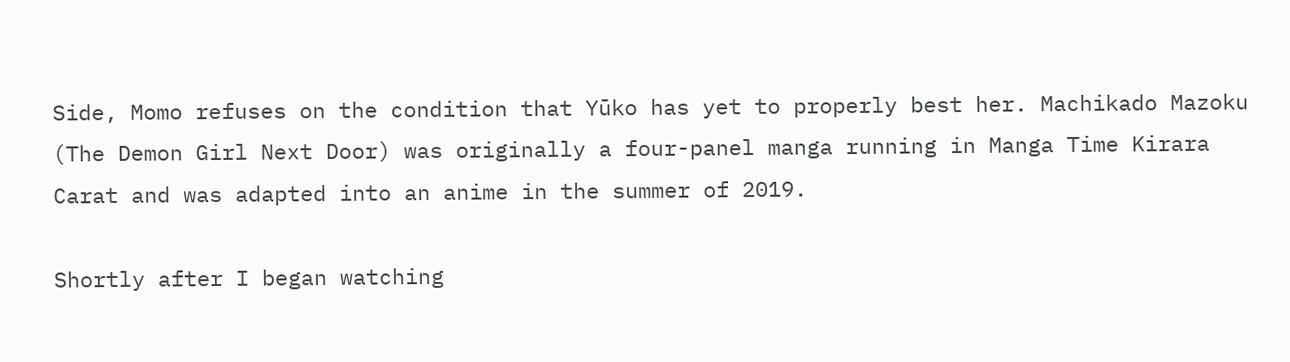Side, Momo refuses on the condition that Yūko has yet to properly best her. Machikado Mazoku (The Demon Girl Next Door) was originally a four-panel manga running in Manga Time Kirara Carat and was adapted into an anime in the summer of 2019.

Shortly after I began watching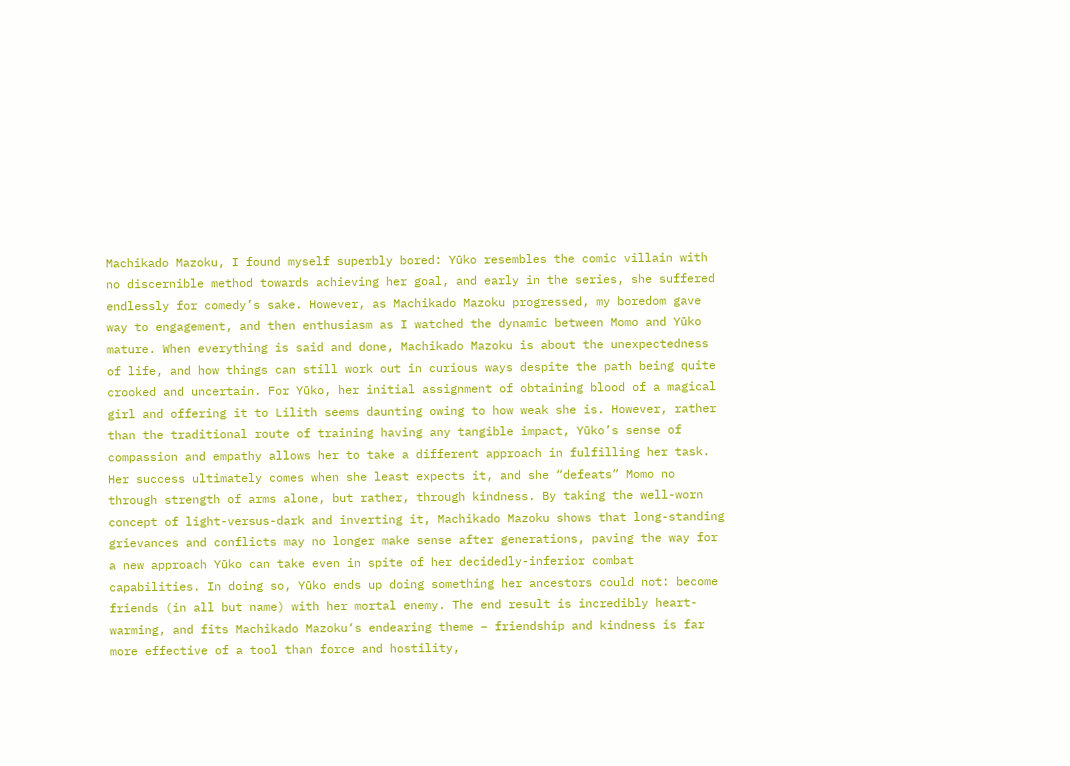Machikado Mazoku, I found myself superbly bored: Yūko resembles the comic villain with no discernible method towards achieving her goal, and early in the series, she suffered endlessly for comedy’s sake. However, as Machikado Mazoku progressed, my boredom gave way to engagement, and then enthusiasm as I watched the dynamic between Momo and Yūko mature. When everything is said and done, Machikado Mazoku is about the unexpectedness of life, and how things can still work out in curious ways despite the path being quite crooked and uncertain. For Yūko, her initial assignment of obtaining blood of a magical girl and offering it to Lilith seems daunting owing to how weak she is. However, rather than the traditional route of training having any tangible impact, Yūko’s sense of compassion and empathy allows her to take a different approach in fulfilling her task. Her success ultimately comes when she least expects it, and she “defeats” Momo no through strength of arms alone, but rather, through kindness. By taking the well-worn concept of light-versus-dark and inverting it, Machikado Mazoku shows that long-standing grievances and conflicts may no longer make sense after generations, paving the way for a new approach Yūko can take even in spite of her decidedly-inferior combat capabilities. In doing so, Yūko ends up doing something her ancestors could not: become friends (in all but name) with her mortal enemy. The end result is incredibly heart-warming, and fits Machikado Mazoku‘s endearing theme – friendship and kindness is far more effective of a tool than force and hostility,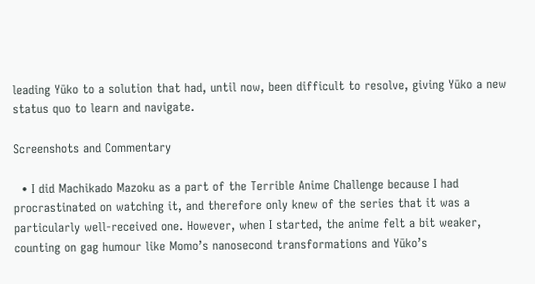leading Yūko to a solution that had, until now, been difficult to resolve, giving Yūko a new status quo to learn and navigate.

Screenshots and Commentary

  • I did Machikado Mazoku as a part of the Terrible Anime Challenge because I had procrastinated on watching it, and therefore only knew of the series that it was a particularly well-received one. However, when I started, the anime felt a bit weaker, counting on gag humour like Momo’s nanosecond transformations and Yūko’s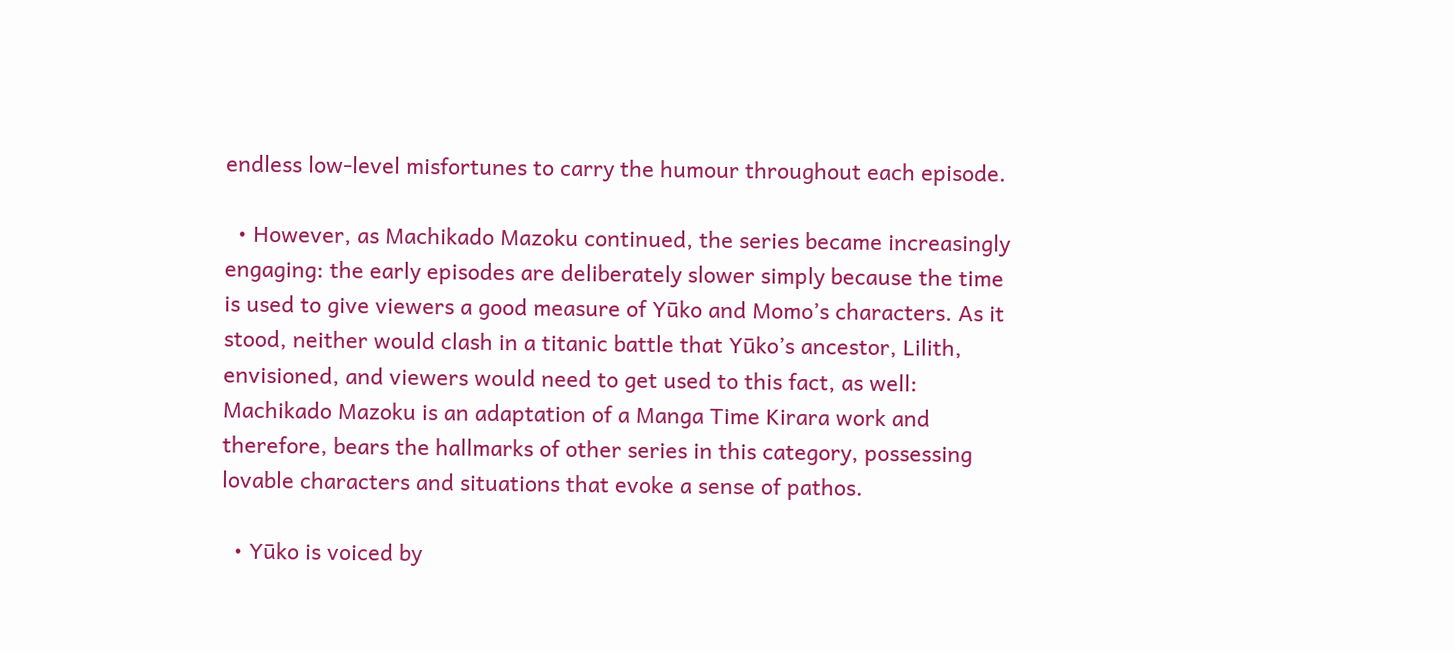endless low-level misfortunes to carry the humour throughout each episode.

  • However, as Machikado Mazoku continued, the series became increasingly engaging: the early episodes are deliberately slower simply because the time is used to give viewers a good measure of Yūko and Momo’s characters. As it stood, neither would clash in a titanic battle that Yūko’s ancestor, Lilith, envisioned, and viewers would need to get used to this fact, as well: Machikado Mazoku is an adaptation of a Manga Time Kirara work and therefore, bears the hallmarks of other series in this category, possessing lovable characters and situations that evoke a sense of pathos.

  • Yūko is voiced by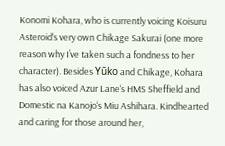Konomi Kohara, who is currently voicing Koisuru Asteroid‘s very own Chikage Sakurai (one more reason why I’ve taken such a fondness to her character). Besides Yūko and Chikage, Kohara has also voiced Azur Lane‘s HMS Sheffield and Domestic na Kanojo‘s Miu Ashihara. Kindhearted and caring for those around her,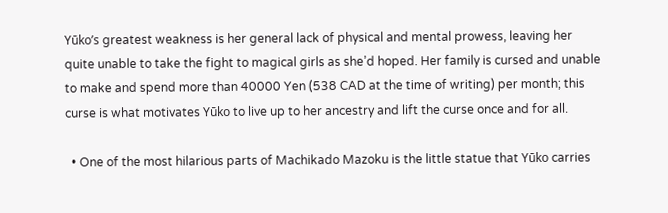Yūko’s greatest weakness is her general lack of physical and mental prowess, leaving her quite unable to take the fight to magical girls as she’d hoped. Her family is cursed and unable to make and spend more than 40000 Yen (538 CAD at the time of writing) per month; this curse is what motivates Yūko to live up to her ancestry and lift the curse once and for all.

  • One of the most hilarious parts of Machikado Mazoku is the little statue that Yūko carries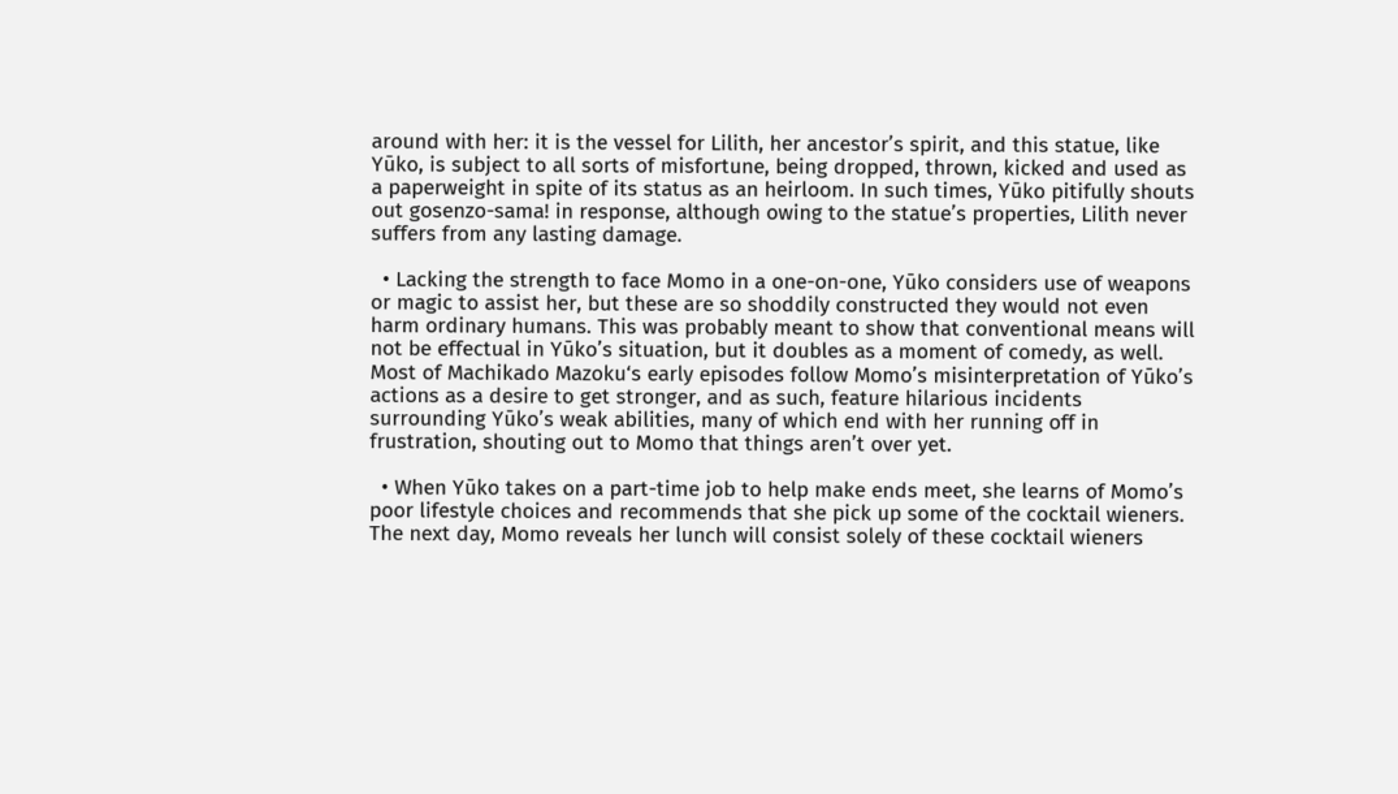around with her: it is the vessel for Lilith, her ancestor’s spirit, and this statue, like Yūko, is subject to all sorts of misfortune, being dropped, thrown, kicked and used as a paperweight in spite of its status as an heirloom. In such times, Yūko pitifully shouts out gosenzo-sama! in response, although owing to the statue’s properties, Lilith never suffers from any lasting damage.

  • Lacking the strength to face Momo in a one-on-one, Yūko considers use of weapons or magic to assist her, but these are so shoddily constructed they would not even harm ordinary humans. This was probably meant to show that conventional means will not be effectual in Yūko’s situation, but it doubles as a moment of comedy, as well. Most of Machikado Mazoku‘s early episodes follow Momo’s misinterpretation of Yūko’s actions as a desire to get stronger, and as such, feature hilarious incidents surrounding Yūko’s weak abilities, many of which end with her running off in frustration, shouting out to Momo that things aren’t over yet.

  • When Yūko takes on a part-time job to help make ends meet, she learns of Momo’s poor lifestyle choices and recommends that she pick up some of the cocktail wieners. The next day, Momo reveals her lunch will consist solely of these cocktail wieners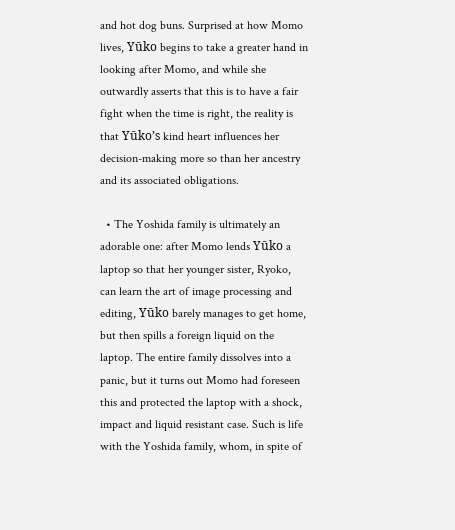and hot dog buns. Surprised at how Momo lives, Yūko begins to take a greater hand in looking after Momo, and while she outwardly asserts that this is to have a fair fight when the time is right, the reality is that Yūko’s kind heart influences her decision-making more so than her ancestry and its associated obligations.

  • The Yoshida family is ultimately an adorable one: after Momo lends Yūko a laptop so that her younger sister, Ryoko, can learn the art of image processing and editing, Yūko barely manages to get home, but then spills a foreign liquid on the laptop. The entire family dissolves into a panic, but it turns out Momo had foreseen this and protected the laptop with a shock, impact and liquid resistant case. Such is life with the Yoshida family, whom, in spite of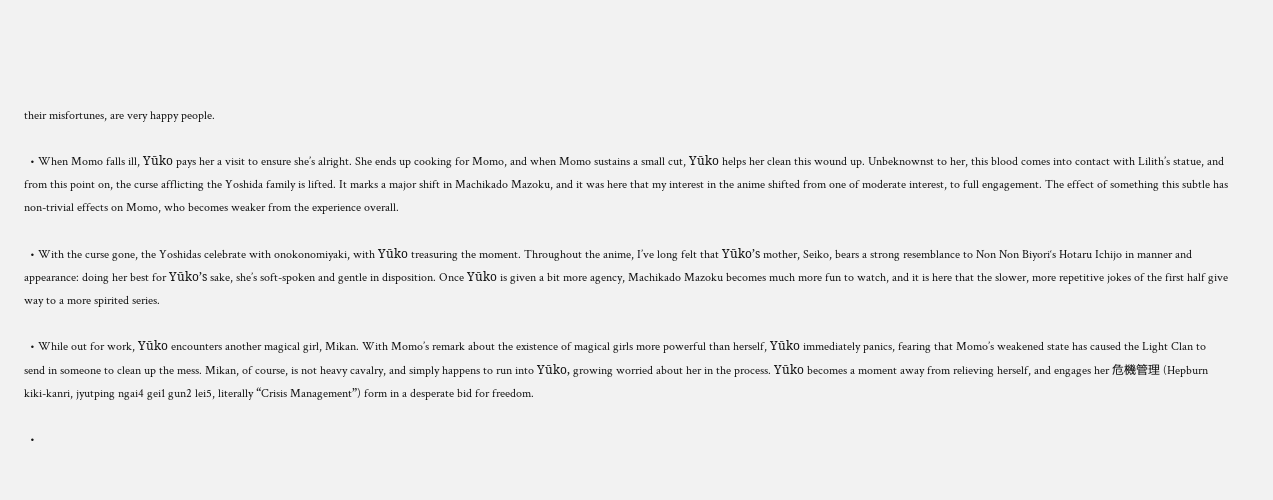their misfortunes, are very happy people.

  • When Momo falls ill, Yūko pays her a visit to ensure she’s alright. She ends up cooking for Momo, and when Momo sustains a small cut, Yūko helps her clean this wound up. Unbeknownst to her, this blood comes into contact with Lilith’s statue, and from this point on, the curse afflicting the Yoshida family is lifted. It marks a major shift in Machikado Mazoku, and it was here that my interest in the anime shifted from one of moderate interest, to full engagement. The effect of something this subtle has non-trivial effects on Momo, who becomes weaker from the experience overall.

  • With the curse gone, the Yoshidas celebrate with onokonomiyaki, with Yūko treasuring the moment. Throughout the anime, I’ve long felt that Yūko’s mother, Seiko, bears a strong resemblance to Non Non Biyori‘s Hotaru Ichijo in manner and appearance: doing her best for Yūko’s sake, she’s soft-spoken and gentle in disposition. Once Yūko is given a bit more agency, Machikado Mazoku becomes much more fun to watch, and it is here that the slower, more repetitive jokes of the first half give way to a more spirited series.

  • While out for work, Yūko encounters another magical girl, Mikan. With Momo’s remark about the existence of magical girls more powerful than herself, Yūko immediately panics, fearing that Momo’s weakened state has caused the Light Clan to send in someone to clean up the mess. Mikan, of course, is not heavy cavalry, and simply happens to run into Yūko, growing worried about her in the process. Yūko becomes a moment away from relieving herself, and engages her 危機管理 (Hepburn kiki-kanri, jyutping ngai4 gei1 gun2 lei5, literally “Crisis Management”) form in a desperate bid for freedom.

  •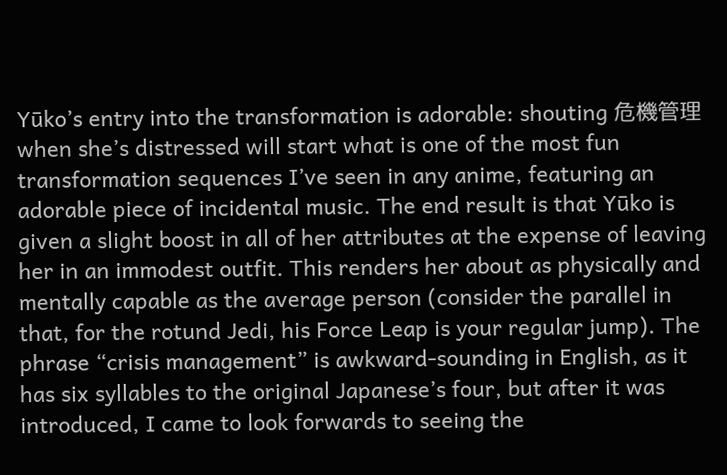Yūko’s entry into the transformation is adorable: shouting 危機管理 when she’s distressed will start what is one of the most fun transformation sequences I’ve seen in any anime, featuring an adorable piece of incidental music. The end result is that Yūko is given a slight boost in all of her attributes at the expense of leaving her in an immodest outfit. This renders her about as physically and mentally capable as the average person (consider the parallel in that, for the rotund Jedi, his Force Leap is your regular jump). The phrase “crisis management” is awkward-sounding in English, as it has six syllables to the original Japanese’s four, but after it was introduced, I came to look forwards to seeing the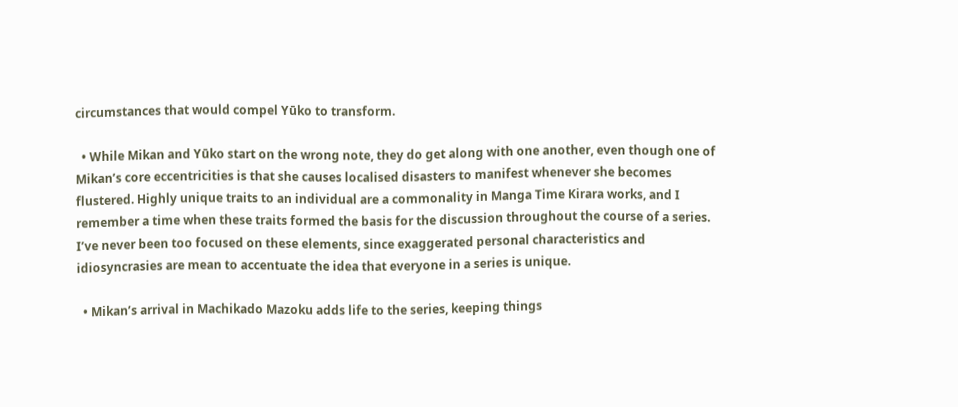circumstances that would compel Yūko to transform.

  • While Mikan and Yūko start on the wrong note, they do get along with one another, even though one of Mikan’s core eccentricities is that she causes localised disasters to manifest whenever she becomes flustered. Highly unique traits to an individual are a commonality in Manga Time Kirara works, and I remember a time when these traits formed the basis for the discussion throughout the course of a series. I’ve never been too focused on these elements, since exaggerated personal characteristics and idiosyncrasies are mean to accentuate the idea that everyone in a series is unique.

  • Mikan’s arrival in Machikado Mazoku adds life to the series, keeping things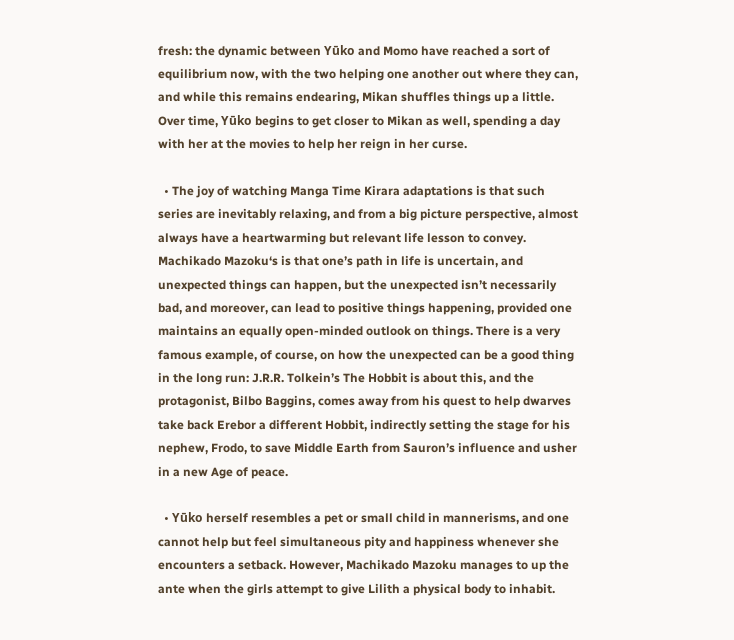fresh: the dynamic between Yūko and Momo have reached a sort of equilibrium now, with the two helping one another out where they can, and while this remains endearing, Mikan shuffles things up a little. Over time, Yūko begins to get closer to Mikan as well, spending a day with her at the movies to help her reign in her curse.

  • The joy of watching Manga Time Kirara adaptations is that such series are inevitably relaxing, and from a big picture perspective, almost always have a heartwarming but relevant life lesson to convey. Machikado Mazoku‘s is that one’s path in life is uncertain, and unexpected things can happen, but the unexpected isn’t necessarily bad, and moreover, can lead to positive things happening, provided one maintains an equally open-minded outlook on things. There is a very famous example, of course, on how the unexpected can be a good thing in the long run: J.R.R. Tolkein’s The Hobbit is about this, and the protagonist, Bilbo Baggins, comes away from his quest to help dwarves take back Erebor a different Hobbit, indirectly setting the stage for his nephew, Frodo, to save Middle Earth from Sauron’s influence and usher in a new Age of peace.

  • Yūko herself resembles a pet or small child in mannerisms, and one cannot help but feel simultaneous pity and happiness whenever she encounters a setback. However, Machikado Mazoku manages to up the ante when the girls attempt to give Lilith a physical body to inhabit.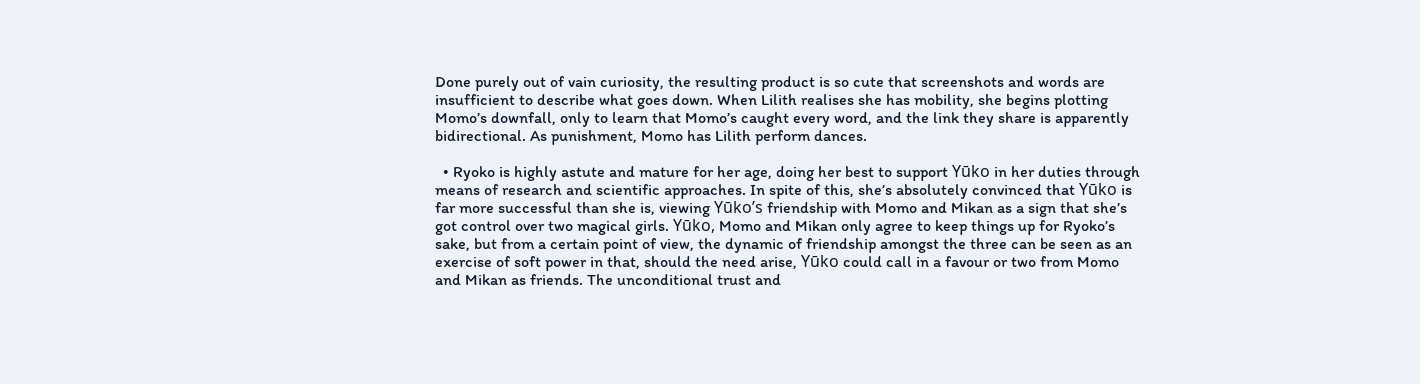Done purely out of vain curiosity, the resulting product is so cute that screenshots and words are insufficient to describe what goes down. When Lilith realises she has mobility, she begins plotting Momo’s downfall, only to learn that Momo’s caught every word, and the link they share is apparently bidirectional. As punishment, Momo has Lilith perform dances.

  • Ryoko is highly astute and mature for her age, doing her best to support Yūko in her duties through means of research and scientific approaches. In spite of this, she’s absolutely convinced that Yūko is far more successful than she is, viewing Yūko’s friendship with Momo and Mikan as a sign that she’s got control over two magical girls. Yūko, Momo and Mikan only agree to keep things up for Ryoko’s sake, but from a certain point of view, the dynamic of friendship amongst the three can be seen as an exercise of soft power in that, should the need arise, Yūko could call in a favour or two from Momo and Mikan as friends. The unconditional trust and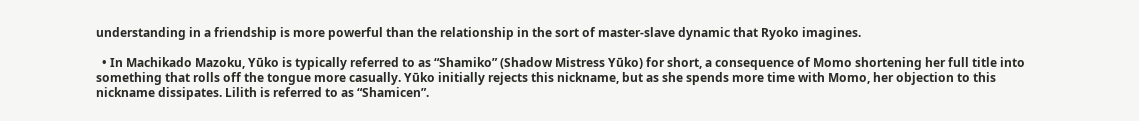understanding in a friendship is more powerful than the relationship in the sort of master-slave dynamic that Ryoko imagines.

  • In Machikado Mazoku, Yūko is typically referred to as “Shamiko” (Shadow Mistress Yūko) for short, a consequence of Momo shortening her full title into something that rolls off the tongue more casually. Yūko initially rejects this nickname, but as she spends more time with Momo, her objection to this nickname dissipates. Lilith is referred to as “Shamicen”.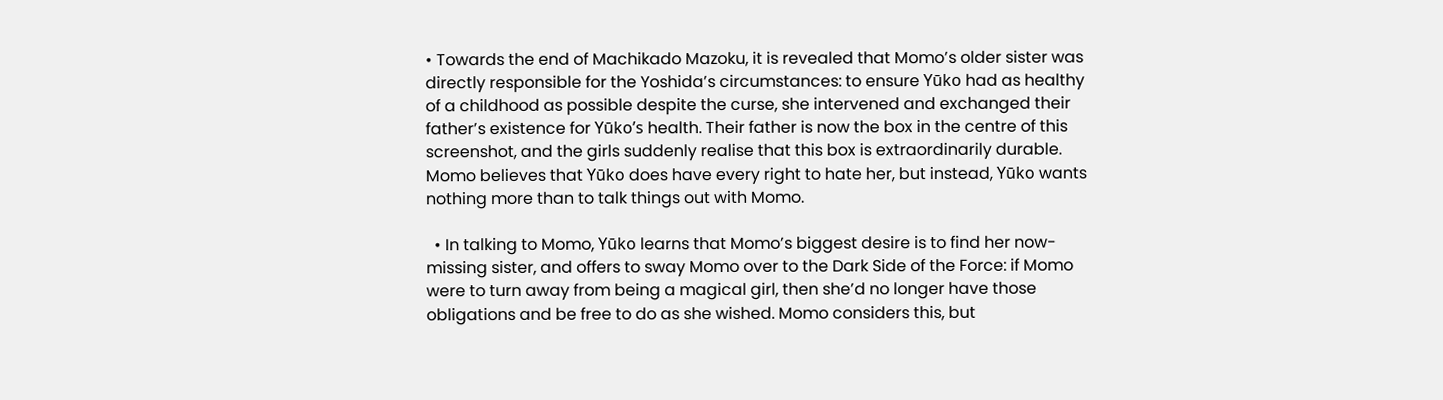• Towards the end of Machikado Mazoku, it is revealed that Momo’s older sister was directly responsible for the Yoshida’s circumstances: to ensure Yūko had as healthy of a childhood as possible despite the curse, she intervened and exchanged their father’s existence for Yūko’s health. Their father is now the box in the centre of this screenshot, and the girls suddenly realise that this box is extraordinarily durable. Momo believes that Yūko does have every right to hate her, but instead, Yūko wants nothing more than to talk things out with Momo.

  • In talking to Momo, Yūko learns that Momo’s biggest desire is to find her now-missing sister, and offers to sway Momo over to the Dark Side of the Force: if Momo were to turn away from being a magical girl, then she’d no longer have those obligations and be free to do as she wished. Momo considers this, but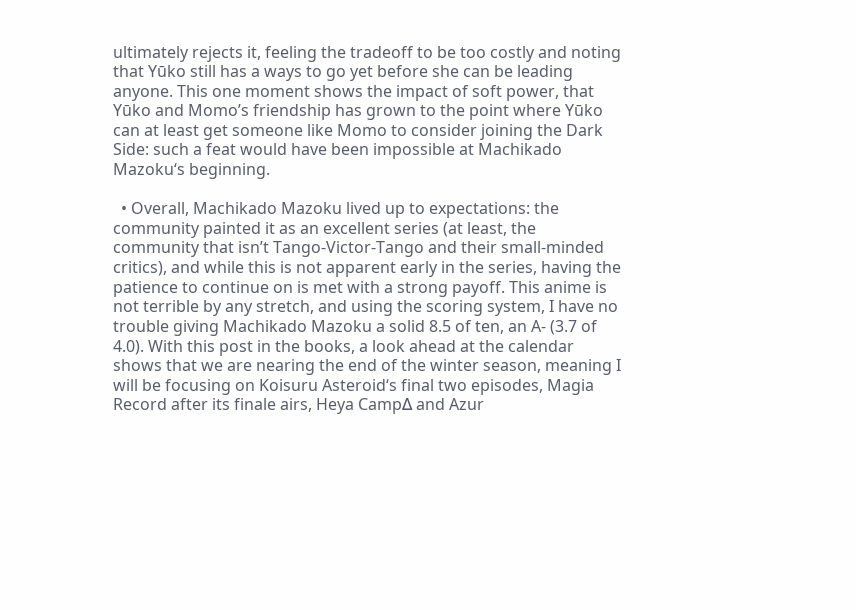ultimately rejects it, feeling the tradeoff to be too costly and noting that Yūko still has a ways to go yet before she can be leading anyone. This one moment shows the impact of soft power, that Yūko and Momo’s friendship has grown to the point where Yūko can at least get someone like Momo to consider joining the Dark Side: such a feat would have been impossible at Machikado Mazoku‘s beginning.

  • Overall, Machikado Mazoku lived up to expectations: the community painted it as an excellent series (at least, the community that isn’t Tango-Victor-Tango and their small-minded critics), and while this is not apparent early in the series, having the patience to continue on is met with a strong payoff. This anime is not terrible by any stretch, and using the scoring system, I have no trouble giving Machikado Mazoku a solid 8.5 of ten, an A- (3.7 of 4.0). With this post in the books, a look ahead at the calendar shows that we are nearing the end of the winter season, meaning I will be focusing on Koisuru Asteroid‘s final two episodes, Magia Record after its finale airs, Heya CampΔ and Azur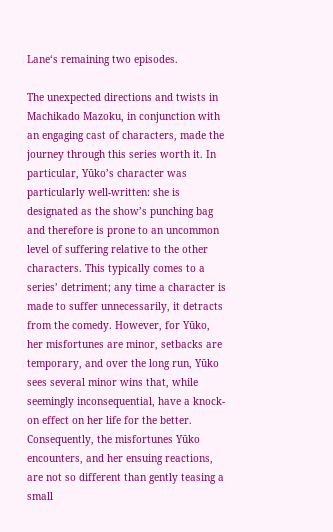Lane‘s remaining two episodes.

The unexpected directions and twists in Machikado Mazoku, in conjunction with an engaging cast of characters, made the journey through this series worth it. In particular, Yūko’s character was particularly well-written: she is designated as the show’s punching bag and therefore is prone to an uncommon level of suffering relative to the other characters. This typically comes to a series’ detriment; any time a character is made to suffer unnecessarily, it detracts from the comedy. However, for Yūko, her misfortunes are minor, setbacks are temporary, and over the long run, Yūko sees several minor wins that, while seemingly inconsequential, have a knock-on effect on her life for the better. Consequently, the misfortunes Yūko encounters, and her ensuing reactions, are not so different than gently teasing a small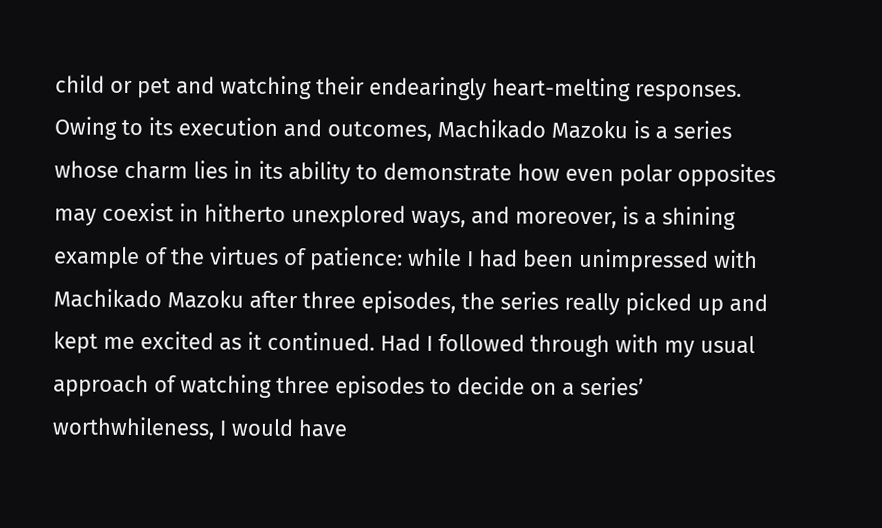child or pet and watching their endearingly heart-melting responses. Owing to its execution and outcomes, Machikado Mazoku is a series whose charm lies in its ability to demonstrate how even polar opposites may coexist in hitherto unexplored ways, and moreover, is a shining example of the virtues of patience: while I had been unimpressed with Machikado Mazoku after three episodes, the series really picked up and kept me excited as it continued. Had I followed through with my usual approach of watching three episodes to decide on a series’ worthwhileness, I would have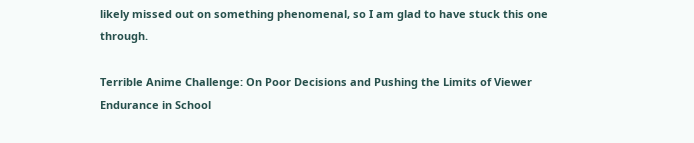likely missed out on something phenomenal, so I am glad to have stuck this one through.

Terrible Anime Challenge: On Poor Decisions and Pushing the Limits of Viewer Endurance in School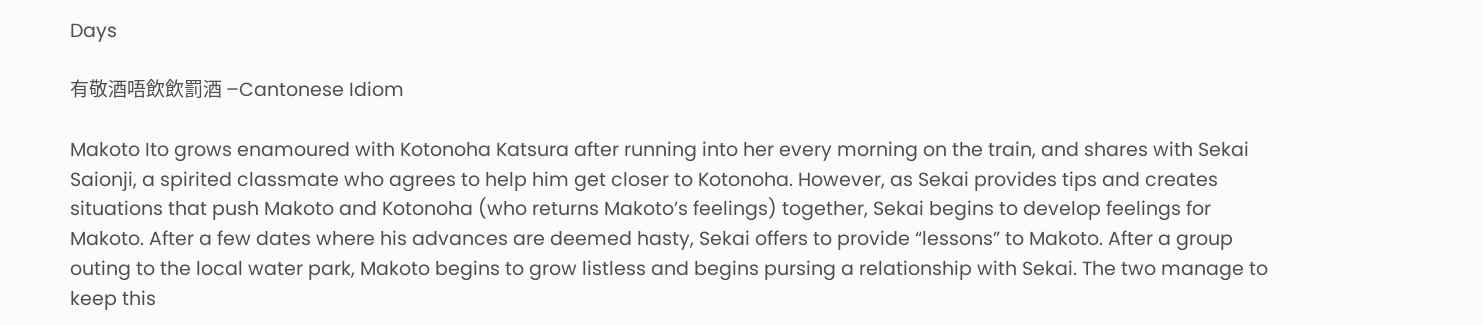Days

有敬酒唔飲飲罰酒 –Cantonese Idiom

Makoto Ito grows enamoured with Kotonoha Katsura after running into her every morning on the train, and shares with Sekai Saionji, a spirited classmate who agrees to help him get closer to Kotonoha. However, as Sekai provides tips and creates situations that push Makoto and Kotonoha (who returns Makoto’s feelings) together, Sekai begins to develop feelings for Makoto. After a few dates where his advances are deemed hasty, Sekai offers to provide “lessons” to Makoto. After a group outing to the local water park, Makoto begins to grow listless and begins pursing a relationship with Sekai. The two manage to keep this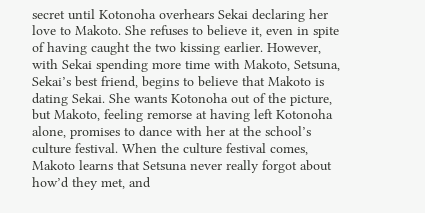secret until Kotonoha overhears Sekai declaring her love to Makoto. She refuses to believe it, even in spite of having caught the two kissing earlier. However, with Sekai spending more time with Makoto, Setsuna, Sekai’s best friend, begins to believe that Makoto is dating Sekai. She wants Kotonoha out of the picture, but Makoto, feeling remorse at having left Kotonoha alone, promises to dance with her at the school’s culture festival. When the culture festival comes, Makoto learns that Setsuna never really forgot about how’d they met, and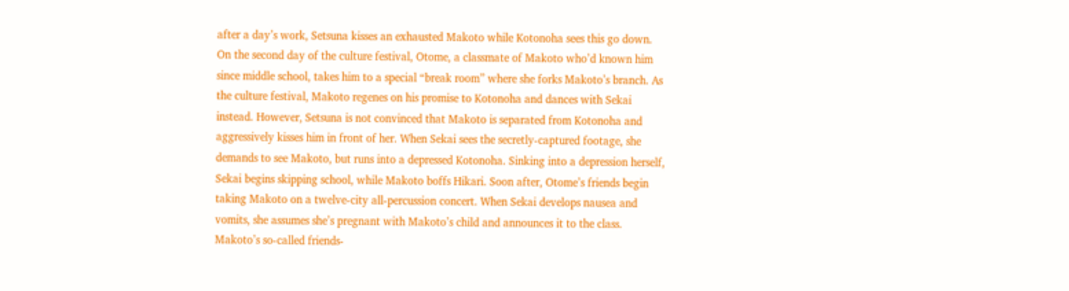after a day’s work, Setsuna kisses an exhausted Makoto while Kotonoha sees this go down. On the second day of the culture festival, Otome, a classmate of Makoto who’d known him since middle school, takes him to a special “break room” where she forks Makoto’s branch. As the culture festival, Makoto regenes on his promise to Kotonoha and dances with Sekai instead. However, Setsuna is not convinced that Makoto is separated from Kotonoha and aggressively kisses him in front of her. When Sekai sees the secretly-captured footage, she demands to see Makoto, but runs into a depressed Kotonoha. Sinking into a depression herself, Sekai begins skipping school, while Makoto boffs Hikari. Soon after, Otome’s friends begin taking Makoto on a twelve-city all-percussion concert. When Sekai develops nausea and vomits, she assumes she’s pregnant with Makoto’s child and announces it to the class. Makoto’s so-called friends-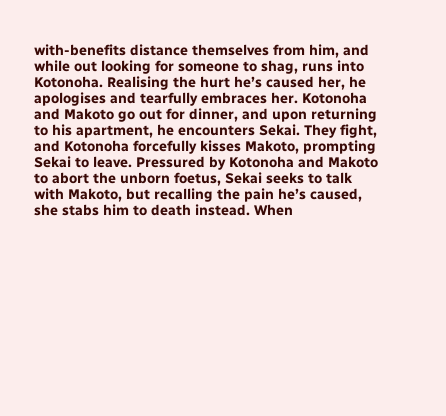with-benefits distance themselves from him, and while out looking for someone to shag, runs into Kotonoha. Realising the hurt he’s caused her, he apologises and tearfully embraces her. Kotonoha and Makoto go out for dinner, and upon returning to his apartment, he encounters Sekai. They fight, and Kotonoha forcefully kisses Makoto, prompting Sekai to leave. Pressured by Kotonoha and Makoto to abort the unborn foetus, Sekai seeks to talk with Makoto, but recalling the pain he’s caused, she stabs him to death instead. When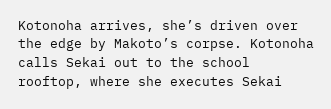Kotonoha arrives, she’s driven over the edge by Makoto’s corpse. Kotonoha calls Sekai out to the school rooftop, where she executes Sekai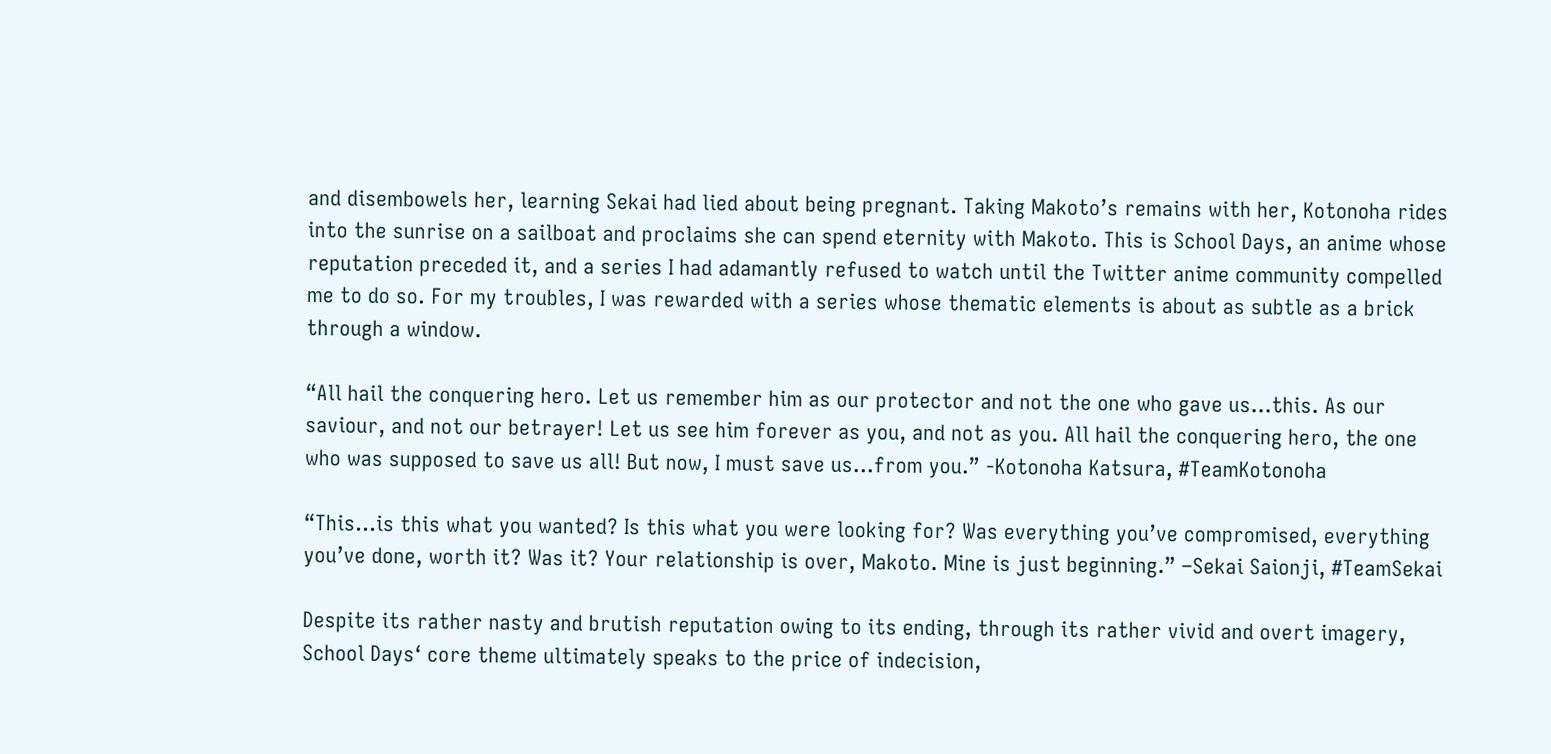and disembowels her, learning Sekai had lied about being pregnant. Taking Makoto’s remains with her, Kotonoha rides into the sunrise on a sailboat and proclaims she can spend eternity with Makoto. This is School Days, an anime whose reputation preceded it, and a series I had adamantly refused to watch until the Twitter anime community compelled me to do so. For my troubles, I was rewarded with a series whose thematic elements is about as subtle as a brick through a window.

“All hail the conquering hero. Let us remember him as our protector and not the one who gave us…this. As our saviour, and not our betrayer! Let us see him forever as you, and not as you. All hail the conquering hero, the one who was supposed to save us all! But now, I must save us…from you.” -Kotonoha Katsura, #TeamKotonoha

“This…is this what you wanted? Is this what you were looking for? Was everything you’ve compromised, everything you’ve done, worth it? Was it? Your relationship is over, Makoto. Mine is just beginning.” –Sekai Saionji, #TeamSekai

Despite its rather nasty and brutish reputation owing to its ending, through its rather vivid and overt imagery, School Days‘ core theme ultimately speaks to the price of indecision,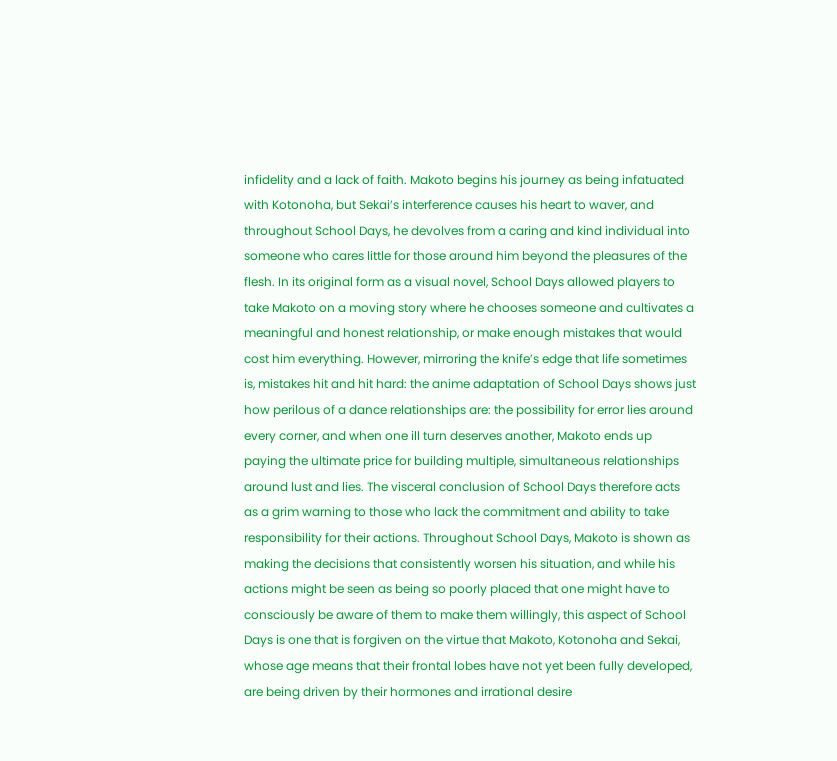infidelity and a lack of faith. Makoto begins his journey as being infatuated with Kotonoha, but Sekai’s interference causes his heart to waver, and throughout School Days, he devolves from a caring and kind individual into someone who cares little for those around him beyond the pleasures of the flesh. In its original form as a visual novel, School Days allowed players to take Makoto on a moving story where he chooses someone and cultivates a meaningful and honest relationship, or make enough mistakes that would cost him everything. However, mirroring the knife’s edge that life sometimes is, mistakes hit and hit hard: the anime adaptation of School Days shows just how perilous of a dance relationships are: the possibility for error lies around every corner, and when one ill turn deserves another, Makoto ends up paying the ultimate price for building multiple, simultaneous relationships around lust and lies. The visceral conclusion of School Days therefore acts as a grim warning to those who lack the commitment and ability to take responsibility for their actions. Throughout School Days, Makoto is shown as making the decisions that consistently worsen his situation, and while his actions might be seen as being so poorly placed that one might have to consciously be aware of them to make them willingly, this aspect of School Days is one that is forgiven on the virtue that Makoto, Kotonoha and Sekai, whose age means that their frontal lobes have not yet been fully developed, are being driven by their hormones and irrational desire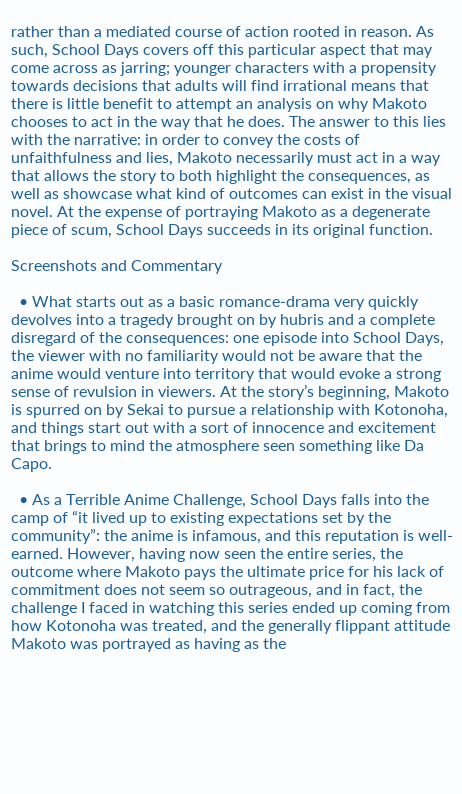rather than a mediated course of action rooted in reason. As such, School Days covers off this particular aspect that may come across as jarring; younger characters with a propensity towards decisions that adults will find irrational means that there is little benefit to attempt an analysis on why Makoto chooses to act in the way that he does. The answer to this lies with the narrative: in order to convey the costs of unfaithfulness and lies, Makoto necessarily must act in a way that allows the story to both highlight the consequences, as well as showcase what kind of outcomes can exist in the visual novel. At the expense of portraying Makoto as a degenerate piece of scum, School Days succeeds in its original function.

Screenshots and Commentary

  • What starts out as a basic romance-drama very quickly devolves into a tragedy brought on by hubris and a complete disregard of the consequences: one episode into School Days, the viewer with no familiarity would not be aware that the anime would venture into territory that would evoke a strong sense of revulsion in viewers. At the story’s beginning, Makoto is spurred on by Sekai to pursue a relationship with Kotonoha, and things start out with a sort of innocence and excitement that brings to mind the atmosphere seen something like Da Capo.

  • As a Terrible Anime Challenge, School Days falls into the camp of “it lived up to existing expectations set by the community”: the anime is infamous, and this reputation is well-earned. However, having now seen the entire series, the outcome where Makoto pays the ultimate price for his lack of commitment does not seem so outrageous, and in fact, the challenge I faced in watching this series ended up coming from how Kotonoha was treated, and the generally flippant attitude Makoto was portrayed as having as the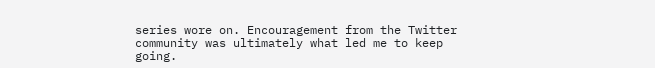series wore on. Encouragement from the Twitter community was ultimately what led me to keep going.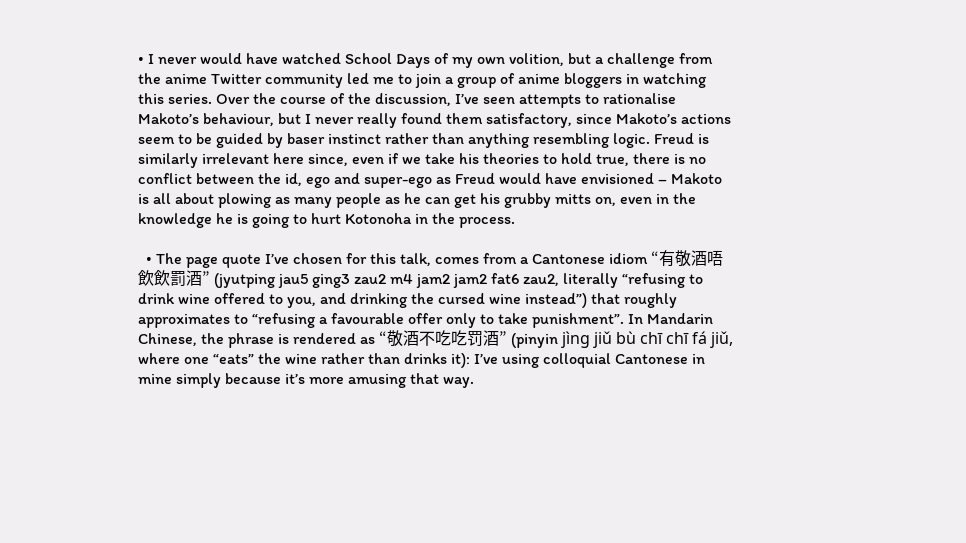• I never would have watched School Days of my own volition, but a challenge from the anime Twitter community led me to join a group of anime bloggers in watching this series. Over the course of the discussion, I’ve seen attempts to rationalise Makoto’s behaviour, but I never really found them satisfactory, since Makoto’s actions seem to be guided by baser instinct rather than anything resembling logic. Freud is similarly irrelevant here since, even if we take his theories to hold true, there is no conflict between the id, ego and super-ego as Freud would have envisioned – Makoto is all about plowing as many people as he can get his grubby mitts on, even in the knowledge he is going to hurt Kotonoha in the process.

  • The page quote I’ve chosen for this talk, comes from a Cantonese idiom “有敬酒唔飲飲罰酒” (jyutping jau5 ging3 zau2 m4 jam2 jam2 fat6 zau2, literally “refusing to drink wine offered to you, and drinking the cursed wine instead”) that roughly approximates to “refusing a favourable offer only to take punishment”. In Mandarin Chinese, the phrase is rendered as “敬酒不吃吃罚酒” (pinyin jìng jiǔ bù chī chī fá jiǔ, where one “eats” the wine rather than drinks it): I’ve using colloquial Cantonese in mine simply because it’s more amusing that way.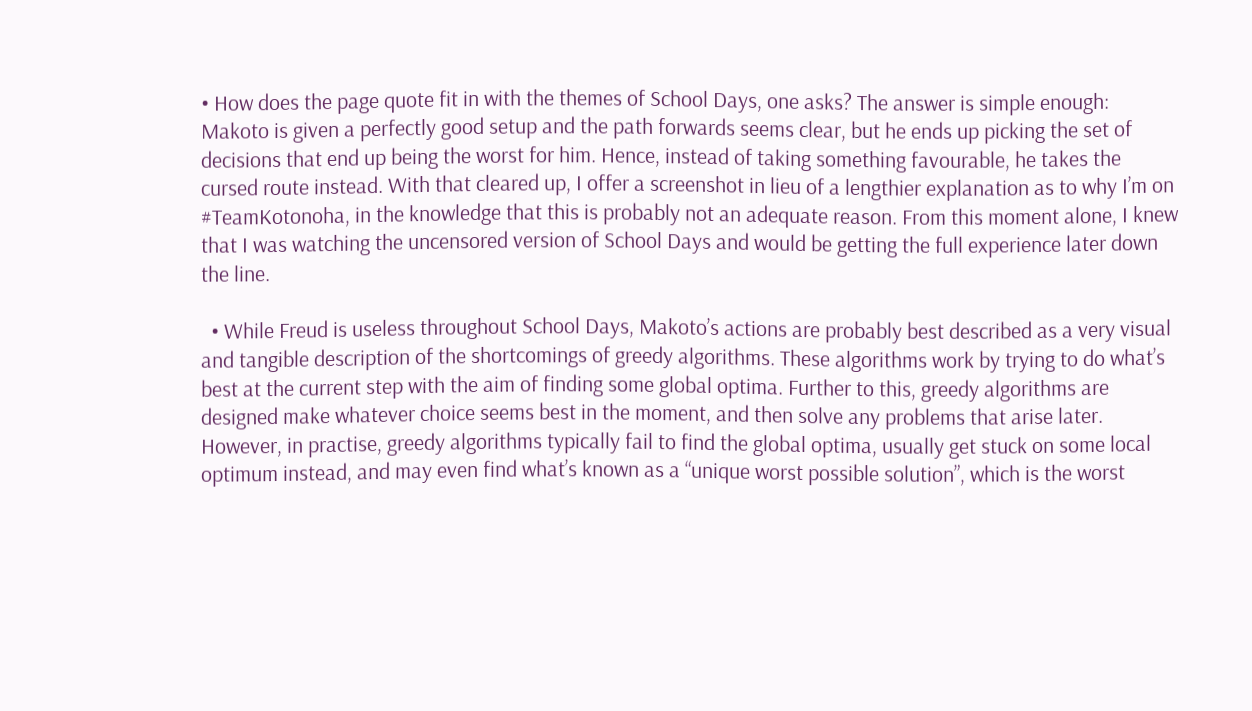• How does the page quote fit in with the themes of School Days, one asks? The answer is simple enough: Makoto is given a perfectly good setup and the path forwards seems clear, but he ends up picking the set of decisions that end up being the worst for him. Hence, instead of taking something favourable, he takes the cursed route instead. With that cleared up, I offer a screenshot in lieu of a lengthier explanation as to why I’m on #TeamKotonoha, in the knowledge that this is probably not an adequate reason. From this moment alone, I knew that I was watching the uncensored version of School Days and would be getting the full experience later down the line.

  • While Freud is useless throughout School Days, Makoto’s actions are probably best described as a very visual and tangible description of the shortcomings of greedy algorithms. These algorithms work by trying to do what’s best at the current step with the aim of finding some global optima. Further to this, greedy algorithms are designed make whatever choice seems best in the moment, and then solve any problems that arise later. However, in practise, greedy algorithms typically fail to find the global optima, usually get stuck on some local optimum instead, and may even find what’s known as a “unique worst possible solution”, which is the worst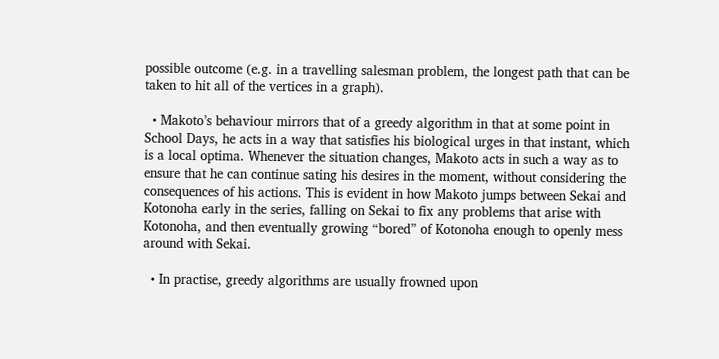possible outcome (e.g. in a travelling salesman problem, the longest path that can be taken to hit all of the vertices in a graph).

  • Makoto’s behaviour mirrors that of a greedy algorithm in that at some point in School Days, he acts in a way that satisfies his biological urges in that instant, which is a local optima. Whenever the situation changes, Makoto acts in such a way as to ensure that he can continue sating his desires in the moment, without considering the consequences of his actions. This is evident in how Makoto jumps between Sekai and Kotonoha early in the series, falling on Sekai to fix any problems that arise with Kotonoha, and then eventually growing “bored” of Kotonoha enough to openly mess around with Sekai.

  • In practise, greedy algorithms are usually frowned upon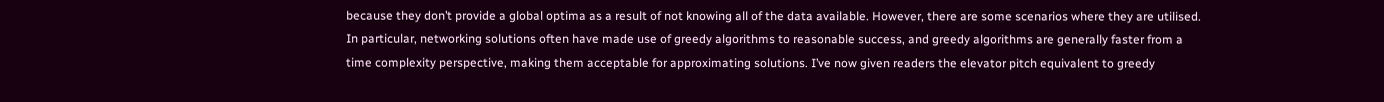because they don’t provide a global optima as a result of not knowing all of the data available. However, there are some scenarios where they are utilised. In particular, networking solutions often have made use of greedy algorithms to reasonable success, and greedy algorithms are generally faster from a time complexity perspective, making them acceptable for approximating solutions. I’ve now given readers the elevator pitch equivalent to greedy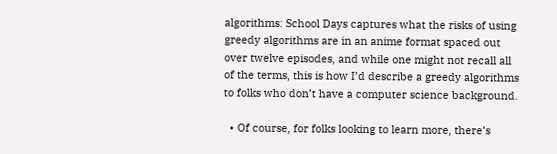algorithms: School Days captures what the risks of using greedy algorithms are in an anime format spaced out over twelve episodes, and while one might not recall all of the terms, this is how I’d describe a greedy algorithms to folks who don’t have a computer science background.

  • Of course, for folks looking to learn more, there’s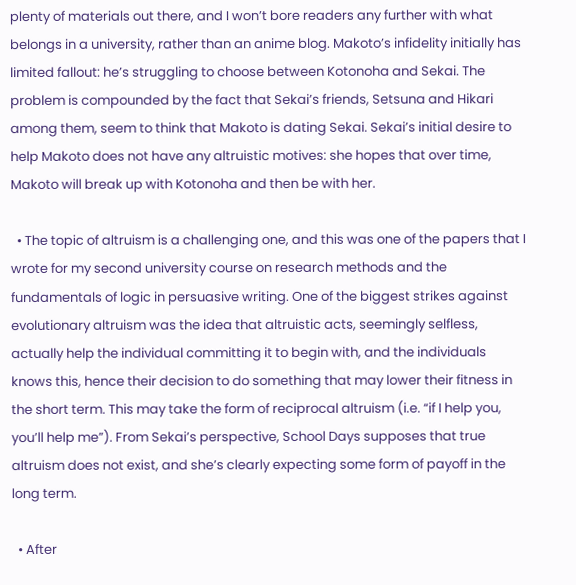plenty of materials out there, and I won’t bore readers any further with what belongs in a university, rather than an anime blog. Makoto’s infidelity initially has limited fallout: he’s struggling to choose between Kotonoha and Sekai. The problem is compounded by the fact that Sekai’s friends, Setsuna and Hikari among them, seem to think that Makoto is dating Sekai. Sekai’s initial desire to help Makoto does not have any altruistic motives: she hopes that over time, Makoto will break up with Kotonoha and then be with her.

  • The topic of altruism is a challenging one, and this was one of the papers that I wrote for my second university course on research methods and the fundamentals of logic in persuasive writing. One of the biggest strikes against evolutionary altruism was the idea that altruistic acts, seemingly selfless, actually help the individual committing it to begin with, and the individuals knows this, hence their decision to do something that may lower their fitness in the short term. This may take the form of reciprocal altruism (i.e. “if I help you, you’ll help me”). From Sekai’s perspective, School Days supposes that true altruism does not exist, and she’s clearly expecting some form of payoff in the long term.

  • After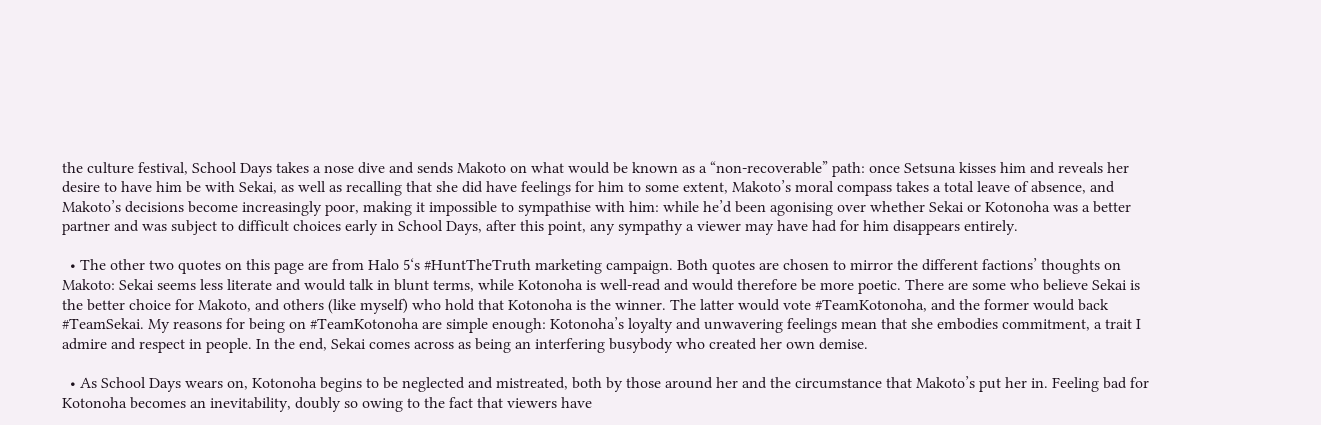the culture festival, School Days takes a nose dive and sends Makoto on what would be known as a “non-recoverable” path: once Setsuna kisses him and reveals her desire to have him be with Sekai, as well as recalling that she did have feelings for him to some extent, Makoto’s moral compass takes a total leave of absence, and Makoto’s decisions become increasingly poor, making it impossible to sympathise with him: while he’d been agonising over whether Sekai or Kotonoha was a better partner and was subject to difficult choices early in School Days, after this point, any sympathy a viewer may have had for him disappears entirely.

  • The other two quotes on this page are from Halo 5‘s #HuntTheTruth marketing campaign. Both quotes are chosen to mirror the different factions’ thoughts on Makoto: Sekai seems less literate and would talk in blunt terms, while Kotonoha is well-read and would therefore be more poetic. There are some who believe Sekai is the better choice for Makoto, and others (like myself) who hold that Kotonoha is the winner. The latter would vote #TeamKotonoha, and the former would back #TeamSekai. My reasons for being on #TeamKotonoha are simple enough: Kotonoha’s loyalty and unwavering feelings mean that she embodies commitment, a trait I admire and respect in people. In the end, Sekai comes across as being an interfering busybody who created her own demise.

  • As School Days wears on, Kotonoha begins to be neglected and mistreated, both by those around her and the circumstance that Makoto’s put her in. Feeling bad for Kotonoha becomes an inevitability, doubly so owing to the fact that viewers have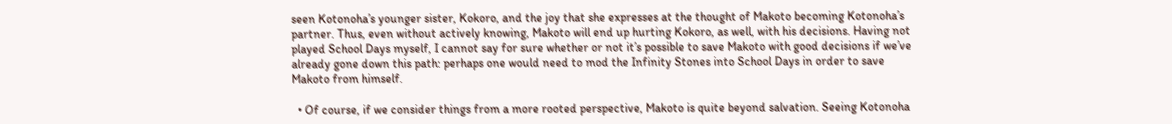seen Kotonoha’s younger sister, Kokoro, and the joy that she expresses at the thought of Makoto becoming Kotonoha’s partner. Thus, even without actively knowing, Makoto will end up hurting Kokoro, as well, with his decisions. Having not played School Days myself, I cannot say for sure whether or not it’s possible to save Makoto with good decisions if we’ve already gone down this path: perhaps one would need to mod the Infinity Stones into School Days in order to save Makoto from himself.

  • Of course, if we consider things from a more rooted perspective, Makoto is quite beyond salvation. Seeing Kotonoha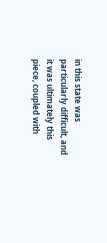in this state was particularly difficult, and it was ultimately this piece, coupled with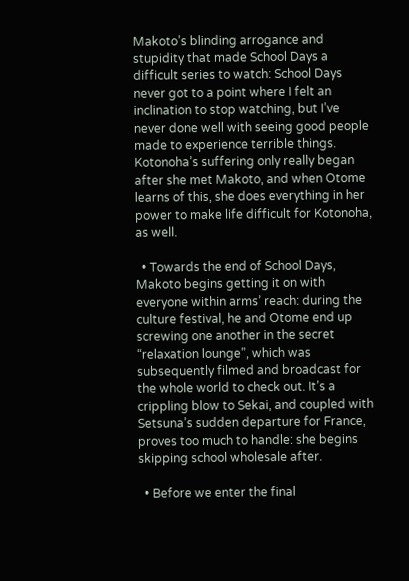Makoto’s blinding arrogance and stupidity that made School Days a difficult series to watch: School Days never got to a point where I felt an inclination to stop watching, but I’ve never done well with seeing good people made to experience terrible things. Kotonoha’s suffering only really began after she met Makoto, and when Otome learns of this, she does everything in her power to make life difficult for Kotonoha, as well.

  • Towards the end of School Days, Makoto begins getting it on with everyone within arms’ reach: during the culture festival, he and Otome end up screwing one another in the secret “relaxation lounge”, which was subsequently filmed and broadcast for the whole world to check out. It’s a crippling blow to Sekai, and coupled with Setsuna’s sudden departure for France, proves too much to handle: she begins skipping school wholesale after.

  • Before we enter the final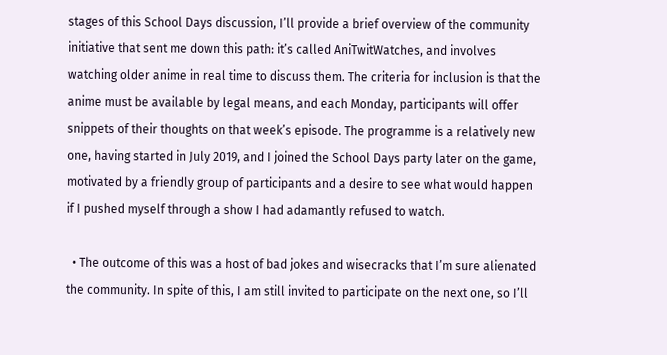stages of this School Days discussion, I’ll provide a brief overview of the community initiative that sent me down this path: it’s called AniTwitWatches, and involves watching older anime in real time to discuss them. The criteria for inclusion is that the anime must be available by legal means, and each Monday, participants will offer snippets of their thoughts on that week’s episode. The programme is a relatively new one, having started in July 2019, and I joined the School Days party later on the game, motivated by a friendly group of participants and a desire to see what would happen if I pushed myself through a show I had adamantly refused to watch.

  • The outcome of this was a host of bad jokes and wisecracks that I’m sure alienated the community. In spite of this, I am still invited to participate on the next one, so I’ll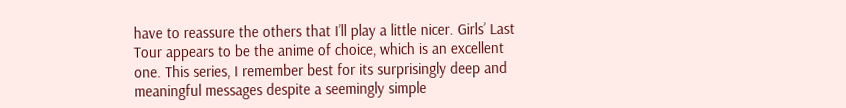have to reassure the others that I’ll play a little nicer. Girls’ Last Tour appears to be the anime of choice, which is an excellent one. This series, I remember best for its surprisingly deep and meaningful messages despite a seemingly simple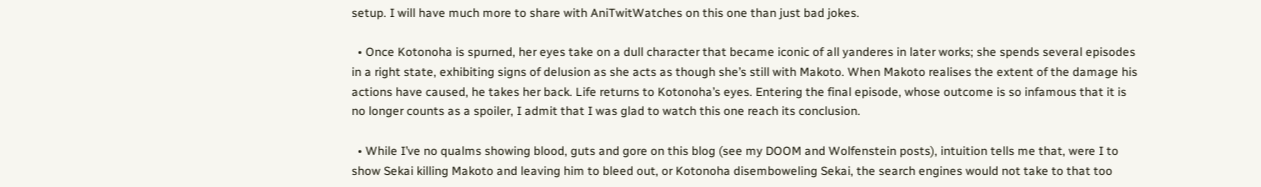setup. I will have much more to share with AniTwitWatches on this one than just bad jokes.

  • Once Kotonoha is spurned, her eyes take on a dull character that became iconic of all yanderes in later works; she spends several episodes in a right state, exhibiting signs of delusion as she acts as though she’s still with Makoto. When Makoto realises the extent of the damage his actions have caused, he takes her back. Life returns to Kotonoha’s eyes. Entering the final episode, whose outcome is so infamous that it is no longer counts as a spoiler, I admit that I was glad to watch this one reach its conclusion.

  • While I’ve no qualms showing blood, guts and gore on this blog (see my DOOM and Wolfenstein posts), intuition tells me that, were I to show Sekai killing Makoto and leaving him to bleed out, or Kotonoha disemboweling Sekai, the search engines would not take to that too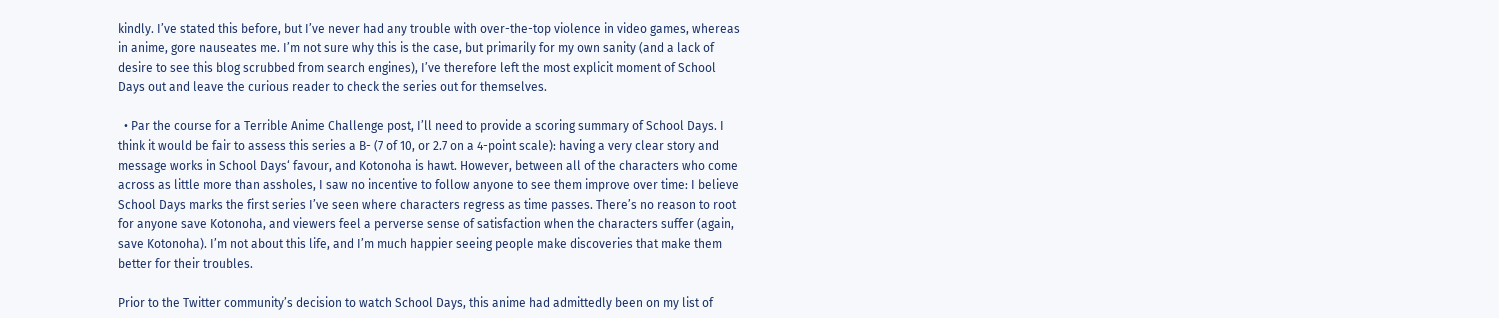kindly. I’ve stated this before, but I’ve never had any trouble with over-the-top violence in video games, whereas in anime, gore nauseates me. I’m not sure why this is the case, but primarily for my own sanity (and a lack of desire to see this blog scrubbed from search engines), I’ve therefore left the most explicit moment of School Days out and leave the curious reader to check the series out for themselves.

  • Par the course for a Terrible Anime Challenge post, I’ll need to provide a scoring summary of School Days. I think it would be fair to assess this series a B- (7 of 10, or 2.7 on a 4-point scale): having a very clear story and message works in School Days‘ favour, and Kotonoha is hawt. However, between all of the characters who come across as little more than assholes, I saw no incentive to follow anyone to see them improve over time: I believe School Days marks the first series I’ve seen where characters regress as time passes. There’s no reason to root for anyone save Kotonoha, and viewers feel a perverse sense of satisfaction when the characters suffer (again, save Kotonoha). I’m not about this life, and I’m much happier seeing people make discoveries that make them better for their troubles.

Prior to the Twitter community’s decision to watch School Days, this anime had admittedly been on my list of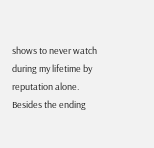shows to never watch during my lifetime by reputation alone. Besides the ending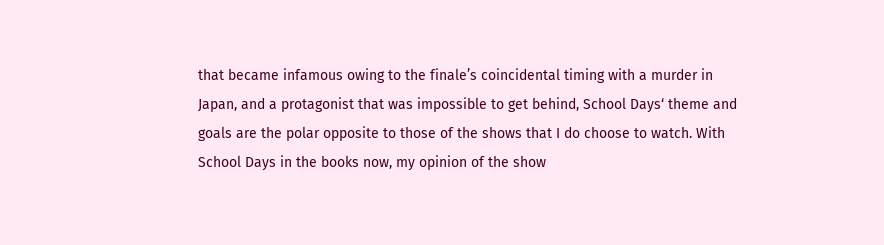that became infamous owing to the finale’s coincidental timing with a murder in Japan, and a protagonist that was impossible to get behind, School Days‘ theme and goals are the polar opposite to those of the shows that I do choose to watch. With School Days in the books now, my opinion of the show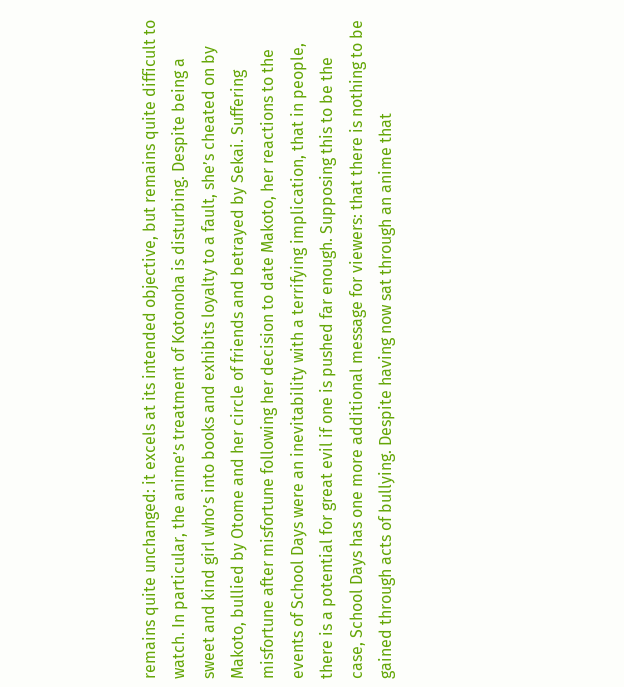remains quite unchanged: it excels at its intended objective, but remains quite difficult to watch. In particular, the anime’s treatment of Kotonoha is disturbing. Despite being a sweet and kind girl who’s into books and exhibits loyalty to a fault, she’s cheated on by Makoto, bullied by Otome and her circle of friends and betrayed by Sekai. Suffering misfortune after misfortune following her decision to date Makoto, her reactions to the events of School Days were an inevitability with a terrifying implication, that in people, there is a potential for great evil if one is pushed far enough. Supposing this to be the case, School Days has one more additional message for viewers: that there is nothing to be gained through acts of bullying. Despite having now sat through an anime that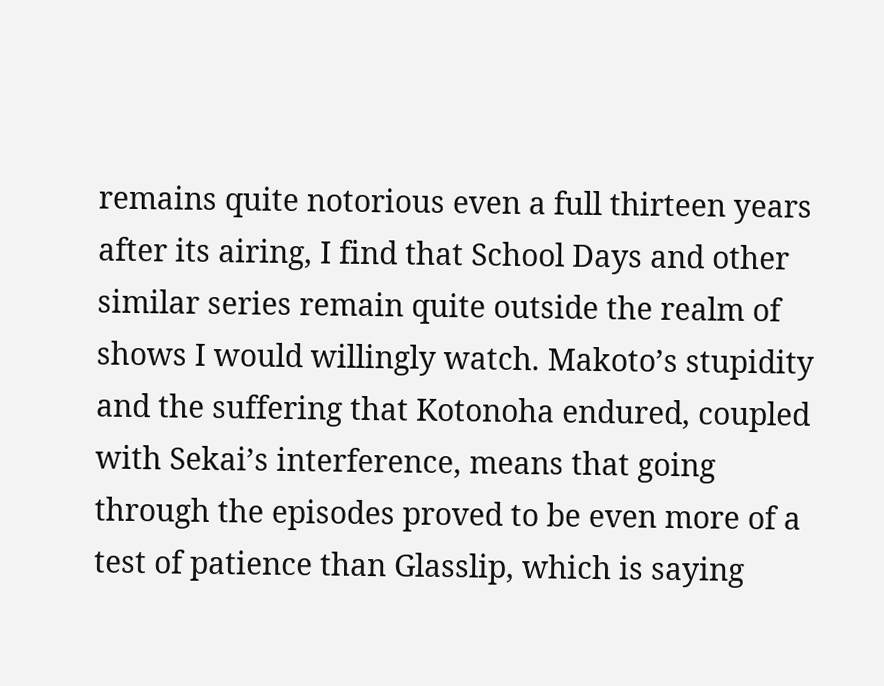remains quite notorious even a full thirteen years after its airing, I find that School Days and other similar series remain quite outside the realm of shows I would willingly watch. Makoto’s stupidity and the suffering that Kotonoha endured, coupled with Sekai’s interference, means that going through the episodes proved to be even more of a test of patience than Glasslip, which is saying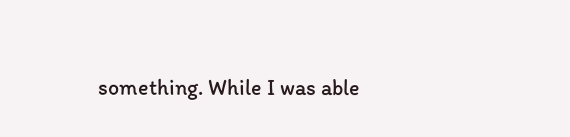something. While I was able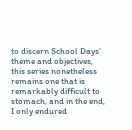to discern School Days‘ theme and objectives, this series nonetheless remains one that is remarkably difficult to stomach, and in the end, I only endured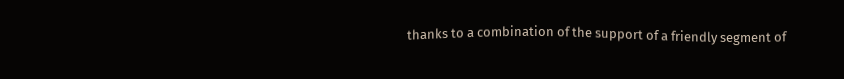thanks to a combination of the support of a friendly segment of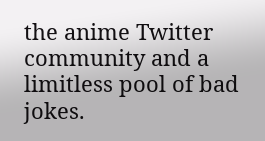the anime Twitter community and a limitless pool of bad jokes.